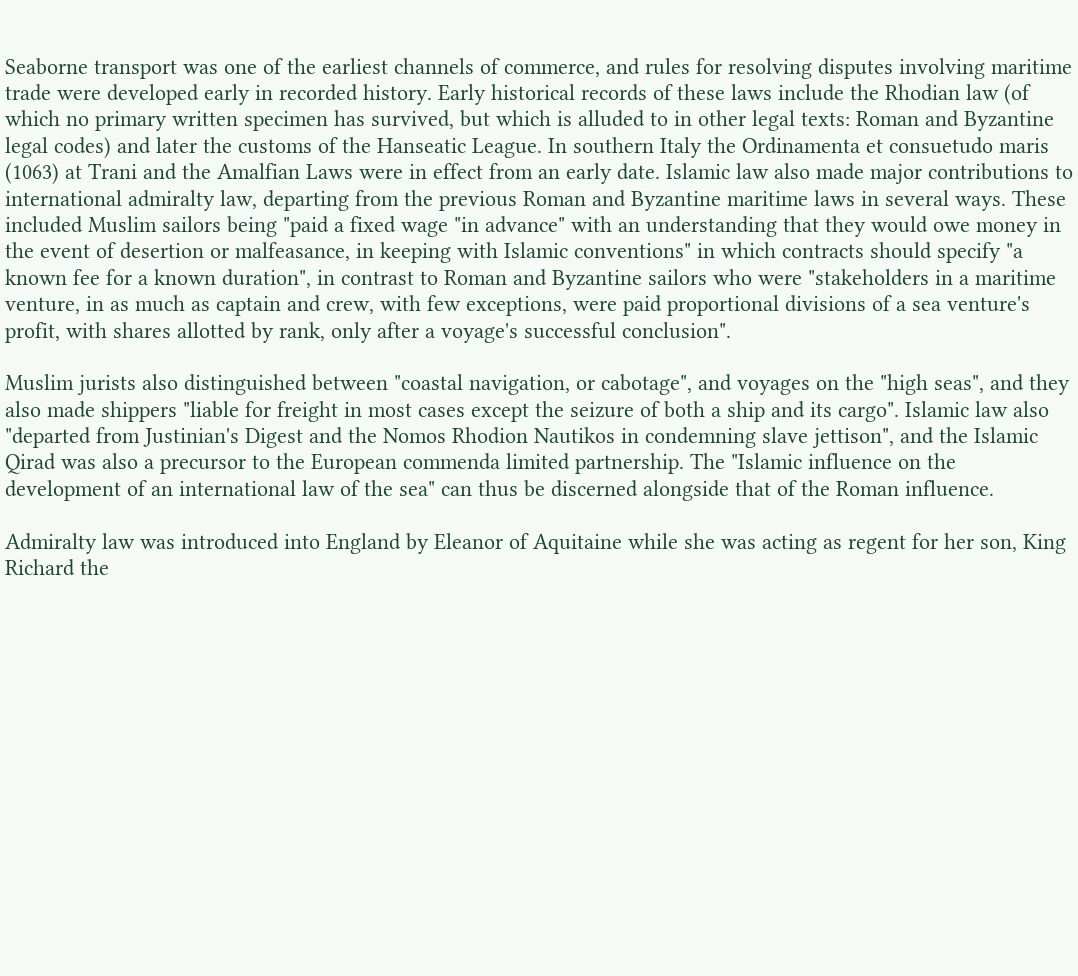Seaborne transport was one of the earliest channels of commerce, and rules for resolving disputes involving maritime trade were developed early in recorded history. Early historical records of these laws include the Rhodian law (of which no primary written specimen has survived, but which is alluded to in other legal texts: Roman and Byzantine legal codes) and later the customs of the Hanseatic League. In southern Italy the Ordinamenta et consuetudo maris (1063) at Trani and the Amalfian Laws were in effect from an early date. Islamic law also made major contributions to international admiralty law, departing from the previous Roman and Byzantine maritime laws in several ways. These included Muslim sailors being "paid a fixed wage "in advance" with an understanding that they would owe money in the event of desertion or malfeasance, in keeping with Islamic conventions" in which contracts should specify "a known fee for a known duration", in contrast to Roman and Byzantine sailors who were "stakeholders in a maritime venture, in as much as captain and crew, with few exceptions, were paid proportional divisions of a sea venture's profit, with shares allotted by rank, only after a voyage's successful conclusion".

Muslim jurists also distinguished between "coastal navigation, or cabotage", and voyages on the "high seas", and they also made shippers "liable for freight in most cases except the seizure of both a ship and its cargo". Islamic law also "departed from Justinian's Digest and the Nomos Rhodion Nautikos in condemning slave jettison", and the Islamic Qirad was also a precursor to the European commenda limited partnership. The "Islamic influence on the development of an international law of the sea" can thus be discerned alongside that of the Roman influence.

Admiralty law was introduced into England by Eleanor of Aquitaine while she was acting as regent for her son, King Richard the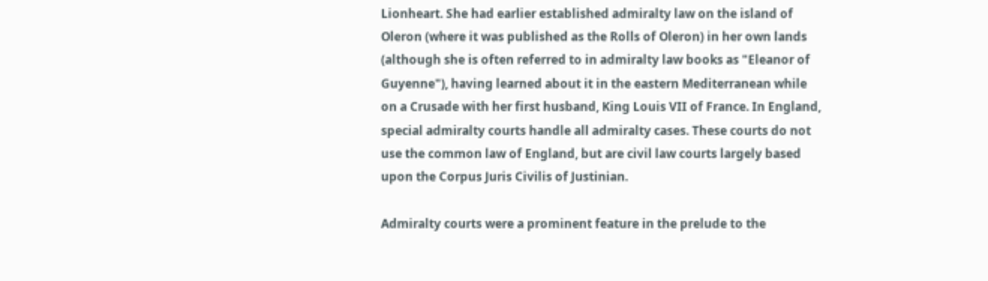Lionheart. She had earlier established admiralty law on the island of Oleron (where it was published as the Rolls of Oleron) in her own lands (although she is often referred to in admiralty law books as "Eleanor of Guyenne"), having learned about it in the eastern Mediterranean while on a Crusade with her first husband, King Louis VII of France. In England, special admiralty courts handle all admiralty cases. These courts do not use the common law of England, but are civil law courts largely based upon the Corpus Juris Civilis of Justinian.

Admiralty courts were a prominent feature in the prelude to the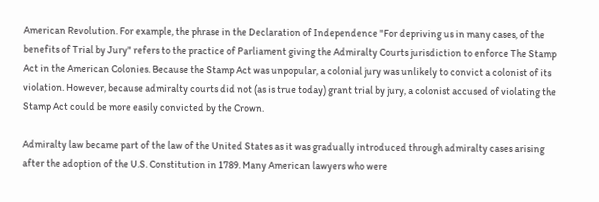American Revolution. For example, the phrase in the Declaration of Independence "For depriving us in many cases, of the benefits of Trial by Jury" refers to the practice of Parliament giving the Admiralty Courts jurisdiction to enforce The Stamp Act in the American Colonies. Because the Stamp Act was unpopular, a colonial jury was unlikely to convict a colonist of its violation. However, because admiralty courts did not (as is true today) grant trial by jury, a colonist accused of violating the Stamp Act could be more easily convicted by the Crown.

Admiralty law became part of the law of the United States as it was gradually introduced through admiralty cases arising after the adoption of the U.S. Constitution in 1789. Many American lawyers who were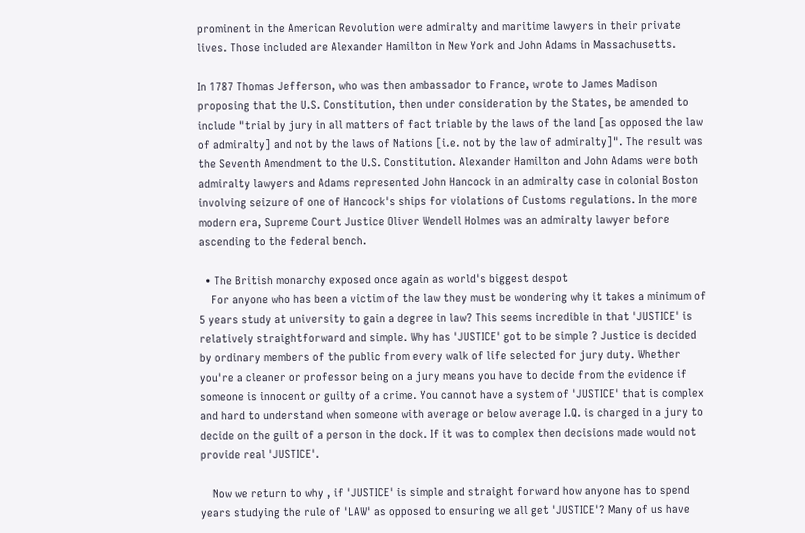prominent in the American Revolution were admiralty and maritime lawyers in their private lives. Those included are Alexander Hamilton in New York and John Adams in Massachusetts.

In 1787 Thomas Jefferson, who was then ambassador to France, wrote to James Madison proposing that the U.S. Constitution, then under consideration by the States, be amended to include "trial by jury in all matters of fact triable by the laws of the land [as opposed the law of admiralty] and not by the laws of Nations [i.e. not by the law of admiralty]". The result was the Seventh Amendment to the U.S. Constitution. Alexander Hamilton and John Adams were both admiralty lawyers and Adams represented John Hancock in an admiralty case in colonial Boston involving seizure of one of Hancock's ships for violations of Customs regulations. In the more modern era, Supreme Court Justice Oliver Wendell Holmes was an admiralty lawyer before ascending to the federal bench.

  • The British monarchy exposed once again as world's biggest despot
    For anyone who has been a victim of the law they must be wondering why it takes a minimum of 5 years study at university to gain a degree in law? This seems incredible in that 'JUSTICE' is relatively straightforward and simple. Why has 'JUSTICE' got to be simple ? Justice is decided by ordinary members of the public from every walk of life selected for jury duty. Whether you're a cleaner or professor being on a jury means you have to decide from the evidence if someone is innocent or guilty of a crime. You cannot have a system of 'JUSTICE' that is complex and hard to understand when someone with average or below average I.Q. is charged in a jury to decide on the guilt of a person in the dock. If it was to complex then decisions made would not provide real 'JUSTICE'.

    Now we return to why , if 'JUSTICE' is simple and straight forward how anyone has to spend years studying the rule of 'LAW' as opposed to ensuring we all get 'JUSTICE'? Many of us have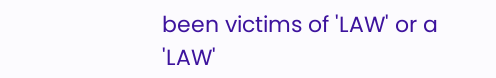been victims of 'LAW' or a 'LAW'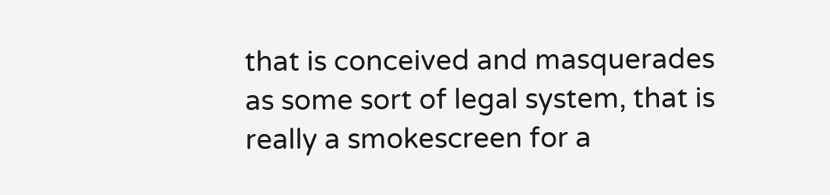that is conceived and masquerades as some sort of legal system, that is really a smokescreen for a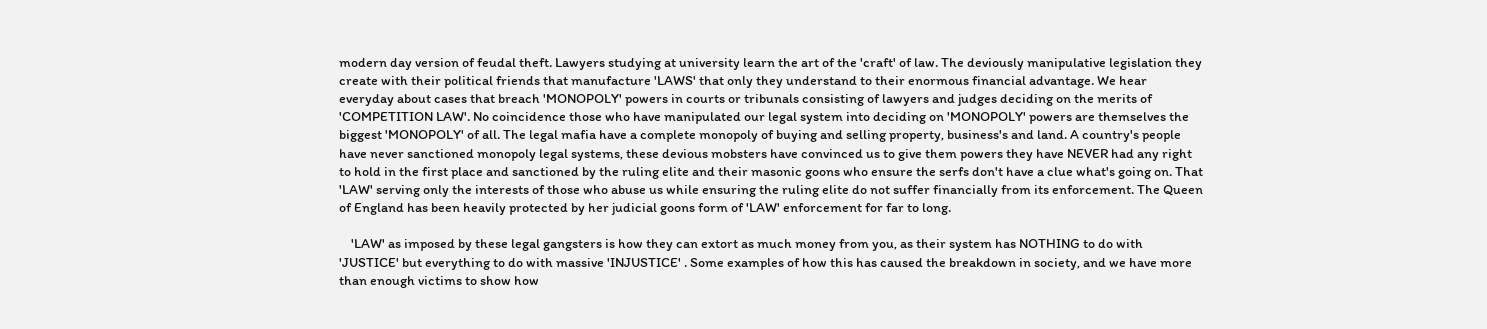modern day version of feudal theft. Lawyers studying at university learn the art of the 'craft' of law. The deviously manipulative legislation they create with their political friends that manufacture 'LAWS' that only they understand to their enormous financial advantage. We hear everyday about cases that breach 'MONOPOLY' powers in courts or tribunals consisting of lawyers and judges deciding on the merits of 'COMPETITION LAW'. No coincidence those who have manipulated our legal system into deciding on 'MONOPOLY' powers are themselves the biggest 'MONOPOLY' of all. The legal mafia have a complete monopoly of buying and selling property, business's and land. A country's people have never sanctioned monopoly legal systems, these devious mobsters have convinced us to give them powers they have NEVER had any right to hold in the first place and sanctioned by the ruling elite and their masonic goons who ensure the serfs don't have a clue what's going on. That 'LAW' serving only the interests of those who abuse us while ensuring the ruling elite do not suffer financially from its enforcement. The Queen of England has been heavily protected by her judicial goons form of 'LAW' enforcement for far to long.

    'LAW' as imposed by these legal gangsters is how they can extort as much money from you, as their system has NOTHING to do with 'JUSTICE' but everything to do with massive 'INJUSTICE' . Some examples of how this has caused the breakdown in society, and we have more than enough victims to show how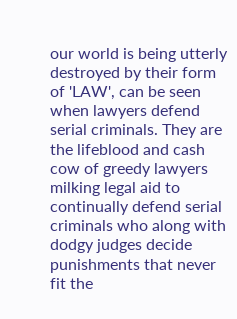our world is being utterly destroyed by their form of 'LAW', can be seen when lawyers defend serial criminals. They are the lifeblood and cash cow of greedy lawyers milking legal aid to continually defend serial criminals who along with dodgy judges decide punishments that never fit the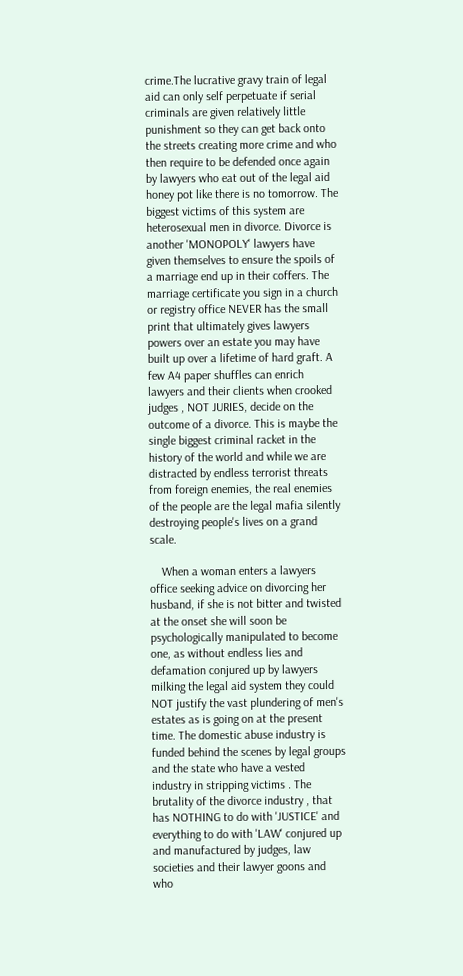crime.The lucrative gravy train of legal aid can only self perpetuate if serial criminals are given relatively little punishment so they can get back onto the streets creating more crime and who then require to be defended once again by lawyers who eat out of the legal aid honey pot like there is no tomorrow. The biggest victims of this system are heterosexual men in divorce. Divorce is another 'MONOPOLY' lawyers have given themselves to ensure the spoils of a marriage end up in their coffers. The marriage certificate you sign in a church or registry office NEVER has the small print that ultimately gives lawyers powers over an estate you may have built up over a lifetime of hard graft. A few A4 paper shuffles can enrich lawyers and their clients when crooked judges , NOT JURIES, decide on the outcome of a divorce. This is maybe the single biggest criminal racket in the history of the world and while we are distracted by endless terrorist threats from foreign enemies, the real enemies of the people are the legal mafia silently destroying people's lives on a grand scale.

    When a woman enters a lawyers office seeking advice on divorcing her husband, if she is not bitter and twisted at the onset she will soon be psychologically manipulated to become one, as without endless lies and defamation conjured up by lawyers milking the legal aid system they could NOT justify the vast plundering of men's estates as is going on at the present time. The domestic abuse industry is funded behind the scenes by legal groups and the state who have a vested industry in stripping victims . The brutality of the divorce industry , that has NOTHING to do with 'JUSTICE' and everything to do with 'LAW' conjured up and manufactured by judges, law societies and their lawyer goons and who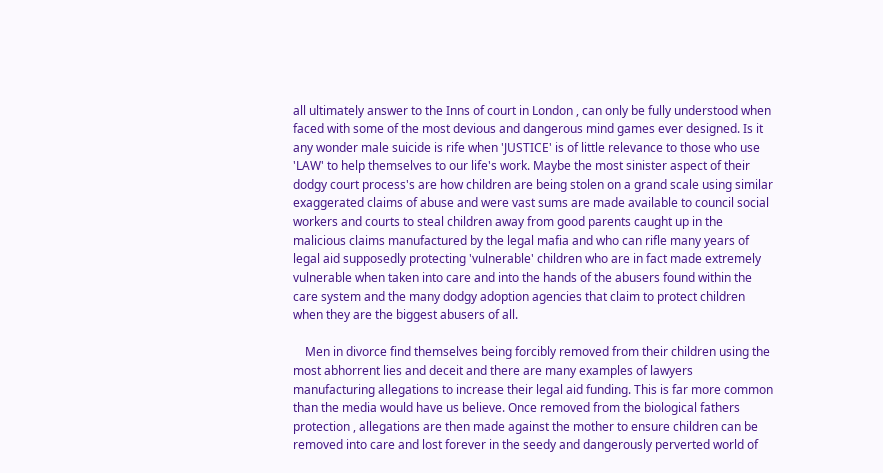all ultimately answer to the Inns of court in London , can only be fully understood when faced with some of the most devious and dangerous mind games ever designed. Is it any wonder male suicide is rife when 'JUSTICE' is of little relevance to those who use 'LAW' to help themselves to our life's work. Maybe the most sinister aspect of their dodgy court process's are how children are being stolen on a grand scale using similar exaggerated claims of abuse and were vast sums are made available to council social workers and courts to steal children away from good parents caught up in the malicious claims manufactured by the legal mafia and who can rifle many years of legal aid supposedly protecting 'vulnerable' children who are in fact made extremely vulnerable when taken into care and into the hands of the abusers found within the care system and the many dodgy adoption agencies that claim to protect children when they are the biggest abusers of all.

    Men in divorce find themselves being forcibly removed from their children using the most abhorrent lies and deceit and there are many examples of lawyers manufacturing allegations to increase their legal aid funding. This is far more common than the media would have us believe. Once removed from the biological fathers protection , allegations are then made against the mother to ensure children can be removed into care and lost forever in the seedy and dangerously perverted world of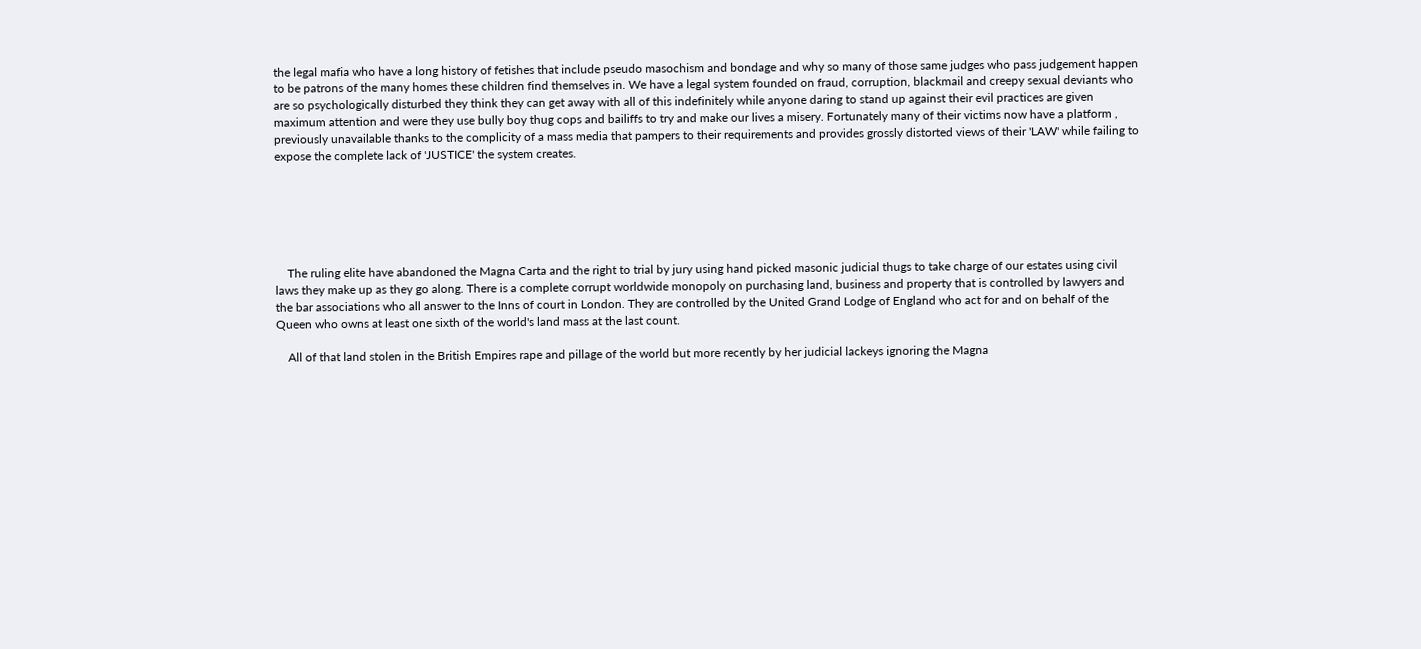the legal mafia who have a long history of fetishes that include pseudo masochism and bondage and why so many of those same judges who pass judgement happen to be patrons of the many homes these children find themselves in. We have a legal system founded on fraud, corruption, blackmail and creepy sexual deviants who are so psychologically disturbed they think they can get away with all of this indefinitely while anyone daring to stand up against their evil practices are given maximum attention and were they use bully boy thug cops and bailiffs to try and make our lives a misery. Fortunately many of their victims now have a platform , previously unavailable thanks to the complicity of a mass media that pampers to their requirements and provides grossly distorted views of their 'LAW' while failing to expose the complete lack of 'JUSTICE' the system creates.






    The ruling elite have abandoned the Magna Carta and the right to trial by jury using hand picked masonic judicial thugs to take charge of our estates using civil laws they make up as they go along. There is a complete corrupt worldwide monopoly on purchasing land, business and property that is controlled by lawyers and the bar associations who all answer to the Inns of court in London. They are controlled by the United Grand Lodge of England who act for and on behalf of the Queen who owns at least one sixth of the world's land mass at the last count.

    All of that land stolen in the British Empires rape and pillage of the world but more recently by her judicial lackeys ignoring the Magna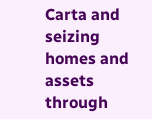Carta and seizing homes and assets through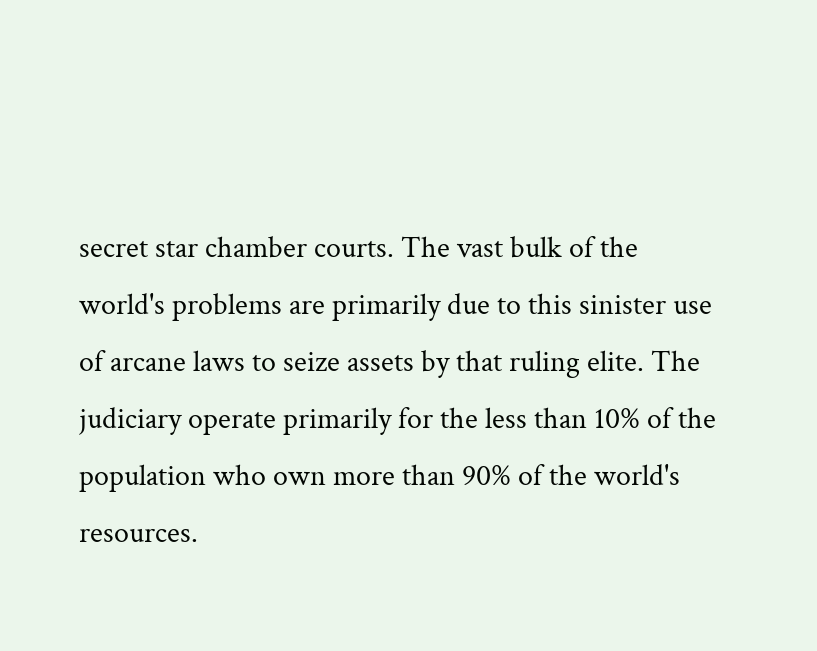secret star chamber courts. The vast bulk of the world's problems are primarily due to this sinister use of arcane laws to seize assets by that ruling elite. The judiciary operate primarily for the less than 10% of the population who own more than 90% of the world's resources.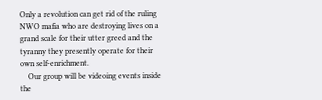Only a revolution can get rid of the ruling NWO mafia who are destroying lives on a grand scale for their utter greed and the tyranny they presently operate for their own self-enrichment.
    Our group will be videoing events inside the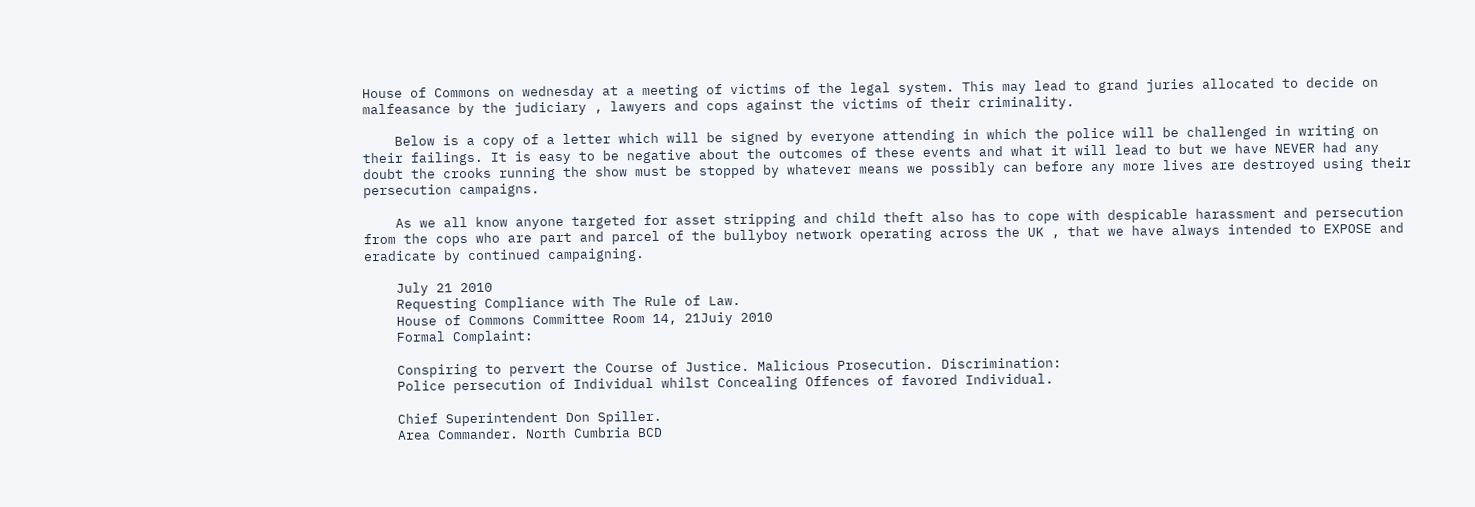House of Commons on wednesday at a meeting of victims of the legal system. This may lead to grand juries allocated to decide on malfeasance by the judiciary , lawyers and cops against the victims of their criminality.

    Below is a copy of a letter which will be signed by everyone attending in which the police will be challenged in writing on their failings. It is easy to be negative about the outcomes of these events and what it will lead to but we have NEVER had any doubt the crooks running the show must be stopped by whatever means we possibly can before any more lives are destroyed using their persecution campaigns.

    As we all know anyone targeted for asset stripping and child theft also has to cope with despicable harassment and persecution from the cops who are part and parcel of the bullyboy network operating across the UK , that we have always intended to EXPOSE and eradicate by continued campaigning.

    July 21 2010
    Requesting Compliance with The Rule of Law.
    House of Commons Committee Room 14, 21Juiy 2010
    Formal Complaint:

    Conspiring to pervert the Course of Justice. Malicious Prosecution. Discrimination:
    Police persecution of Individual whilst Concealing Offences of favored Individual.

    Chief Superintendent Don Spiller.
    Area Commander. North Cumbria BCD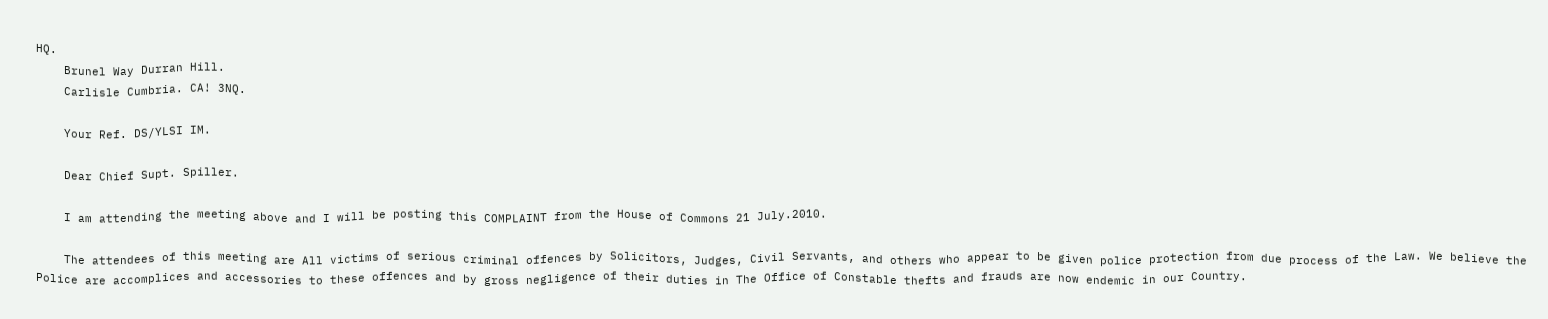HQ.
    Brunel Way Durran Hill.
    Carlisle Cumbria. CA! 3NQ.

    Your Ref. DS/YLSI IM.

    Dear Chief Supt. Spiller.

    I am attending the meeting above and I will be posting this COMPLAINT from the House of Commons 21 July.2010.

    The attendees of this meeting are All victims of serious criminal offences by Solicitors, Judges, Civil Servants, and others who appear to be given police protection from due process of the Law. We believe the Police are accomplices and accessories to these offences and by gross negligence of their duties in The Office of Constable thefts and frauds are now endemic in our Country.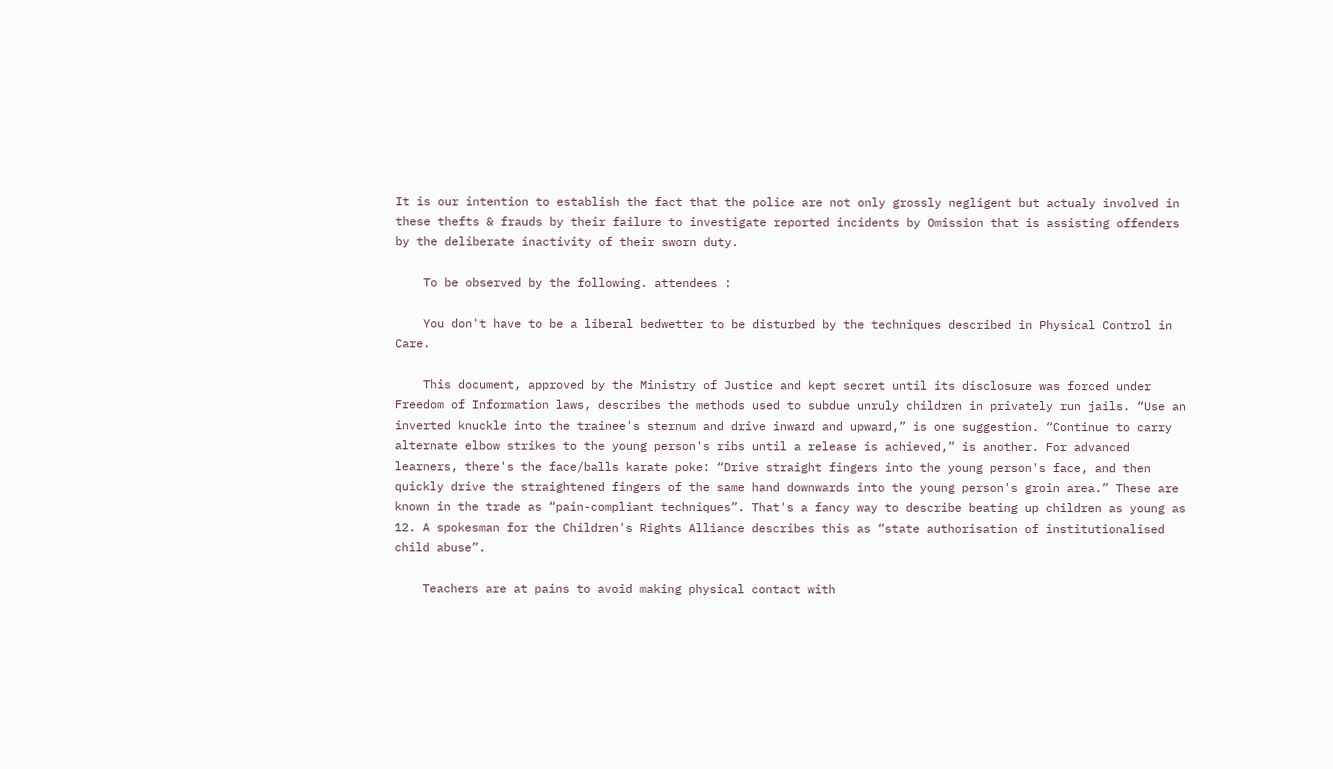It is our intention to establish the fact that the police are not only grossly negligent but actualy involved in these thefts & frauds by their failure to investigate reported incidents by Omission that is assisting offenders by the deliberate inactivity of their sworn duty.

    To be observed by the following. attendees :

    You don't have to be a liberal bedwetter to be disturbed by the techniques described in Physical Control in Care.

    This document, approved by the Ministry of Justice and kept secret until its disclosure was forced under Freedom of Information laws, describes the methods used to subdue unruly children in privately run jails. “Use an inverted knuckle into the trainee's sternum and drive inward and upward,” is one suggestion. “Continue to carry alternate elbow strikes to the young person's ribs until a release is achieved,” is another. For advanced learners, there's the face/balls karate poke: “Drive straight fingers into the young person's face, and then quickly drive the straightened fingers of the same hand downwards into the young person's groin area.” These are known in the trade as “pain-compliant techniques”. That's a fancy way to describe beating up children as young as 12. A spokesman for the Children's Rights Alliance describes this as “state authorisation of institutionalised child abuse”.

    Teachers are at pains to avoid making physical contact with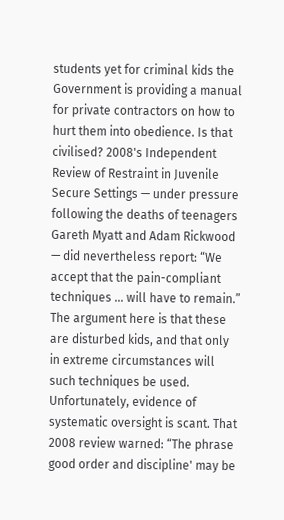students yet for criminal kids the Government is providing a manual for private contractors on how to hurt them into obedience. Is that civilised? 2008's Independent Review of Restraint in Juvenile Secure Settings — under pressure following the deaths of teenagers Gareth Myatt and Adam Rickwood — did nevertheless report: “We accept that the pain-compliant techniques ... will have to remain.” The argument here is that these are disturbed kids, and that only in extreme circumstances will such techniques be used. Unfortunately, evidence of systematic oversight is scant. That 2008 review warned: “The phrase good order and discipline' may be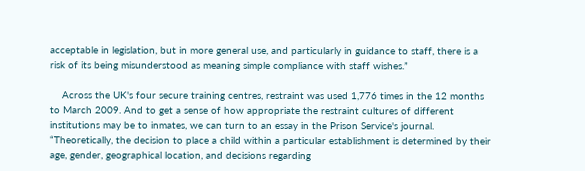acceptable in legislation, but in more general use, and particularly in guidance to staff, there is a risk of its being misunderstood as meaning simple compliance with staff wishes.”

    Across the UK's four secure training centres, restraint was used 1,776 times in the 12 months to March 2009. And to get a sense of how appropriate the restraint cultures of different institutions may be to inmates, we can turn to an essay in the Prison Service's journal. “Theoretically, the decision to place a child within a particular establishment is determined by their age, gender, geographical location, and decisions regarding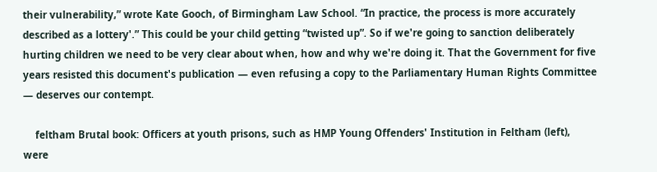their vulnerability,” wrote Kate Gooch, of Birmingham Law School. “In practice, the process is more accurately described as a lottery'.” This could be your child getting “twisted up”. So if we're going to sanction deliberately hurting children we need to be very clear about when, how and why we're doing it. That the Government for five years resisted this document's publication — even refusing a copy to the Parliamentary Human Rights Committee — deserves our contempt.

    feltham Brutal book: Officers at youth prisons, such as HMP Young Offenders' Institution in Feltham (left), were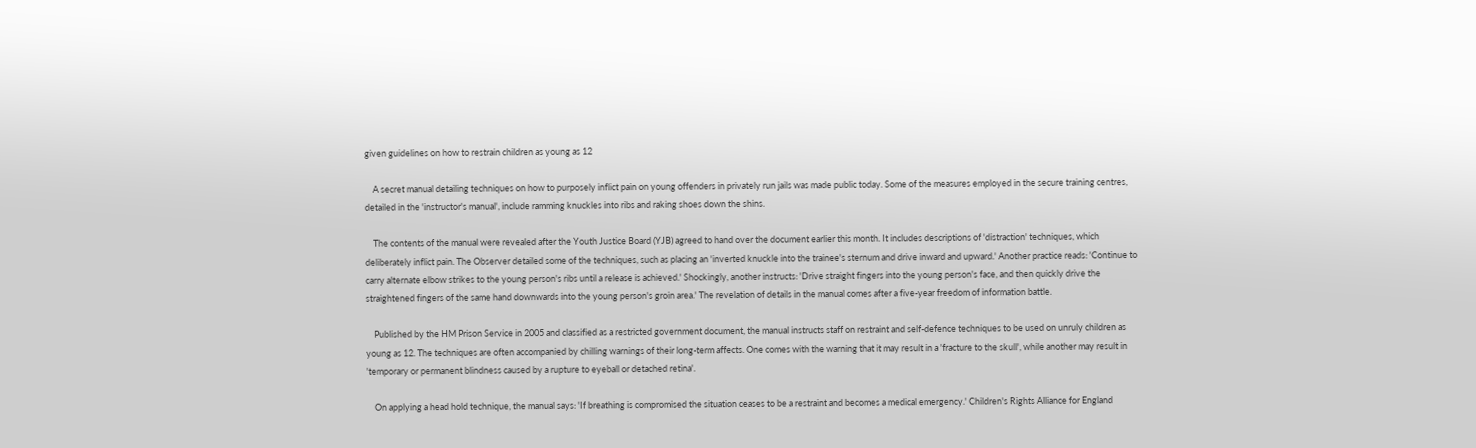given guidelines on how to restrain children as young as 12

    A secret manual detailing techniques on how to purposely inflict pain on young offenders in privately run jails was made public today. Some of the measures employed in the secure training centres, detailed in the 'instructor's manual', include ramming knuckles into ribs and raking shoes down the shins.

    The contents of the manual were revealed after the Youth Justice Board (YJB) agreed to hand over the document earlier this month. It includes descriptions of 'distraction' techniques, which deliberately inflict pain. The Observer detailed some of the techniques, such as placing an 'inverted knuckle into the trainee's sternum and drive inward and upward.' Another practice reads: 'Continue to carry alternate elbow strikes to the young person's ribs until a release is achieved.' Shockingly, another instructs: 'Drive straight fingers into the young person's face, and then quickly drive the straightened fingers of the same hand downwards into the young person's groin area.' The revelation of details in the manual comes after a five-year freedom of information battle.

    Published by the HM Prison Service in 2005 and classified as a restricted government document, the manual instructs staff on restraint and self-defence techniques to be used on unruly children as young as 12. The techniques are often accompanied by chilling warnings of their long-term affects. One comes with the warning that it may result in a 'fracture to the skull', while another may result in 'temporary or permanent blindness caused by a rupture to eyeball or detached retina'.

    On applying a head hold technique, the manual says: 'If breathing is compromised the situation ceases to be a restraint and becomes a medical emergency.' Children's Rights Alliance for England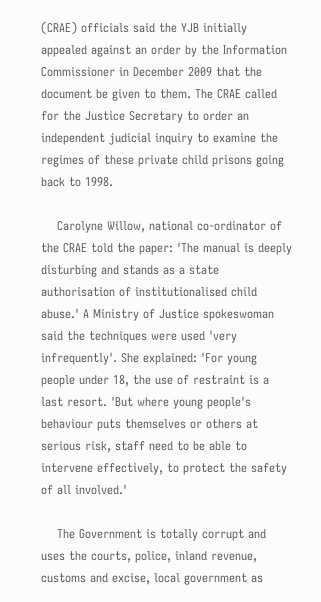(CRAE) officials said the YJB initially appealed against an order by the Information Commissioner in December 2009 that the document be given to them. The CRAE called for the Justice Secretary to order an independent judicial inquiry to examine the regimes of these private child prisons going back to 1998.

    Carolyne Willow, national co-ordinator of the CRAE told the paper: 'The manual is deeply disturbing and stands as a state authorisation of institutionalised child abuse.' A Ministry of Justice spokeswoman said the techniques were used 'very infrequently'. She explained: 'For young people under 18, the use of restraint is a last resort. 'But where young people's behaviour puts themselves or others at serious risk, staff need to be able to intervene effectively, to protect the safety of all involved.'

    The Government is totally corrupt and uses the courts, police, inland revenue, customs and excise, local government as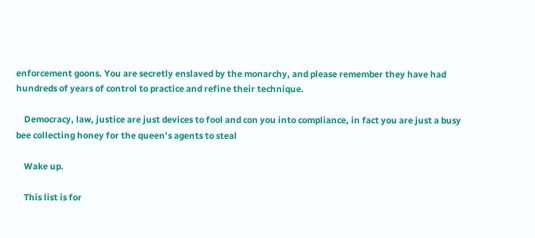enforcement goons. You are secretly enslaved by the monarchy, and please remember they have had hundreds of years of control to practice and refine their technique.

    Democracy, law, justice are just devices to fool and con you into compliance, in fact you are just a busy bee collecting honey for the queen’s agents to steal

    Wake up.

    This list is for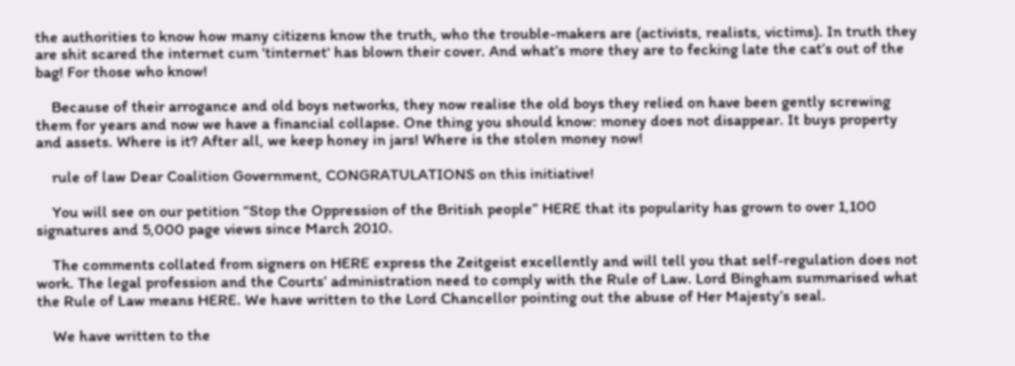the authorities to know how many citizens know the truth, who the trouble-makers are (activists, realists, victims). In truth they are shit scared the internet cum 'tinternet' has blown their cover. And what’s more they are to fecking late the cat’s out of the bag! For those who know!

    Because of their arrogance and old boys networks, they now realise the old boys they relied on have been gently screwing them for years and now we have a financial collapse. One thing you should know: money does not disappear. It buys property and assets. Where is it? After all, we keep honey in jars! Where is the stolen money now!

    rule of law Dear Coalition Government, CONGRATULATIONS on this initiative!

    You will see on our petition “Stop the Oppression of the British people” HERE that its popularity has grown to over 1,100 signatures and 5,000 page views since March 2010.

    The comments collated from signers on HERE express the Zeitgeist excellently and will tell you that self-regulation does not work. The legal profession and the Courts’ administration need to comply with the Rule of Law. Lord Bingham summarised what the Rule of Law means HERE. We have written to the Lord Chancellor pointing out the abuse of Her Majesty’s seal.

    We have written to the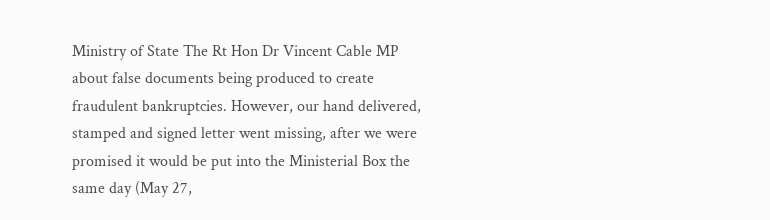Ministry of State The Rt Hon Dr Vincent Cable MP about false documents being produced to create fraudulent bankruptcies. However, our hand delivered, stamped and signed letter went missing, after we were promised it would be put into the Ministerial Box the same day (May 27,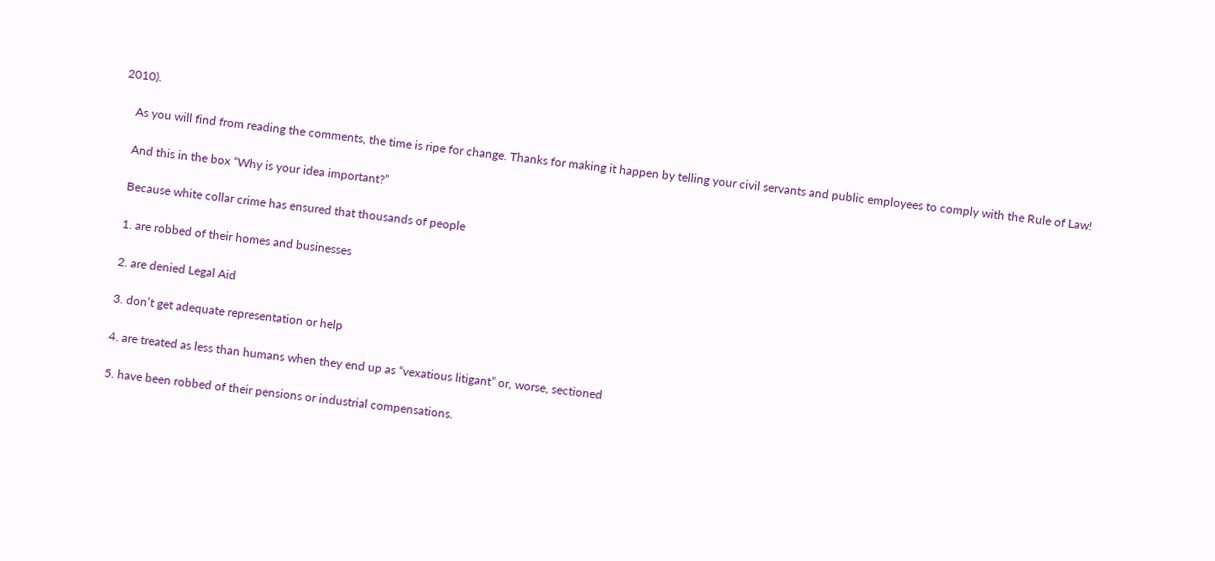2010).

    As you will find from reading the comments, the time is ripe for change. Thanks for making it happen by telling your civil servants and public employees to comply with the Rule of Law!

    And this in the box “Why is your idea important?”

    Because white collar crime has ensured that thousands of people

    1. are robbed of their homes and businesses

    2. are denied Legal Aid

    3. don’t get adequate representation or help

    4. are treated as less than humans when they end up as “vexatious litigant” or, worse, sectioned

    5. have been robbed of their pensions or industrial compensations.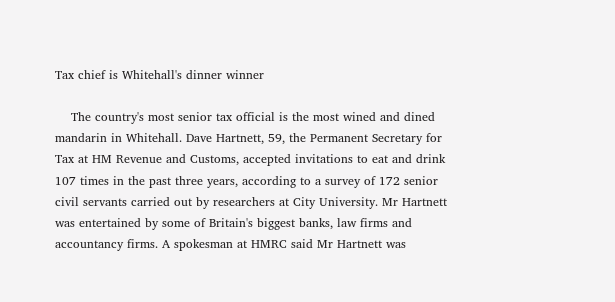Tax chief is Whitehall's dinner winner

    The country's most senior tax official is the most wined and dined mandarin in Whitehall. Dave Hartnett, 59, the Permanent Secretary for Tax at HM Revenue and Customs, accepted invitations to eat and drink 107 times in the past three years, according to a survey of 172 senior civil servants carried out by researchers at City University. Mr Hartnett was entertained by some of Britain's biggest banks, law firms and accountancy firms. A spokesman at HMRC said Mr Hartnett was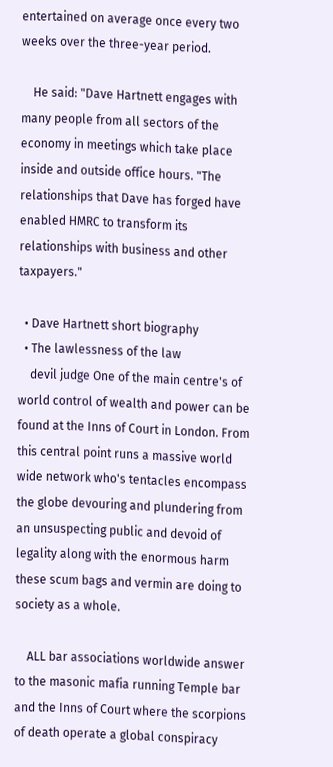entertained on average once every two weeks over the three-year period.

    He said: "Dave Hartnett engages with many people from all sectors of the economy in meetings which take place inside and outside office hours. "The relationships that Dave has forged have enabled HMRC to transform its relationships with business and other taxpayers."

  • Dave Hartnett short biography
  • The lawlessness of the law
    devil judge One of the main centre's of world control of wealth and power can be found at the Inns of Court in London. From this central point runs a massive world wide network who's tentacles encompass the globe devouring and plundering from an unsuspecting public and devoid of legality along with the enormous harm these scum bags and vermin are doing to society as a whole.

    ALL bar associations worldwide answer to the masonic mafia running Temple bar and the Inns of Court where the scorpions of death operate a global conspiracy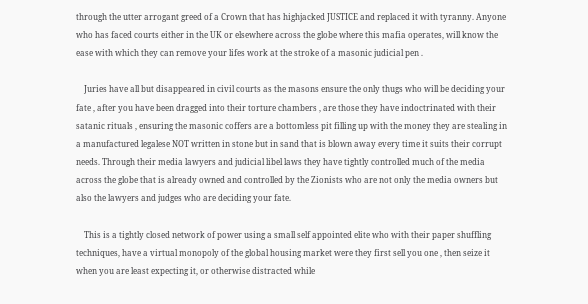through the utter arrogant greed of a Crown that has highjacked JUSTICE and replaced it with tyranny. Anyone who has faced courts either in the UK or elsewhere across the globe where this mafia operates, will know the ease with which they can remove your lifes work at the stroke of a masonic judicial pen .

    Juries have all but disappeared in civil courts as the masons ensure the only thugs who will be deciding your fate , after you have been dragged into their torture chambers , are those they have indoctrinated with their satanic rituals , ensuring the masonic coffers are a bottomless pit filling up with the money they are stealing in a manufactured legalese NOT written in stone but in sand that is blown away every time it suits their corrupt needs. Through their media lawyers and judicial libel laws they have tightly controlled much of the media across the globe that is already owned and controlled by the Zionists who are not only the media owners but also the lawyers and judges who are deciding your fate.

    This is a tightly closed network of power using a small self appointed elite who with their paper shuffling techniques, have a virtual monopoly of the global housing market were they first sell you one , then seize it when you are least expecting it, or otherwise distracted while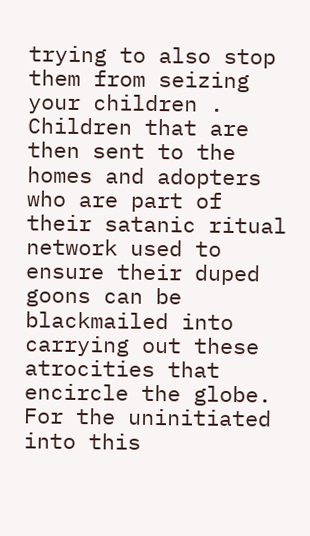trying to also stop them from seizing your children . Children that are then sent to the homes and adopters who are part of their satanic ritual network used to ensure their duped goons can be blackmailed into carrying out these atrocities that encircle the globe. For the uninitiated into this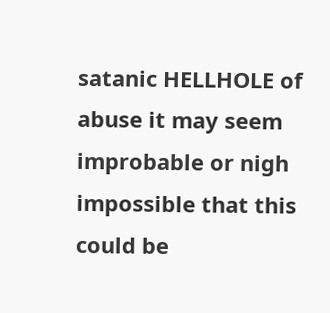satanic HELLHOLE of abuse it may seem improbable or nigh impossible that this could be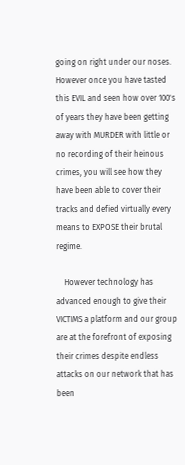going on right under our noses. However once you have tasted this EVIL and seen how over 100's of years they have been getting away with MURDER with little or no recording of their heinous crimes, you will see how they have been able to cover their tracks and defied virtually every means to EXPOSE their brutal regime.

    However technology has advanced enough to give their VICTIMS a platform and our group are at the forefront of exposing their crimes despite endless attacks on our network that has been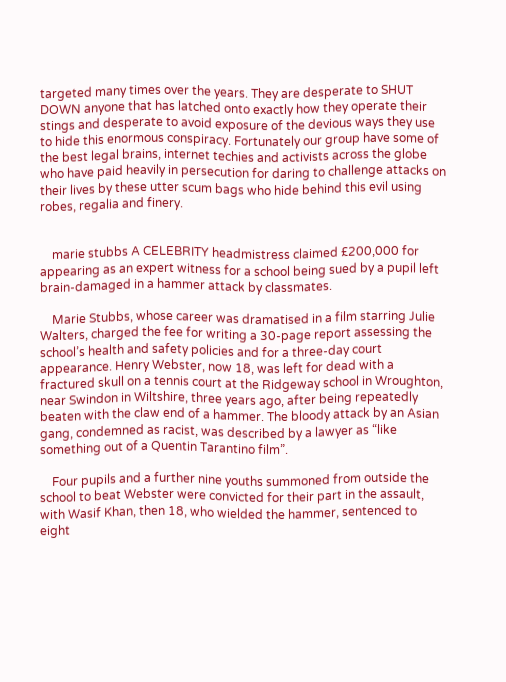targeted many times over the years. They are desperate to SHUT DOWN anyone that has latched onto exactly how they operate their stings and desperate to avoid exposure of the devious ways they use to hide this enormous conspiracy. Fortunately our group have some of the best legal brains, internet techies and activists across the globe who have paid heavily in persecution for daring to challenge attacks on their lives by these utter scum bags who hide behind this evil using robes, regalia and finery.


    marie stubbs A CELEBRITY headmistress claimed £200,000 for appearing as an expert witness for a school being sued by a pupil left brain-damaged in a hammer attack by classmates.

    Marie Stubbs, whose career was dramatised in a film starring Julie Walters, charged the fee for writing a 30-page report assessing the school’s health and safety policies and for a three-day court appearance. Henry Webster, now 18, was left for dead with a fractured skull on a tennis court at the Ridgeway school in Wroughton, near Swindon in Wiltshire, three years ago, after being repeatedly beaten with the claw end of a hammer. The bloody attack by an Asian gang, condemned as racist, was described by a lawyer as “like something out of a Quentin Tarantino film”.

    Four pupils and a further nine youths summoned from outside the school to beat Webster were convicted for their part in the assault, with Wasif Khan, then 18, who wielded the hammer, sentenced to eight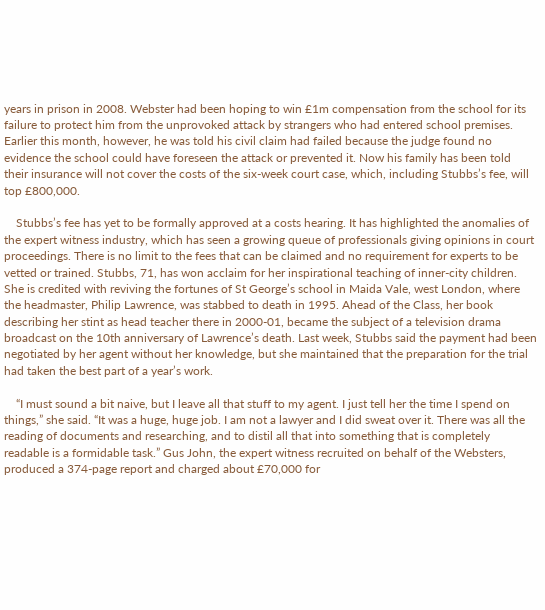years in prison in 2008. Webster had been hoping to win £1m compensation from the school for its failure to protect him from the unprovoked attack by strangers who had entered school premises. Earlier this month, however, he was told his civil claim had failed because the judge found no evidence the school could have foreseen the attack or prevented it. Now his family has been told their insurance will not cover the costs of the six-week court case, which, including Stubbs’s fee, will top £800,000.

    Stubbs’s fee has yet to be formally approved at a costs hearing. It has highlighted the anomalies of the expert witness industry, which has seen a growing queue of professionals giving opinions in court proceedings. There is no limit to the fees that can be claimed and no requirement for experts to be vetted or trained. Stubbs, 71, has won acclaim for her inspirational teaching of inner-city children. She is credited with reviving the fortunes of St George’s school in Maida Vale, west London, where the headmaster, Philip Lawrence, was stabbed to death in 1995. Ahead of the Class, her book describing her stint as head teacher there in 2000-01, became the subject of a television drama broadcast on the 10th anniversary of Lawrence’s death. Last week, Stubbs said the payment had been negotiated by her agent without her knowledge, but she maintained that the preparation for the trial had taken the best part of a year’s work.

    “I must sound a bit naive, but I leave all that stuff to my agent. I just tell her the time I spend on things,” she said. “It was a huge, huge job. I am not a lawyer and I did sweat over it. There was all the reading of documents and researching, and to distil all that into something that is completely readable is a formidable task.” Gus John, the expert witness recruited on behalf of the Websters, produced a 374-page report and charged about £70,000 for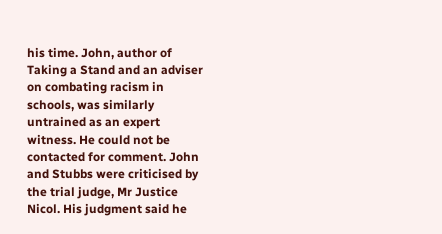his time. John, author of Taking a Stand and an adviser on combating racism in schools, was similarly untrained as an expert witness. He could not be contacted for comment. John and Stubbs were criticised by the trial judge, Mr Justice Nicol. His judgment said he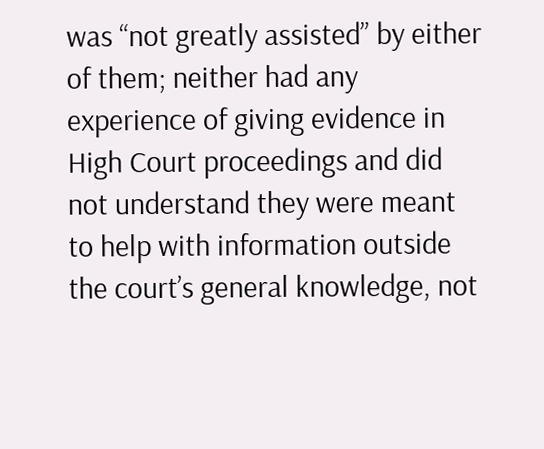was “not greatly assisted” by either of them; neither had any experience of giving evidence in High Court proceedings and did not understand they were meant to help with information outside the court’s general knowledge, not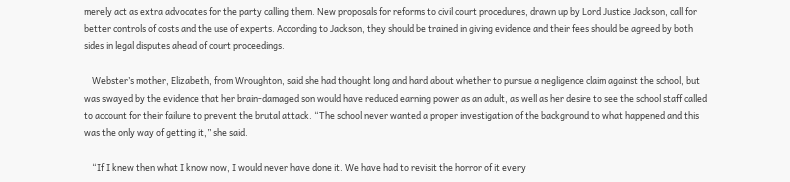merely act as extra advocates for the party calling them. New proposals for reforms to civil court procedures, drawn up by Lord Justice Jackson, call for better controls of costs and the use of experts. According to Jackson, they should be trained in giving evidence and their fees should be agreed by both sides in legal disputes ahead of court proceedings.

    Webster’s mother, Elizabeth, from Wroughton, said she had thought long and hard about whether to pursue a negligence claim against the school, but was swayed by the evidence that her brain-damaged son would have reduced earning power as an adult, as well as her desire to see the school staff called to account for their failure to prevent the brutal attack. “The school never wanted a proper investigation of the background to what happened and this was the only way of getting it,” she said.

    “If I knew then what I know now, I would never have done it. We have had to revisit the horror of it every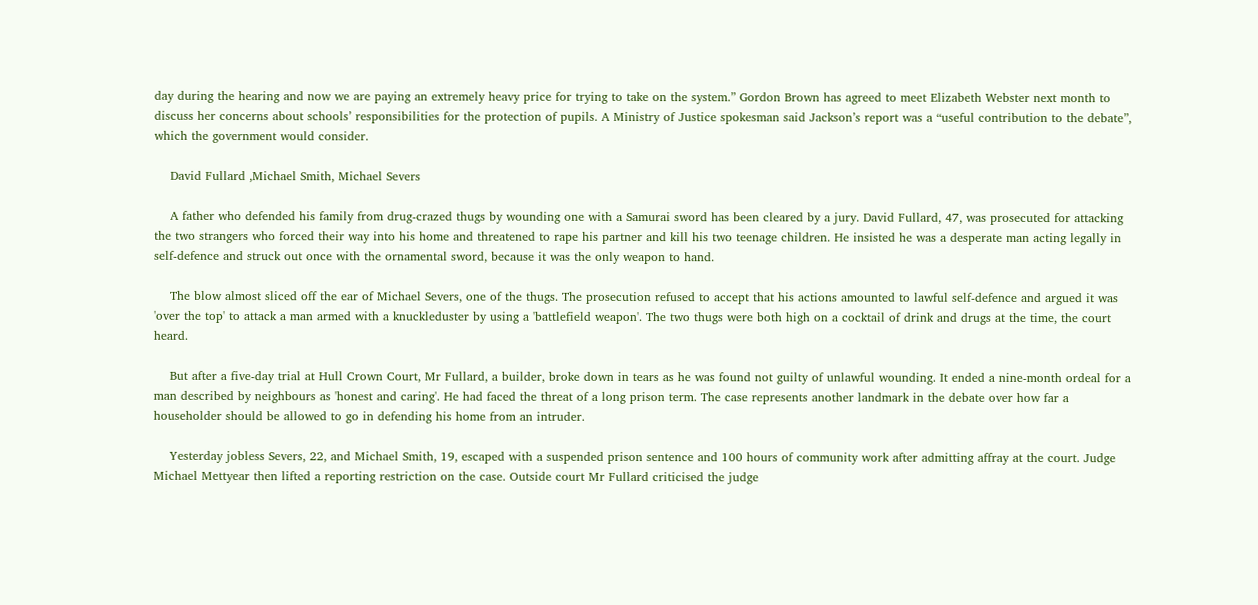day during the hearing and now we are paying an extremely heavy price for trying to take on the system.” Gordon Brown has agreed to meet Elizabeth Webster next month to discuss her concerns about schools’ responsibilities for the protection of pupils. A Ministry of Justice spokesman said Jackson’s report was a “useful contribution to the debate”, which the government would consider.

    David Fullard ,Michael Smith, Michael Severs

    A father who defended his family from drug-crazed thugs by wounding one with a Samurai sword has been cleared by a jury. David Fullard, 47, was prosecuted for attacking the two strangers who forced their way into his home and threatened to rape his partner and kill his two teenage children. He insisted he was a desperate man acting legally in self-defence and struck out once with the ornamental sword, because it was the only weapon to hand.

    The blow almost sliced off the ear of Michael Severs, one of the thugs. The prosecution refused to accept that his actions amounted to lawful self-defence and argued it was 'over the top' to attack a man armed with a knuckleduster by using a 'battlefield weapon'. The two thugs were both high on a cocktail of drink and drugs at the time, the court heard.

    But after a five-day trial at Hull Crown Court, Mr Fullard, a builder, broke down in tears as he was found not guilty of unlawful wounding. It ended a nine-month ordeal for a man described by neighbours as 'honest and caring'. He had faced the threat of a long prison term. The case represents another landmark in the debate over how far a householder should be allowed to go in defending his home from an intruder.

    Yesterday jobless Severs, 22, and Michael Smith, 19, escaped with a suspended prison sentence and 100 hours of community work after admitting affray at the court. Judge Michael Mettyear then lifted a reporting restriction on the case. Outside court Mr Fullard criticised the judge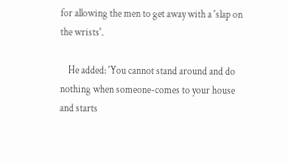for allowing the men to get away with a 'slap on the wrists'.

    He added: 'You cannot stand around and do nothing when someone-comes to your house and starts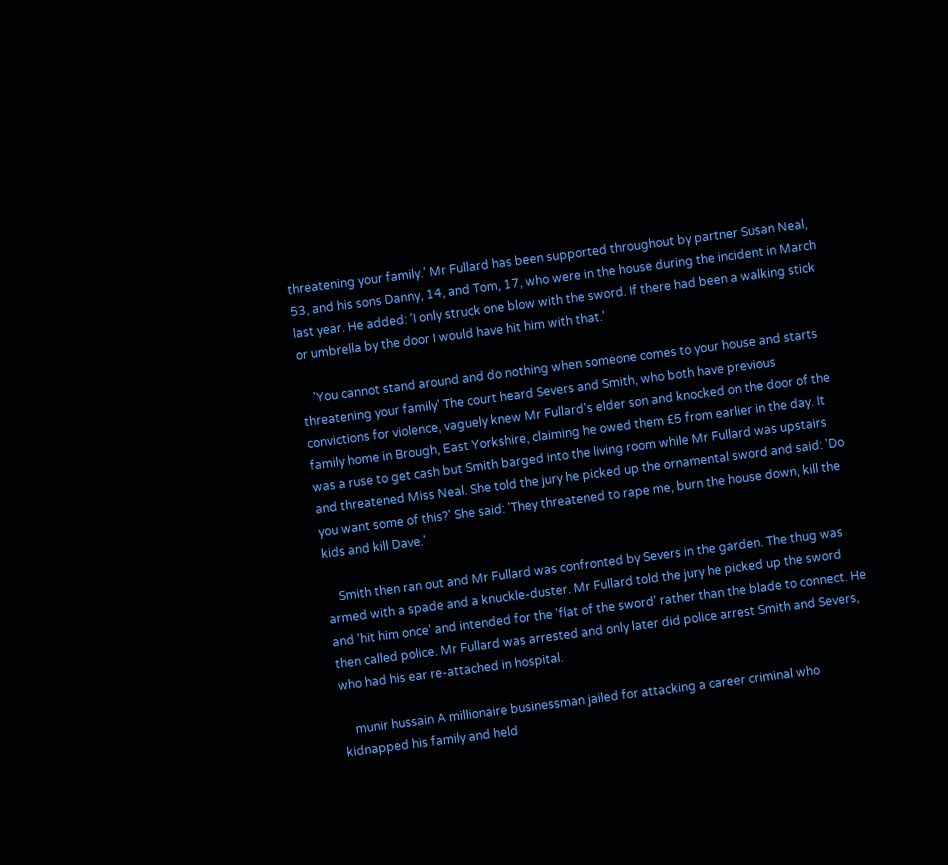threatening your family.' Mr Fullard has been supported throughout by partner Susan Neal, 53, and his sons Danny, 14, and Tom, 17, who were in the house during the incident in March last year. He added: 'I only struck one blow with the sword. If there had been a walking stick or umbrella by the door I would have hit him with that.'

    'You cannot stand around and do nothing when someone comes to your house and starts threatening your family' The court heard Severs and Smith, who both have previous convictions for violence, vaguely knew Mr Fullard's elder son and knocked on the door of the family home in Brough, East Yorkshire, claiming he owed them £5 from earlier in the day. It was a ruse to get cash but Smith barged into the living room while Mr Fullard was upstairs and threatened Miss Neal. She told the jury he picked up the ornamental sword and said: 'Do you want some of this?' She said: 'They threatened to rape me, burn the house down, kill the kids and kill Dave.'

    Smith then ran out and Mr Fullard was confronted by Severs in the garden. The thug was armed with a spade and a knuckle-duster. Mr Fullard told the jury he picked up the sword and 'hit him once' and intended for the 'flat of the sword' rather than the blade to connect. He then called police. Mr Fullard was arrested and only later did police arrest Smith and Severs, who had his ear re-attached in hospital.

    munir hussain A millionaire businessman jailed for attacking a career criminal who kidnapped his family and held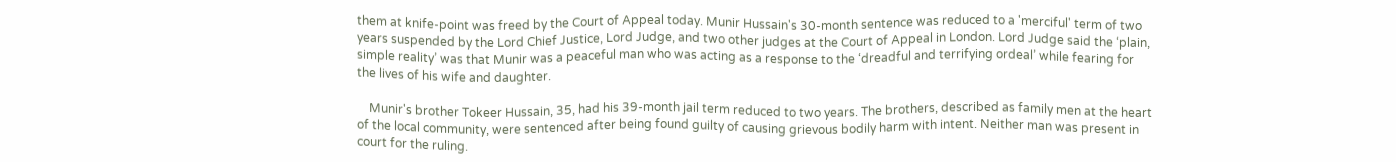them at knife-point was freed by the Court of Appeal today. Munir Hussain's 30-month sentence was reduced to a 'merciful' term of two years suspended by the Lord Chief Justice, Lord Judge, and two other judges at the Court of Appeal in London. Lord Judge said the ‘plain, simple reality’ was that Munir was a peaceful man who was acting as a response to the ‘dreadful and terrifying ordeal’ while fearing for the lives of his wife and daughter.

    Munir's brother Tokeer Hussain, 35, had his 39-month jail term reduced to two years. The brothers, described as family men at the heart of the local community, were sentenced after being found guilty of causing grievous bodily harm with intent. Neither man was present in court for the ruling.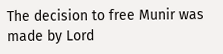The decision to free Munir was made by Lord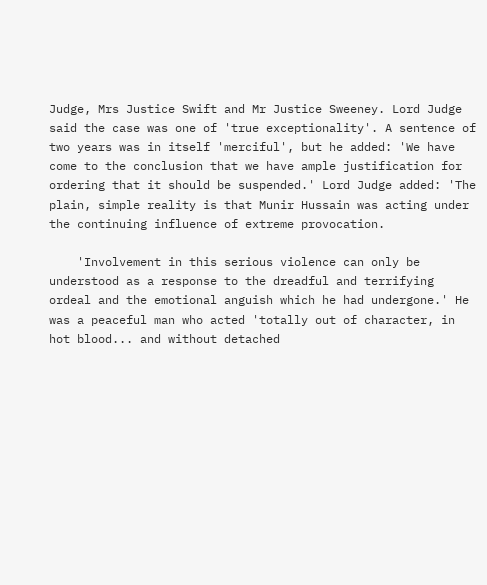Judge, Mrs Justice Swift and Mr Justice Sweeney. Lord Judge said the case was one of 'true exceptionality'. A sentence of two years was in itself 'merciful', but he added: 'We have come to the conclusion that we have ample justification for ordering that it should be suspended.' Lord Judge added: 'The plain, simple reality is that Munir Hussain was acting under the continuing influence of extreme provocation.

    'Involvement in this serious violence can only be understood as a response to the dreadful and terrifying ordeal and the emotional anguish which he had undergone.' He was a peaceful man who acted 'totally out of character, in hot blood... and without detached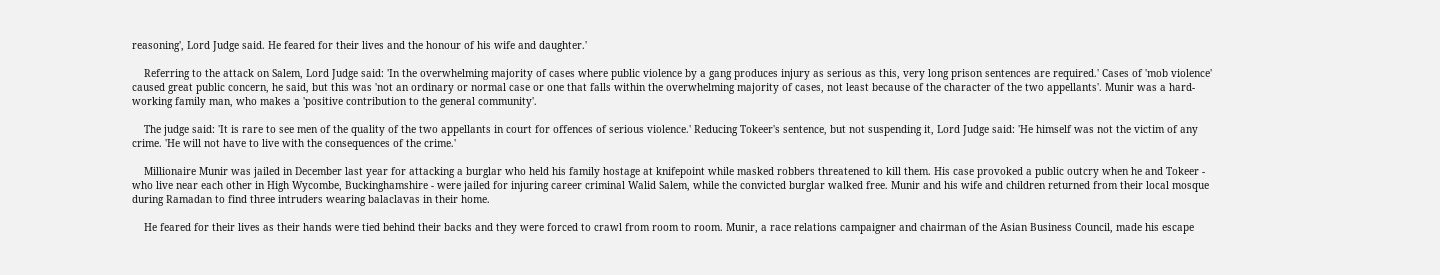reasoning', Lord Judge said. He feared for their lives and the honour of his wife and daughter.'

    Referring to the attack on Salem, Lord Judge said: 'In the overwhelming majority of cases where public violence by a gang produces injury as serious as this, very long prison sentences are required.' Cases of 'mob violence' caused great public concern, he said, but this was 'not an ordinary or normal case or one that falls within the overwhelming majority of cases, not least because of the character of the two appellants'. Munir was a hard-working family man, who makes a 'positive contribution to the general community'.

    The judge said: 'It is rare to see men of the quality of the two appellants in court for offences of serious violence.' Reducing Tokeer's sentence, but not suspending it, Lord Judge said: 'He himself was not the victim of any crime. 'He will not have to live with the consequences of the crime.'

    Millionaire Munir was jailed in December last year for attacking a burglar who held his family hostage at knifepoint while masked robbers threatened to kill them. His case provoked a public outcry when he and Tokeer - who live near each other in High Wycombe, Buckinghamshire - were jailed for injuring career criminal Walid Salem, while the convicted burglar walked free. Munir and his wife and children returned from their local mosque during Ramadan to find three intruders wearing balaclavas in their home.

    He feared for their lives as their hands were tied behind their backs and they were forced to crawl from room to room. Munir, a race relations campaigner and chairman of the Asian Business Council, made his escape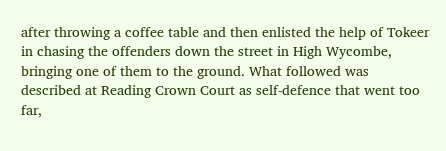after throwing a coffee table and then enlisted the help of Tokeer in chasing the offenders down the street in High Wycombe, bringing one of them to the ground. What followed was described at Reading Crown Court as self-defence that went too far,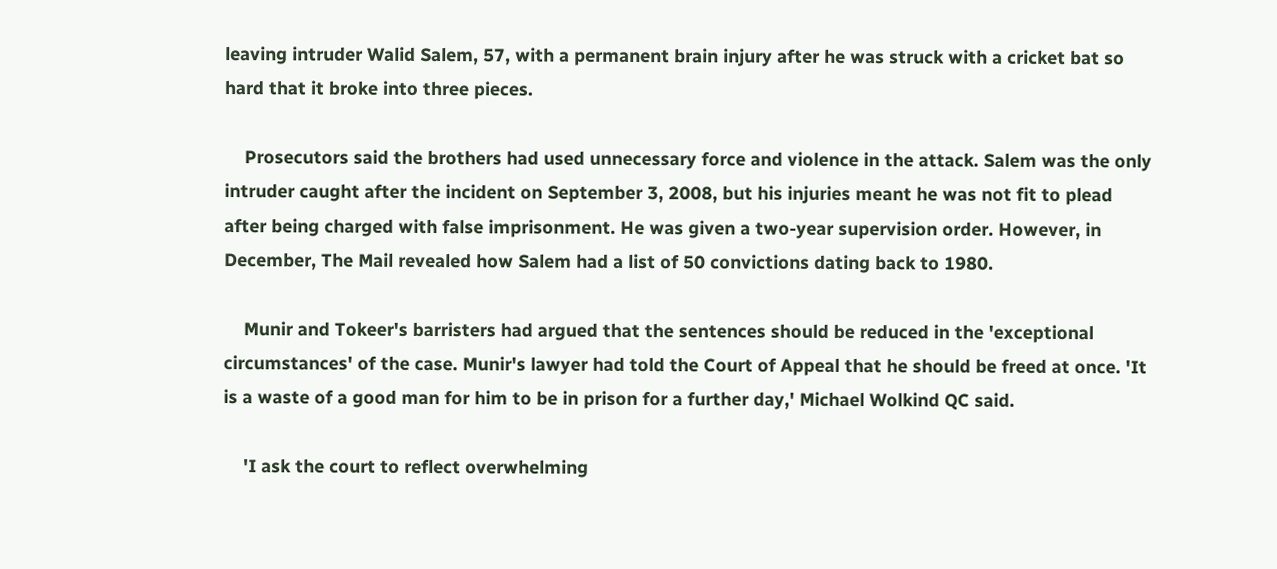leaving intruder Walid Salem, 57, with a permanent brain injury after he was struck with a cricket bat so hard that it broke into three pieces.

    Prosecutors said the brothers had used unnecessary force and violence in the attack. Salem was the only intruder caught after the incident on September 3, 2008, but his injuries meant he was not fit to plead after being charged with false imprisonment. He was given a two-year supervision order. However, in December, The Mail revealed how Salem had a list of 50 convictions dating back to 1980.

    Munir and Tokeer's barristers had argued that the sentences should be reduced in the 'exceptional circumstances' of the case. Munir's lawyer had told the Court of Appeal that he should be freed at once. 'It is a waste of a good man for him to be in prison for a further day,' Michael Wolkind QC said.

    'I ask the court to reflect overwhelming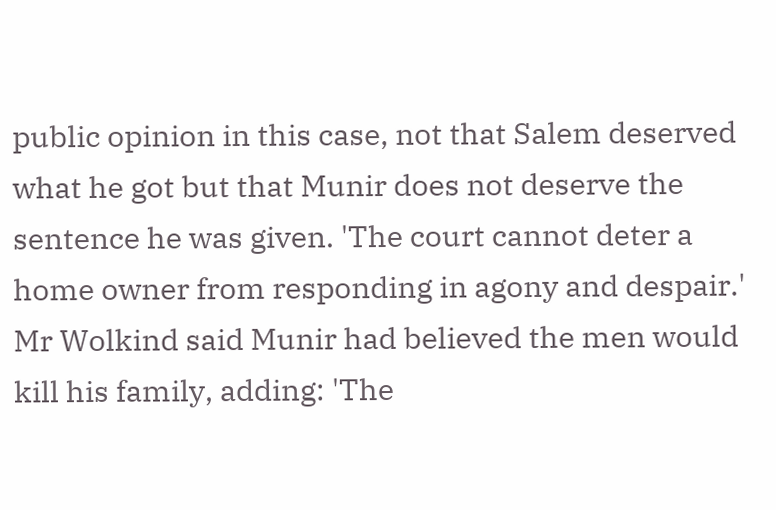public opinion in this case, not that Salem deserved what he got but that Munir does not deserve the sentence he was given. 'The court cannot deter a home owner from responding in agony and despair.' Mr Wolkind said Munir had believed the men would kill his family, adding: 'The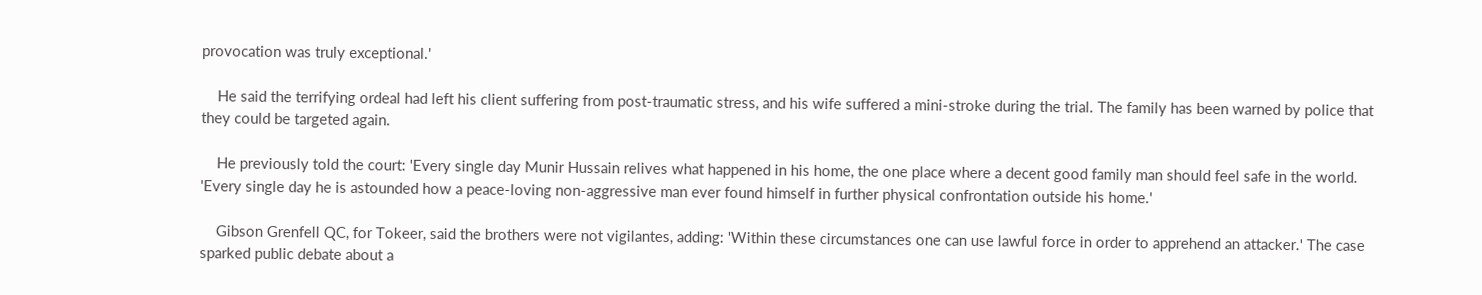provocation was truly exceptional.'

    He said the terrifying ordeal had left his client suffering from post-traumatic stress, and his wife suffered a mini-stroke during the trial. The family has been warned by police that they could be targeted again.

    He previously told the court: 'Every single day Munir Hussain relives what happened in his home, the one place where a decent good family man should feel safe in the world. 'Every single day he is astounded how a peace-loving non-aggressive man ever found himself in further physical confrontation outside his home.'

    Gibson Grenfell QC, for Tokeer, said the brothers were not vigilantes, adding: 'Within these circumstances one can use lawful force in order to apprehend an attacker.' The case sparked public debate about a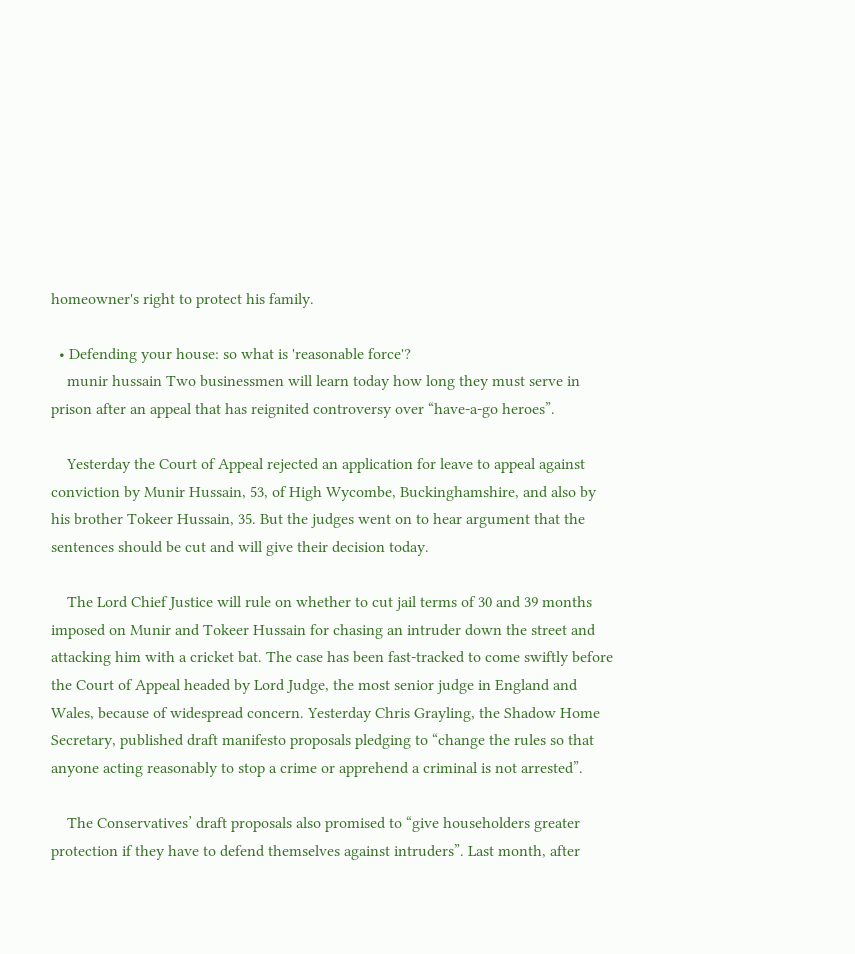homeowner's right to protect his family.

  • Defending your house: so what is 'reasonable force'?
    munir hussain Two businessmen will learn today how long they must serve in prison after an appeal that has reignited controversy over “have-a-go heroes”.

    Yesterday the Court of Appeal rejected an application for leave to appeal against conviction by Munir Hussain, 53, of High Wycombe, Buckinghamshire, and also by his brother Tokeer Hussain, 35. But the judges went on to hear argument that the sentences should be cut and will give their decision today.

    The Lord Chief Justice will rule on whether to cut jail terms of 30 and 39 months imposed on Munir and Tokeer Hussain for chasing an intruder down the street and attacking him with a cricket bat. The case has been fast-tracked to come swiftly before the Court of Appeal headed by Lord Judge, the most senior judge in England and Wales, because of widespread concern. Yesterday Chris Grayling, the Shadow Home Secretary, published draft manifesto proposals pledging to “change the rules so that anyone acting reasonably to stop a crime or apprehend a criminal is not arrested”.

    The Conservatives’ draft proposals also promised to “give householders greater protection if they have to defend themselves against intruders”. Last month, after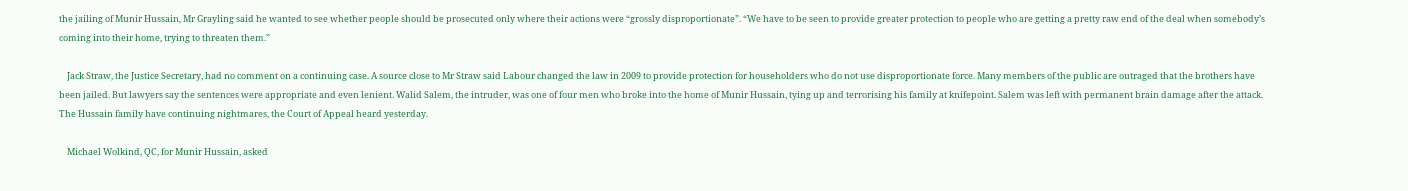the jailing of Munir Hussain, Mr Grayling said he wanted to see whether people should be prosecuted only where their actions were “grossly disproportionate”. “We have to be seen to provide greater protection to people who are getting a pretty raw end of the deal when somebody’s coming into their home, trying to threaten them.”

    Jack Straw, the Justice Secretary, had no comment on a continuing case. A source close to Mr Straw said Labour changed the law in 2009 to provide protection for householders who do not use disproportionate force. Many members of the public are outraged that the brothers have been jailed. But lawyers say the sentences were appropriate and even lenient. Walid Salem, the intruder, was one of four men who broke into the home of Munir Hussain, tying up and terrorising his family at knifepoint. Salem was left with permanent brain damage after the attack. The Hussain family have continuing nightmares, the Court of Appeal heard yesterday.

    Michael Wolkind, QC, for Munir Hussain, asked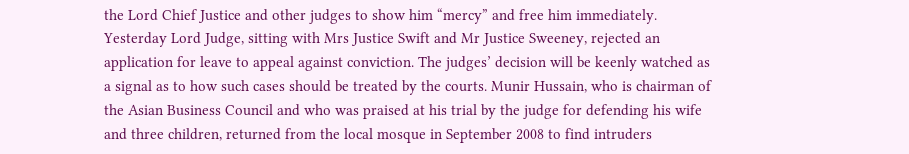the Lord Chief Justice and other judges to show him “mercy” and free him immediately. Yesterday Lord Judge, sitting with Mrs Justice Swift and Mr Justice Sweeney, rejected an application for leave to appeal against conviction. The judges’ decision will be keenly watched as a signal as to how such cases should be treated by the courts. Munir Hussain, who is chairman of the Asian Business Council and who was praised at his trial by the judge for defending his wife and three children, returned from the local mosque in September 2008 to find intruders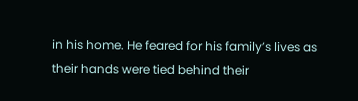in his home. He feared for his family’s lives as their hands were tied behind their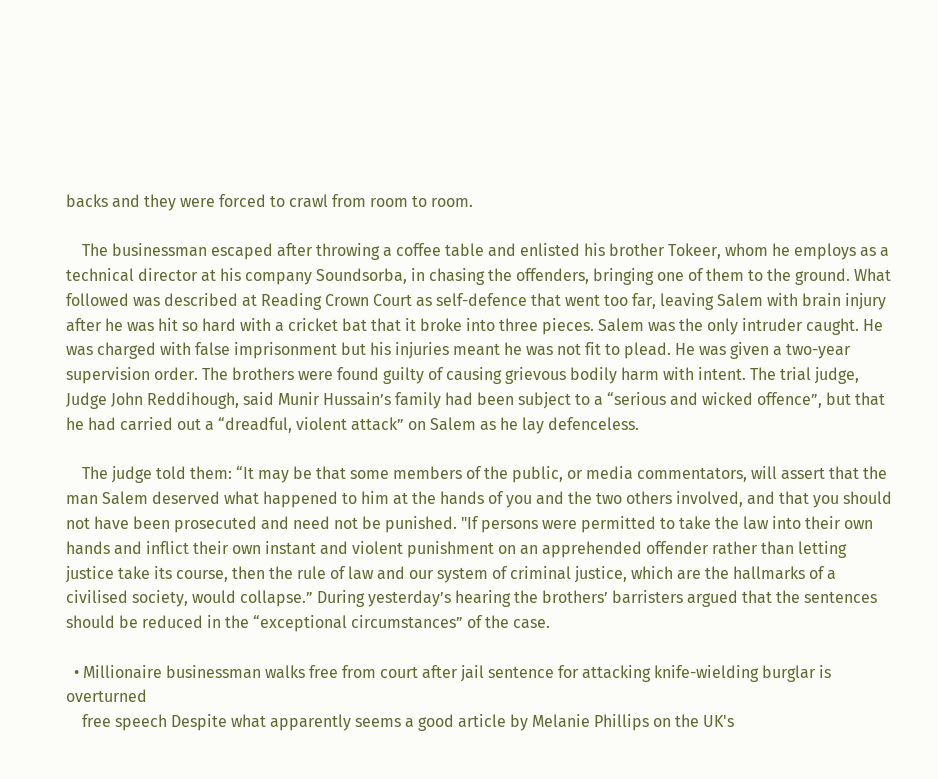backs and they were forced to crawl from room to room.

    The businessman escaped after throwing a coffee table and enlisted his brother Tokeer, whom he employs as a technical director at his company Soundsorba, in chasing the offenders, bringing one of them to the ground. What followed was described at Reading Crown Court as self-defence that went too far, leaving Salem with brain injury after he was hit so hard with a cricket bat that it broke into three pieces. Salem was the only intruder caught. He was charged with false imprisonment but his injuries meant he was not fit to plead. He was given a two-year supervision order. The brothers were found guilty of causing grievous bodily harm with intent. The trial judge, Judge John Reddihough, said Munir Hussain’s family had been subject to a “serious and wicked offence”, but that he had carried out a “dreadful, violent attack” on Salem as he lay defenceless.

    The judge told them: “It may be that some members of the public, or media commentators, will assert that the man Salem deserved what happened to him at the hands of you and the two others involved, and that you should not have been prosecuted and need not be punished. "If persons were permitted to take the law into their own hands and inflict their own instant and violent punishment on an apprehended offender rather than letting justice take its course, then the rule of law and our system of criminal justice, which are the hallmarks of a civilised society, would collapse.” During yesterday’s hearing the brothers’ barristers argued that the sentences should be reduced in the “exceptional circumstances” of the case.

  • Millionaire businessman walks free from court after jail sentence for attacking knife-wielding burglar is overturned
    free speech Despite what apparently seems a good article by Melanie Phillips on the UK's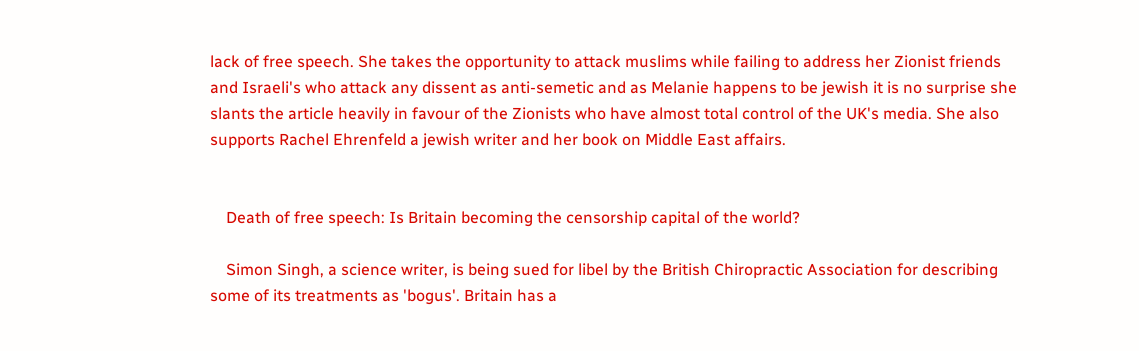lack of free speech. She takes the opportunity to attack muslims while failing to address her Zionist friends and Israeli's who attack any dissent as anti-semetic and as Melanie happens to be jewish it is no surprise she slants the article heavily in favour of the Zionists who have almost total control of the UK's media. She also supports Rachel Ehrenfeld a jewish writer and her book on Middle East affairs.


    Death of free speech: Is Britain becoming the censorship capital of the world?

    Simon Singh, a science writer, is being sued for libel by the British Chiropractic Association for describing some of its treatments as 'bogus'. Britain has a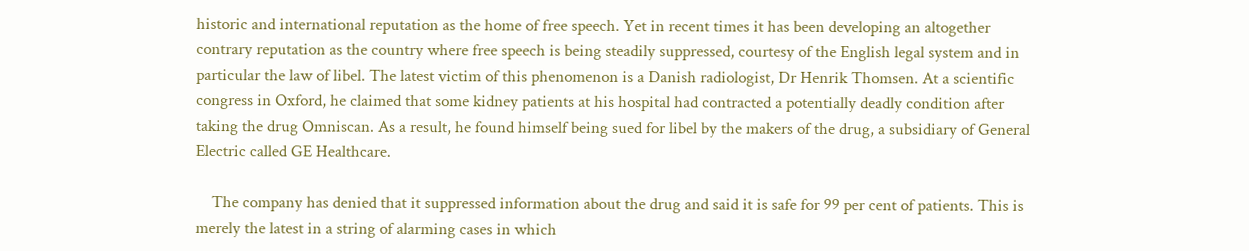historic and international reputation as the home of free speech. Yet in recent times it has been developing an altogether contrary reputation as the country where free speech is being steadily suppressed, courtesy of the English legal system and in particular the law of libel. The latest victim of this phenomenon is a Danish radiologist, Dr Henrik Thomsen. At a scientific congress in Oxford, he claimed that some kidney patients at his hospital had contracted a potentially deadly condition after taking the drug Omniscan. As a result, he found himself being sued for libel by the makers of the drug, a subsidiary of General Electric called GE Healthcare.

    The company has denied that it suppressed information about the drug and said it is safe for 99 per cent of patients. This is merely the latest in a string of alarming cases in which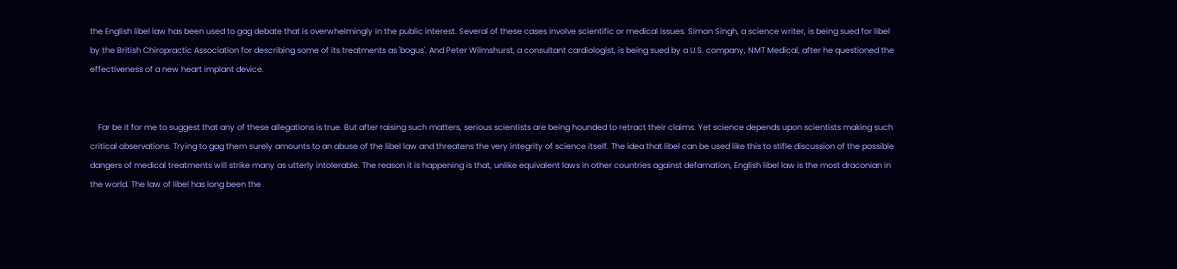the English libel law has been used to gag debate that is overwhelmingly in the public interest. Several of these cases involve scientific or medical issues. Simon Singh, a science writer, is being sued for libel by the British Chiropractic Association for describing some of its treatments as 'bogus'. And Peter Wilmshurst, a consultant cardiologist, is being sued by a U.S. company, NMT Medical, after he questioned the effectiveness of a new heart implant device.


    Far be it for me to suggest that any of these allegations is true. But after raising such matters, serious scientists are being hounded to retract their claims. Yet science depends upon scientists making such critical observations. Trying to gag them surely amounts to an abuse of the libel law and threatens the very integrity of science itself. The idea that libel can be used like this to stifle discussion of the possible dangers of medical treatments will strike many as utterly intolerable. The reason it is happening is that, unlike equivalent laws in other countries against defamation, English libel law is the most draconian in the world. The law of libel has long been the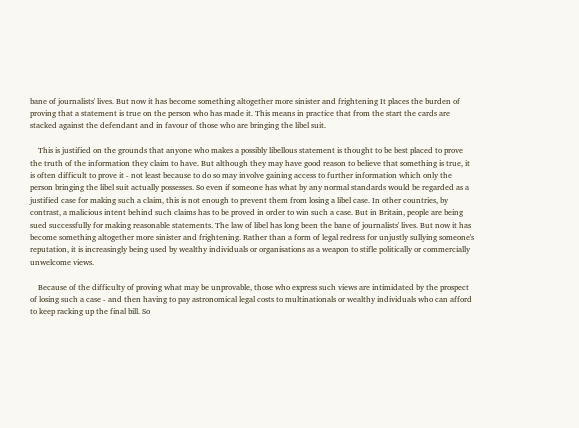bane of journalists' lives. But now it has become something altogether more sinister and frightening It places the burden of proving that a statement is true on the person who has made it. This means in practice that from the start the cards are stacked against the defendant and in favour of those who are bringing the libel suit.

    This is justified on the grounds that anyone who makes a possibly libellous statement is thought to be best placed to prove the truth of the information they claim to have. But although they may have good reason to believe that something is true, it is often difficult to prove it - not least because to do so may involve gaining access to further information which only the person bringing the libel suit actually possesses. So even if someone has what by any normal standards would be regarded as a justified case for making such a claim, this is not enough to prevent them from losing a libel case. In other countries, by contrast, a malicious intent behind such claims has to be proved in order to win such a case. But in Britain, people are being sued successfully for making reasonable statements. The law of libel has long been the bane of journalists' lives. But now it has become something altogether more sinister and frightening. Rather than a form of legal redress for unjustly sullying someone's reputation, it is increasingly being used by wealthy individuals or organisations as a weapon to stifle politically or commercially unwelcome views.

    Because of the difficulty of proving what may be unprovable, those who express such views are intimidated by the prospect of losing such a case - and then having to pay astronomical legal costs to multinationals or wealthy individuals who can afford to keep racking up the final bill. So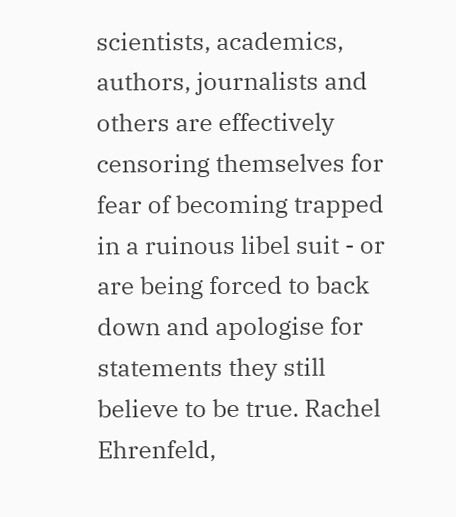scientists, academics, authors, journalists and others are effectively censoring themselves for fear of becoming trapped in a ruinous libel suit - or are being forced to back down and apologise for statements they still believe to be true. Rachel Ehrenfeld,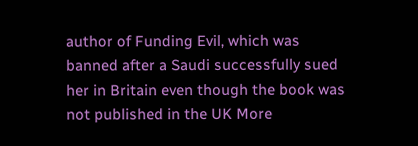author of Funding Evil, which was banned after a Saudi successfully sued her in Britain even though the book was not published in the UK More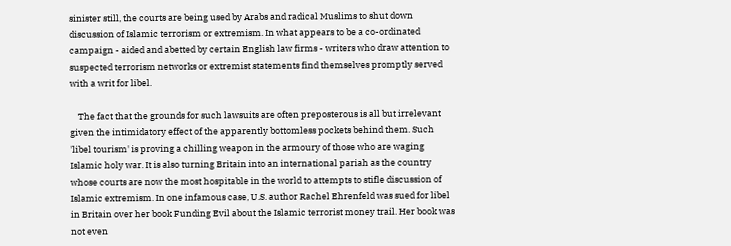sinister still, the courts are being used by Arabs and radical Muslims to shut down discussion of Islamic terrorism or extremism. In what appears to be a co-ordinated campaign - aided and abetted by certain English law firms - writers who draw attention to suspected terrorism networks or extremist statements find themselves promptly served with a writ for libel.

    The fact that the grounds for such lawsuits are often preposterous is all but irrelevant given the intimidatory effect of the apparently bottomless pockets behind them. Such 'libel tourism' is proving a chilling weapon in the armoury of those who are waging Islamic holy war. It is also turning Britain into an international pariah as the country whose courts are now the most hospitable in the world to attempts to stifle discussion of Islamic extremism. In one infamous case, U.S. author Rachel Ehrenfeld was sued for libel in Britain over her book Funding Evil about the Islamic terrorist money trail. Her book was not even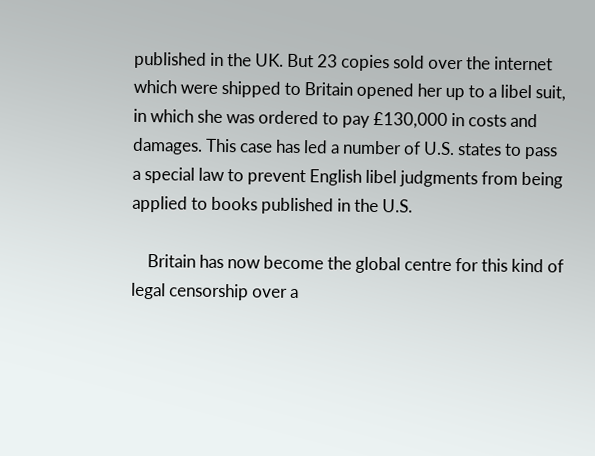published in the UK. But 23 copies sold over the internet which were shipped to Britain opened her up to a libel suit, in which she was ordered to pay £130,000 in costs and damages. This case has led a number of U.S. states to pass a special law to prevent English libel judgments from being applied to books published in the U.S.

    Britain has now become the global centre for this kind of legal censorship over a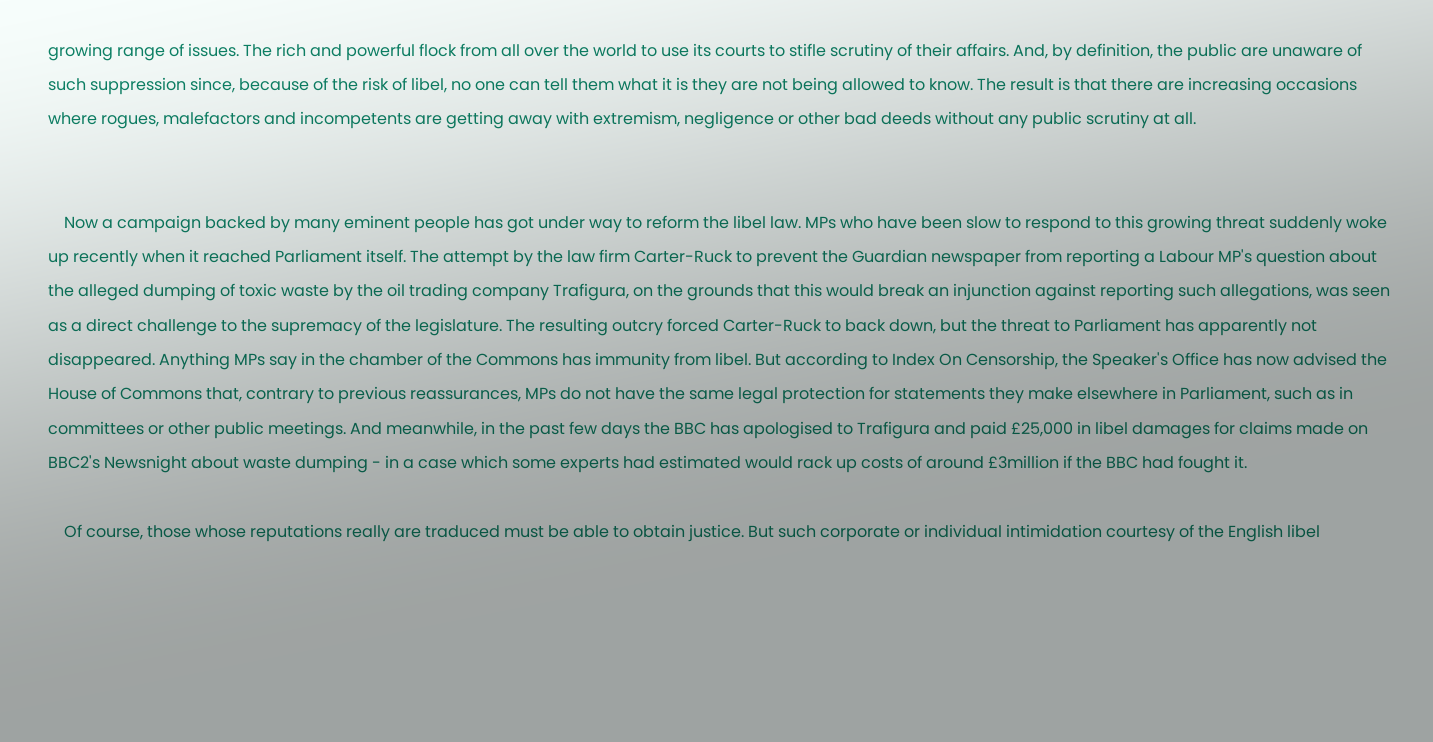growing range of issues. The rich and powerful flock from all over the world to use its courts to stifle scrutiny of their affairs. And, by definition, the public are unaware of such suppression since, because of the risk of libel, no one can tell them what it is they are not being allowed to know. The result is that there are increasing occasions where rogues, malefactors and incompetents are getting away with extremism, negligence or other bad deeds without any public scrutiny at all.


    Now a campaign backed by many eminent people has got under way to reform the libel law. MPs who have been slow to respond to this growing threat suddenly woke up recently when it reached Parliament itself. The attempt by the law firm Carter-Ruck to prevent the Guardian newspaper from reporting a Labour MP's question about the alleged dumping of toxic waste by the oil trading company Trafigura, on the grounds that this would break an injunction against reporting such allegations, was seen as a direct challenge to the supremacy of the legislature. The resulting outcry forced Carter-Ruck to back down, but the threat to Parliament has apparently not disappeared. Anything MPs say in the chamber of the Commons has immunity from libel. But according to Index On Censorship, the Speaker's Office has now advised the House of Commons that, contrary to previous reassurances, MPs do not have the same legal protection for statements they make elsewhere in Parliament, such as in committees or other public meetings. And meanwhile, in the past few days the BBC has apologised to Trafigura and paid £25,000 in libel damages for claims made on BBC2's Newsnight about waste dumping - in a case which some experts had estimated would rack up costs of around £3million if the BBC had fought it.

    Of course, those whose reputations really are traduced must be able to obtain justice. But such corporate or individual intimidation courtesy of the English libel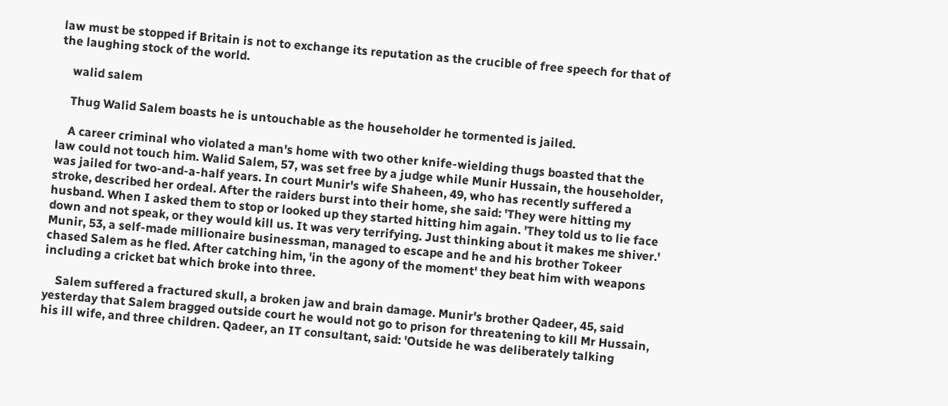law must be stopped if Britain is not to exchange its reputation as the crucible of free speech for that of the laughing stock of the world.

    walid salem

    Thug Walid Salem boasts he is untouchable as the householder he tormented is jailed.

    A career criminal who violated a man's home with two other knife-wielding thugs boasted that the law could not touch him. Walid Salem, 57, was set free by a judge while Munir Hussain, the householder, was jailed for two-and-a-half years. In court Munir's wife Shaheen, 49, who has recently suffered a stroke, described her ordeal. After the raiders burst into their home, she said: 'They were hitting my husband. When I asked them to stop or looked up they started hitting him again. 'They told us to lie face down and not speak, or they would kill us. It was very terrifying. Just thinking about it makes me shiver.' Munir, 53, a self-made millionaire businessman, managed to escape and he and his brother Tokeer chased Salem as he fled. After catching him, 'in the agony of the moment' they beat him with weapons including a cricket bat which broke into three.

    Salem suffered a fractured skull, a broken jaw and brain damage. Munir's brother Qadeer, 45, said yesterday that Salem bragged outside court he would not go to prison for threatening to kill Mr Hussain, his ill wife, and three children. Qadeer, an IT consultant, said: 'Outside he was deliberately talking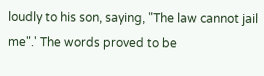loudly to his son, saying, "The law cannot jail me".' The words proved to be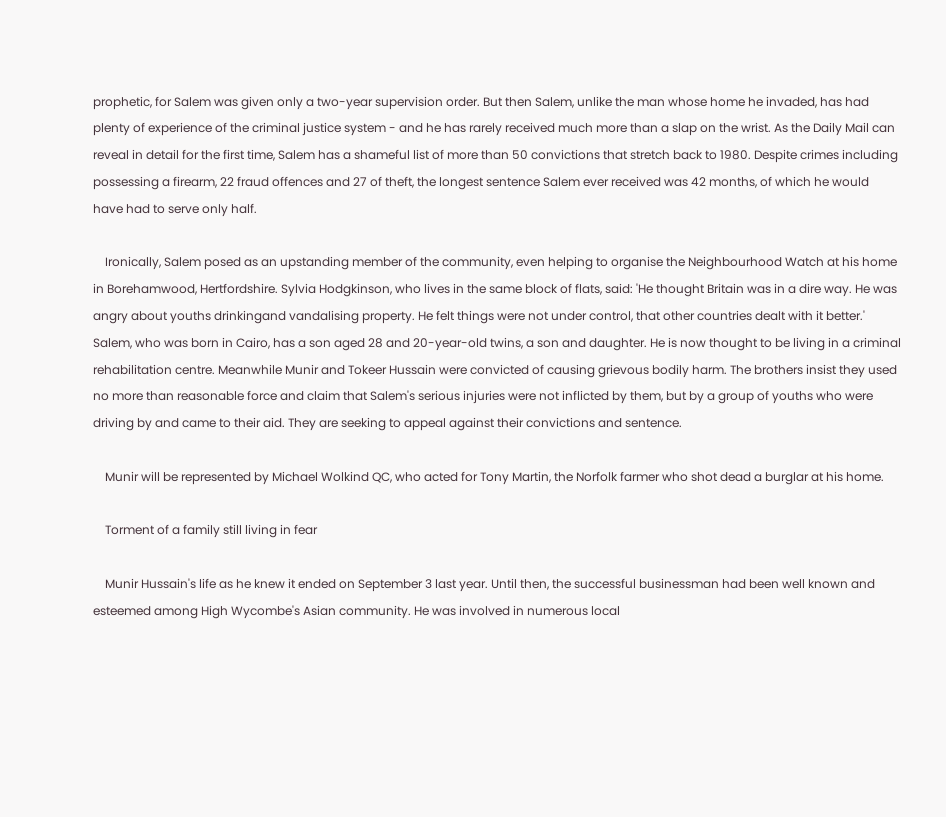prophetic, for Salem was given only a two-year supervision order. But then Salem, unlike the man whose home he invaded, has had plenty of experience of the criminal justice system - and he has rarely received much more than a slap on the wrist. As the Daily Mail can reveal in detail for the first time, Salem has a shameful list of more than 50 convictions that stretch back to 1980. Despite crimes including possessing a firearm, 22 fraud offences and 27 of theft, the longest sentence Salem ever received was 42 months, of which he would have had to serve only half.

    Ironically, Salem posed as an upstanding member of the community, even helping to organise the Neighbourhood Watch at his home in Borehamwood, Hertfordshire. Sylvia Hodgkinson, who lives in the same block of flats, said: 'He thought Britain was in a dire way. He was angry about youths drinkingand vandalising property. He felt things were not under control, that other countries dealt with it better.' Salem, who was born in Cairo, has a son aged 28 and 20-year-old twins, a son and daughter. He is now thought to be living in a criminal rehabilitation centre. Meanwhile Munir and Tokeer Hussain were convicted of causing grievous bodily harm. The brothers insist they used no more than reasonable force and claim that Salem's serious injuries were not inflicted by them, but by a group of youths who were driving by and came to their aid. They are seeking to appeal against their convictions and sentence.

    Munir will be represented by Michael Wolkind QC, who acted for Tony Martin, the Norfolk farmer who shot dead a burglar at his home.

    Torment of a family still living in fear

    Munir Hussain's life as he knew it ended on September 3 last year. Until then, the successful businessman had been well known and esteemed among High Wycombe's Asian community. He was involved in numerous local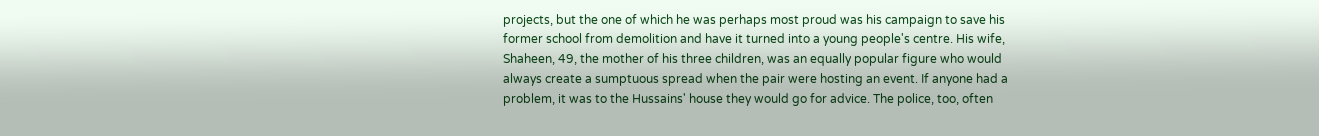projects, but the one of which he was perhaps most proud was his campaign to save his former school from demolition and have it turned into a young people's centre. His wife, Shaheen, 49, the mother of his three children, was an equally popular figure who would always create a sumptuous spread when the pair were hosting an event. If anyone had a problem, it was to the Hussains' house they would go for advice. The police, too, often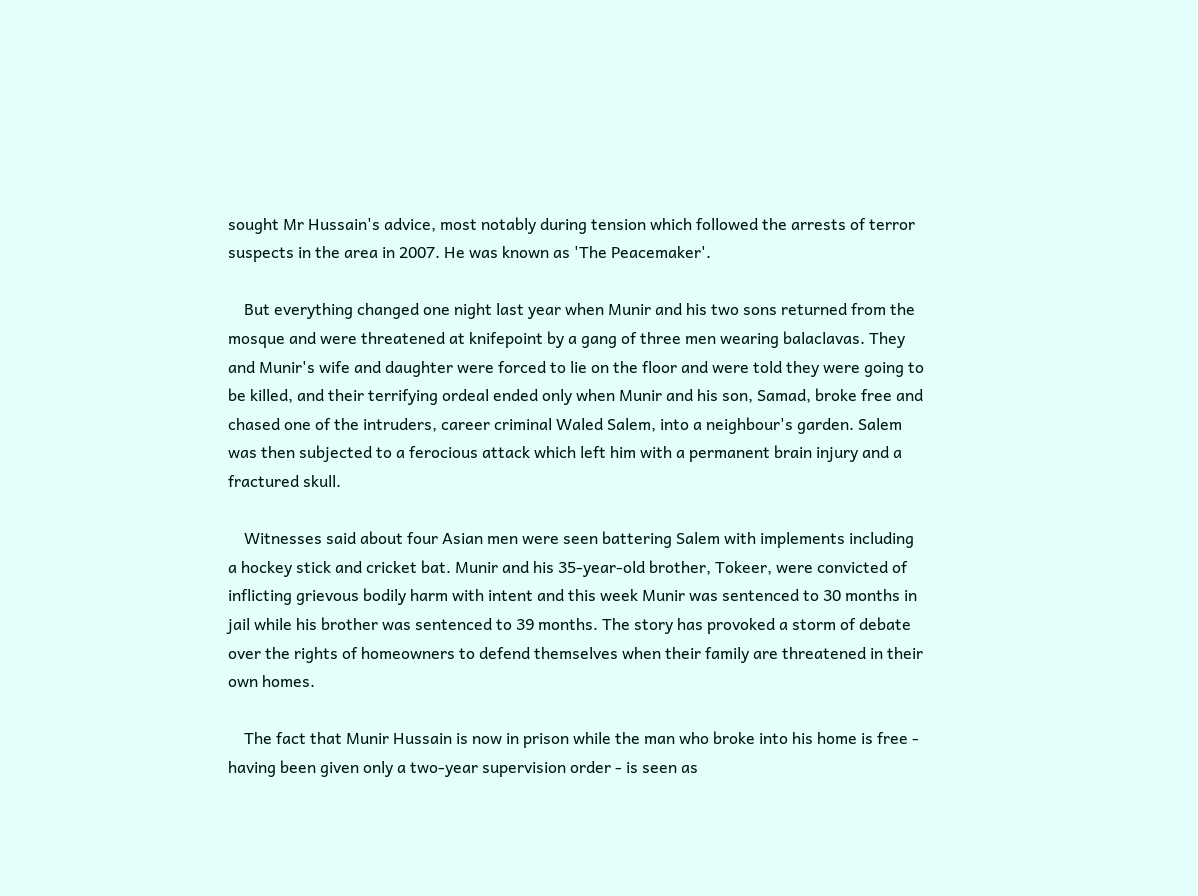sought Mr Hussain's advice, most notably during tension which followed the arrests of terror suspects in the area in 2007. He was known as 'The Peacemaker'.

    But everything changed one night last year when Munir and his two sons returned from the mosque and were threatened at knifepoint by a gang of three men wearing balaclavas. They and Munir's wife and daughter were forced to lie on the floor and were told they were going to be killed, and their terrifying ordeal ended only when Munir and his son, Samad, broke free and chased one of the intruders, career criminal Waled Salem, into a neighbour's garden. Salem was then subjected to a ferocious attack which left him with a permanent brain injury and a fractured skull.

    Witnesses said about four Asian men were seen battering Salem with implements including a hockey stick and cricket bat. Munir and his 35-year-old brother, Tokeer, were convicted of inflicting grievous bodily harm with intent and this week Munir was sentenced to 30 months in jail while his brother was sentenced to 39 months. The story has provoked a storm of debate over the rights of homeowners to defend themselves when their family are threatened in their own homes.

    The fact that Munir Hussain is now in prison while the man who broke into his home is free - having been given only a two-year supervision order - is seen as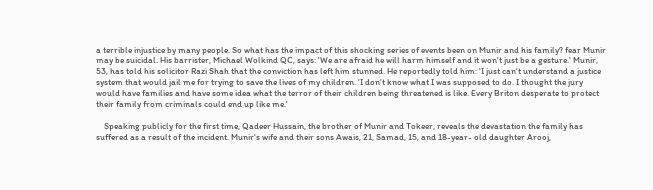a terrible injustice by many people. So what has the impact of this shocking series of events been on Munir and his family? fear Munir may be suicidal. His barrister, Michael Wolkind QC, says: 'We are afraid he will harm himself and it won't just be a gesture.' Munir, 53, has told his solicitor Razi Shah that the conviction has left him stunned. He reportedly told him: 'I just can't understand a justice system that would jail me for trying to save the lives of my children. 'I don't know what I was supposed to do. I thought the jury would have families and have some idea what the terror of their children being threatened is like. Every Briton desperate to protect their family from criminals could end up like me.'

    Speaking publicly for the first time, Qadeer Hussain, the brother of Munir and Tokeer, reveals the devastation the family has suffered as a result of the incident. Munir's wife and their sons Awais, 21, Samad, 15, and 18-year- old daughter Arooj,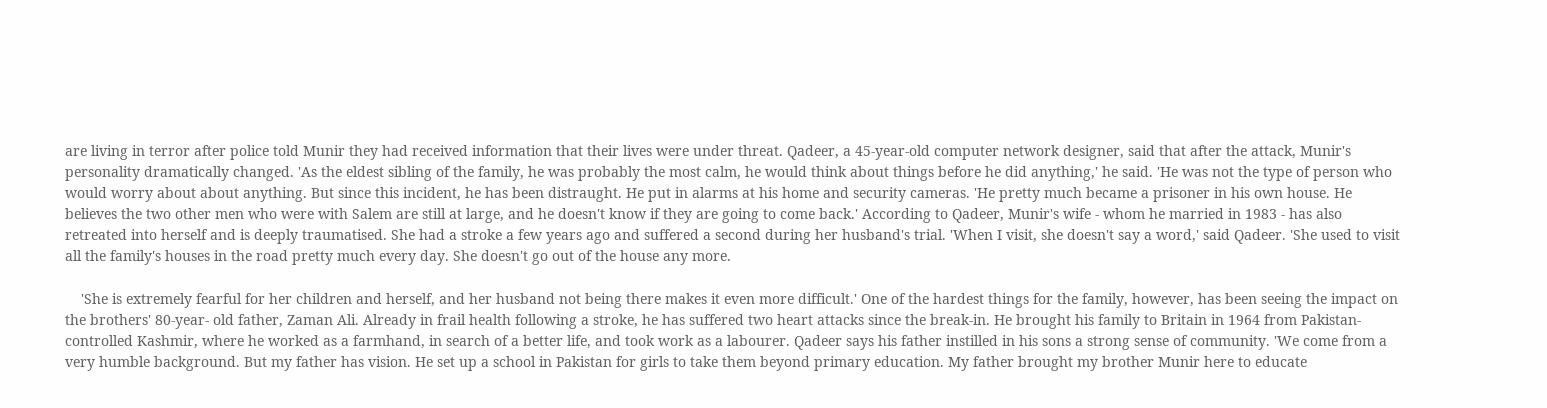are living in terror after police told Munir they had received information that their lives were under threat. Qadeer, a 45-year-old computer network designer, said that after the attack, Munir's personality dramatically changed. 'As the eldest sibling of the family, he was probably the most calm, he would think about things before he did anything,' he said. 'He was not the type of person who would worry about about anything. But since this incident, he has been distraught. He put in alarms at his home and security cameras. 'He pretty much became a prisoner in his own house. He believes the two other men who were with Salem are still at large, and he doesn't know if they are going to come back.' According to Qadeer, Munir's wife - whom he married in 1983 - has also retreated into herself and is deeply traumatised. She had a stroke a few years ago and suffered a second during her husband's trial. 'When I visit, she doesn't say a word,' said Qadeer. 'She used to visit all the family's houses in the road pretty much every day. She doesn't go out of the house any more.

    'She is extremely fearful for her children and herself, and her husband not being there makes it even more difficult.' One of the hardest things for the family, however, has been seeing the impact on the brothers' 80-year- old father, Zaman Ali. Already in frail health following a stroke, he has suffered two heart attacks since the break-in. He brought his family to Britain in 1964 from Pakistan-controlled Kashmir, where he worked as a farmhand, in search of a better life, and took work as a labourer. Qadeer says his father instilled in his sons a strong sense of community. 'We come from a very humble background. But my father has vision. He set up a school in Pakistan for girls to take them beyond primary education. My father brought my brother Munir here to educate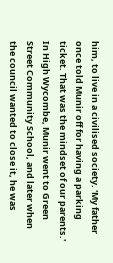him, to live in a civilised society. 'My father once told Munir off for having a parking ticket. That was the mindset of our parents.' In High Wycombe, Munir went to Green Street Community School, and later when the council wanted to close it, he was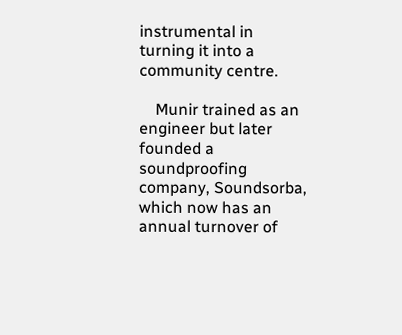instrumental in turning it into a community centre.

    Munir trained as an engineer but later founded a soundproofing company, Soundsorba, which now has an annual turnover of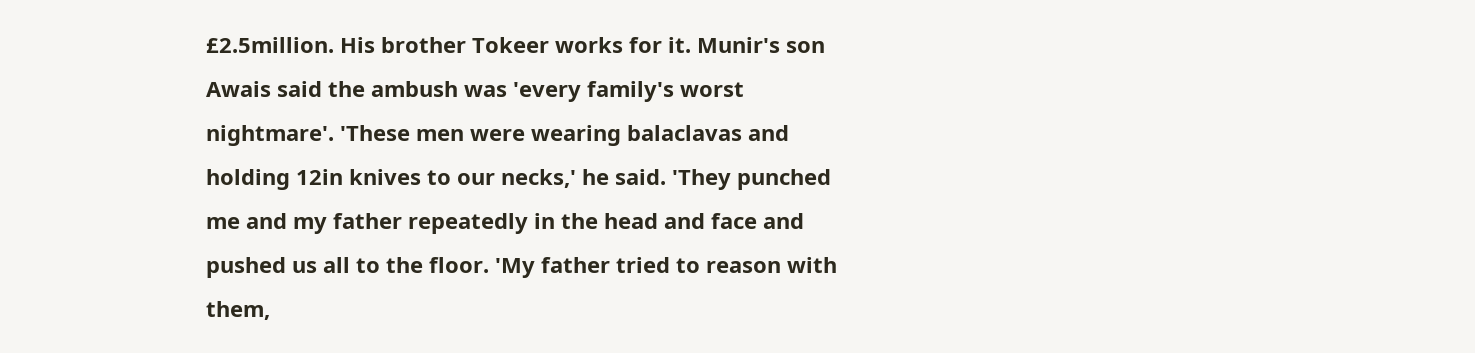£2.5million. His brother Tokeer works for it. Munir's son Awais said the ambush was 'every family's worst nightmare'. 'These men were wearing balaclavas and holding 12in knives to our necks,' he said. 'They punched me and my father repeatedly in the head and face and pushed us all to the floor. 'My father tried to reason with them,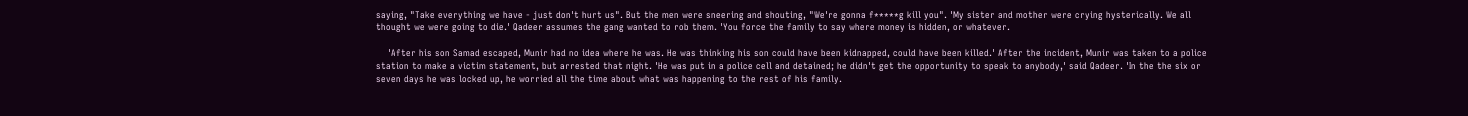saying, "Take everything we have - just don't hurt us". But the men were sneering and shouting, "We're gonna f*****g kill you". 'My sister and mother were crying hysterically. We all thought we were going to die.' Qadeer assumes the gang wanted to rob them. 'You force the family to say where money is hidden, or whatever.

    'After his son Samad escaped, Munir had no idea where he was. He was thinking his son could have been kidnapped, could have been killed.' After the incident, Munir was taken to a police station to make a victim statement, but arrested that night. 'He was put in a police cell and detained; he didn't get the opportunity to speak to anybody,' said Qadeer. 'In the the six or seven days he was locked up, he worried all the time about what was happening to the rest of his family.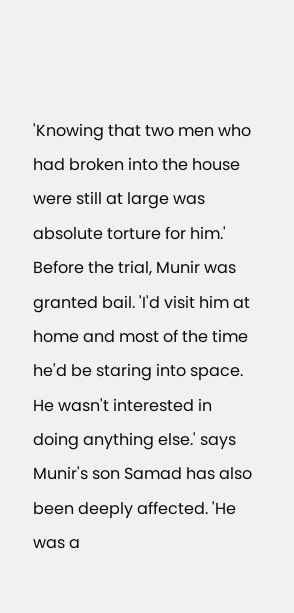'Knowing that two men who had broken into the house were still at large was absolute torture for him.' Before the trial, Munir was granted bail. 'I'd visit him at home and most of the time he'd be staring into space. He wasn't interested in doing anything else.' says Munir's son Samad has also been deeply affected. 'He was a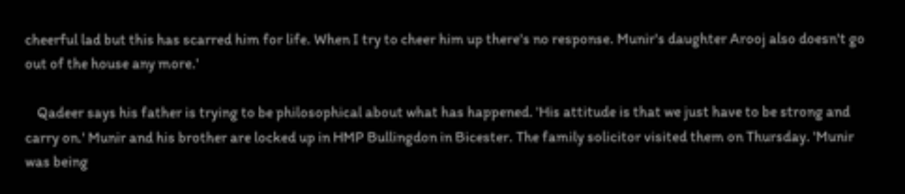cheerful lad but this has scarred him for life. When I try to cheer him up there's no response. Munir's daughter Arooj also doesn't go out of the house any more.'

    Qadeer says his father is trying to be philosophical about what has happened. 'His attitude is that we just have to be strong and carry on.' Munir and his brother are locked up in HMP Bullingdon in Bicester. The family solicitor visited them on Thursday. 'Munir was being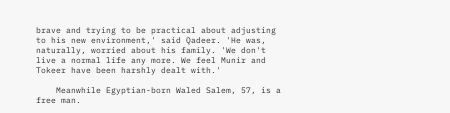brave and trying to be practical about adjusting to his new environment,' said Qadeer. 'He was, naturally, worried about his family. 'We don't live a normal life any more. We feel Munir and Tokeer have been harshly dealt with.'

    Meanwhile Egyptian-born Waled Salem, 57, is a free man.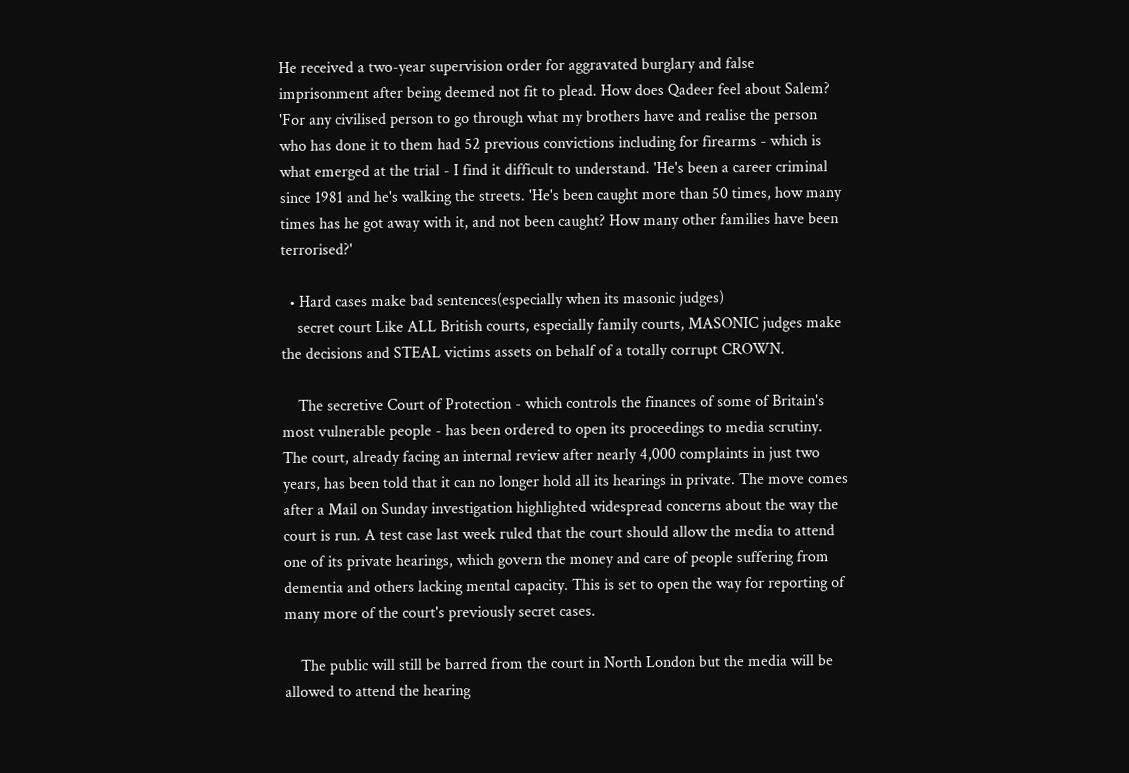He received a two-year supervision order for aggravated burglary and false imprisonment after being deemed not fit to plead. How does Qadeer feel about Salem? 'For any civilised person to go through what my brothers have and realise the person who has done it to them had 52 previous convictions including for firearms - which is what emerged at the trial - I find it difficult to understand. 'He's been a career criminal since 1981 and he's walking the streets. 'He's been caught more than 50 times, how many times has he got away with it, and not been caught? How many other families have been terrorised?'

  • Hard cases make bad sentences(especially when its masonic judges)
    secret court Like ALL British courts, especially family courts, MASONIC judges make the decisions and STEAL victims assets on behalf of a totally corrupt CROWN.

    The secretive Court of Protection - which controls the finances of some of Britain's most vulnerable people - has been ordered to open its proceedings to media scrutiny. The court, already facing an internal review after nearly 4,000 complaints in just two years, has been told that it can no longer hold all its hearings in private. The move comes after a Mail on Sunday investigation highlighted widespread concerns about the way the court is run. A test case last week ruled that the court should allow the media to attend one of its private hearings, which govern the money and care of people suffering from dementia and others lacking mental capacity. This is set to open the way for reporting of many more of the court's previously secret cases.

    The public will still be barred from the court in North London but the media will be allowed to attend the hearing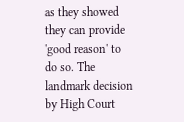as they showed they can provide 'good reason' to do so. The landmark decision by High Court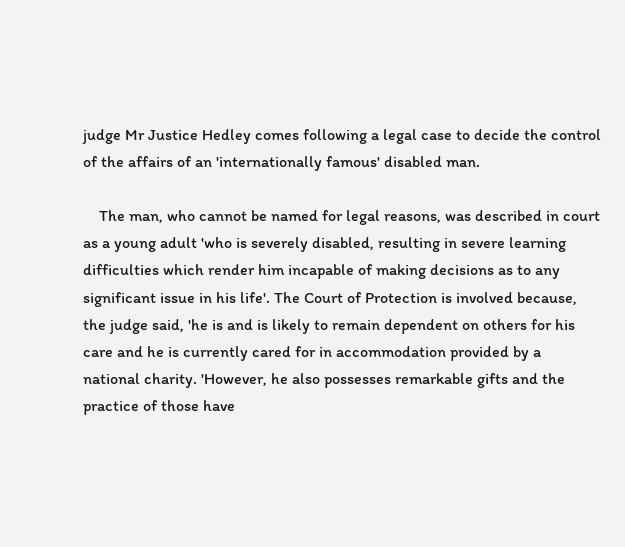judge Mr Justice Hedley comes following a legal case to decide the control of the affairs of an 'internationally famous' disabled man.

    The man, who cannot be named for legal reasons, was described in court as a young adult 'who is severely disabled, resulting in severe learning difficulties which render him incapable of making decisions as to any significant issue in his life'. The Court of Protection is involved because, the judge said, 'he is and is likely to remain dependent on others for his care and he is currently cared for in accommodation provided by a national charity. 'However, he also possesses remarkable gifts and the practice of those have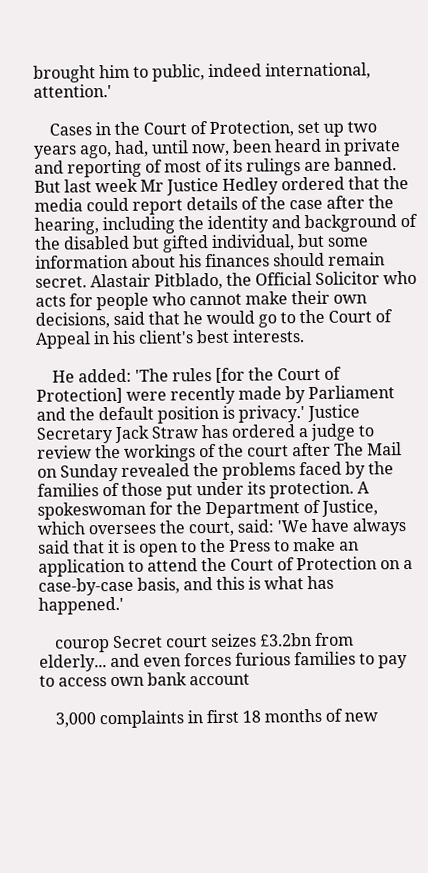brought him to public, indeed international, attention.'

    Cases in the Court of Protection, set up two years ago, had, until now, been heard in private and reporting of most of its rulings are banned. But last week Mr Justice Hedley ordered that the media could report details of the case after the hearing, including the identity and background of the disabled but gifted individual, but some information about his finances should remain secret. Alastair Pitblado, the Official Solicitor who acts for people who cannot make their own decisions, said that he would go to the Court of Appeal in his client's best interests.

    He added: 'The rules [for the Court of Protection] were recently made by Parliament and the default position is privacy.' Justice Secretary Jack Straw has ordered a judge to review the workings of the court after The Mail on Sunday revealed the problems faced by the families of those put under its protection. A spokeswoman for the Department of Justice, which oversees the court, said: 'We have always said that it is open to the Press to make an application to attend the Court of Protection on a case-by-case basis, and this is what has happened.'

    courop Secret court seizes £3.2bn from elderly... and even forces furious families to pay to access own bank account

    3,000 complaints in first 18 months of new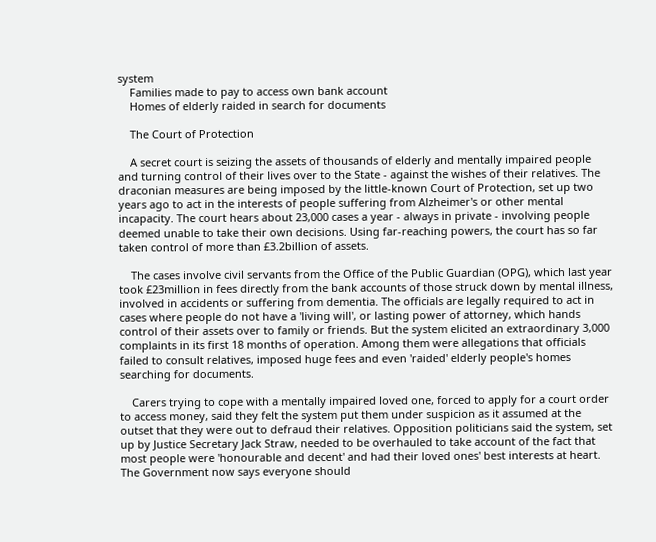system
    Families made to pay to access own bank account
    Homes of elderly raided in search for documents

    The Court of Protection

    A secret court is seizing the assets of thousands of elderly and mentally impaired people and turning control of their lives over to the State - against the wishes of their relatives. The draconian measures are being imposed by the little-known Court of Protection, set up two years ago to act in the interests of people suffering from Alzheimer's or other mental incapacity. The court hears about 23,000 cases a year - always in private - involving people deemed unable to take their own decisions. Using far-reaching powers, the court has so far taken control of more than £3.2billion of assets.

    The cases involve civil servants from the Office of the Public Guardian (OPG), which last year took £23million in fees directly from the bank accounts of those struck down by mental illness, involved in accidents or suffering from dementia. The officials are legally required to act in cases where people do not have a 'living will', or lasting power of attorney, which hands control of their assets over to family or friends. But the system elicited an extraordinary 3,000 complaints in its first 18 months of operation. Among them were allegations that officials failed to consult relatives, imposed huge fees and even 'raided' elderly people's homes searching for documents.

    Carers trying to cope with a mentally impaired loved one, forced to apply for a court order to access money, said they felt the system put them under suspicion as it assumed at the outset that they were out to defraud their relatives. Opposition politicians said the system, set up by Justice Secretary Jack Straw, needed to be overhauled to take account of the fact that most people were 'honourable and decent' and had their loved ones' best interests at heart. The Government now says everyone should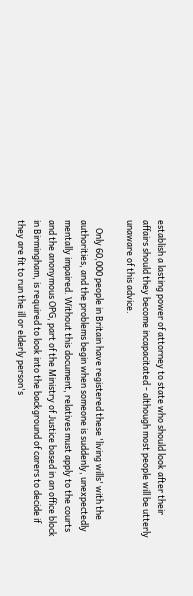establish a lasting power of attorney to state who should look after their affairs should they become incapacitated - although most people will be utterly unaware of this advice.

    Only 60,000 people in Britain have registered these 'living wills' with the authorities, and the problems begin when someone is suddenly, unexpectedly mentally impaired. Without this document, relatives must apply to the courts and the anonymous OPG, part of the Ministry of Justice based in an office block in Birmingham, is required to look into the background of carers to decide if they are fit to run the ill or elderly person's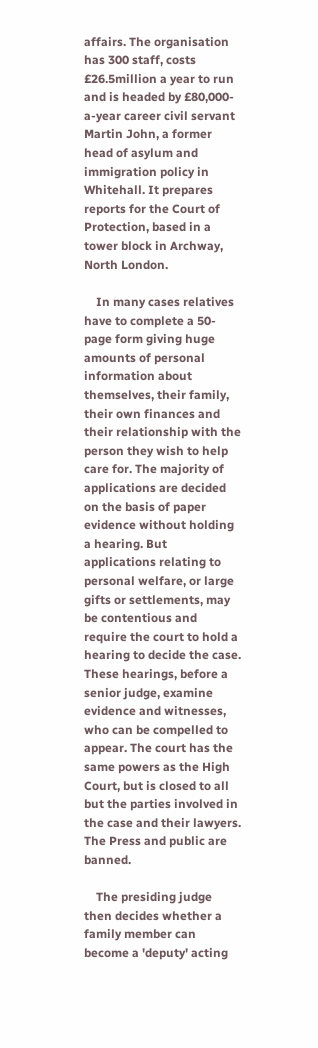affairs. The organisation has 300 staff, costs £26.5million a year to run and is headed by £80,000-a-year career civil servant Martin John, a former head of asylum and immigration policy in Whitehall. It prepares reports for the Court of Protection, based in a tower block in Archway, North London.

    In many cases relatives have to complete a 50-page form giving huge amounts of personal information about themselves, their family, their own finances and their relationship with the person they wish to help care for. The majority of applications are decided on the basis of paper evidence without holding a hearing. But applications relating to personal welfare, or large gifts or settlements, may be contentious and require the court to hold a hearing to decide the case. These hearings, before a senior judge, examine evidence and witnesses, who can be compelled to appear. The court has the same powers as the High Court, but is closed to all but the parties involved in the case and their lawyers. The Press and public are banned.

    The presiding judge then decides whether a family member can become a 'deputy' acting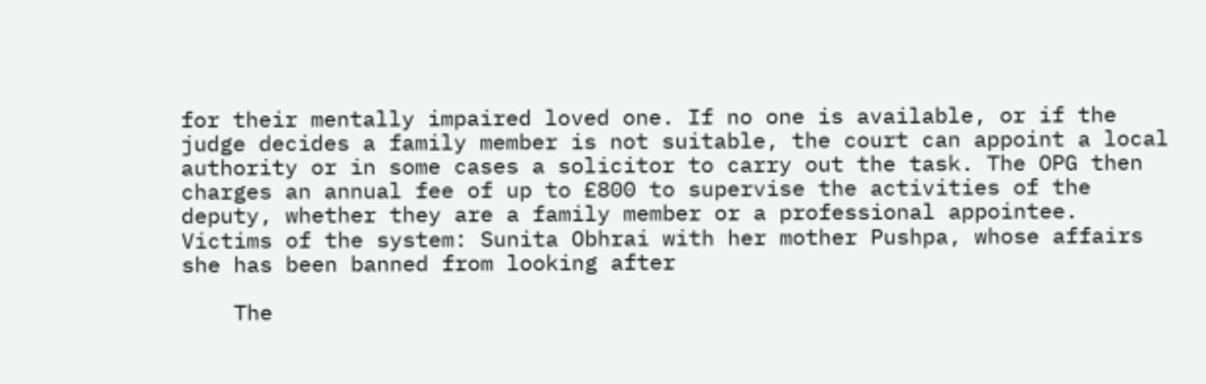for their mentally impaired loved one. If no one is available, or if the judge decides a family member is not suitable, the court can appoint a local authority or in some cases a solicitor to carry out the task. The OPG then charges an annual fee of up to £800 to supervise the activities of the deputy, whether they are a family member or a professional appointee. Victims of the system: Sunita Obhrai with her mother Pushpa, whose affairs she has been banned from looking after

    The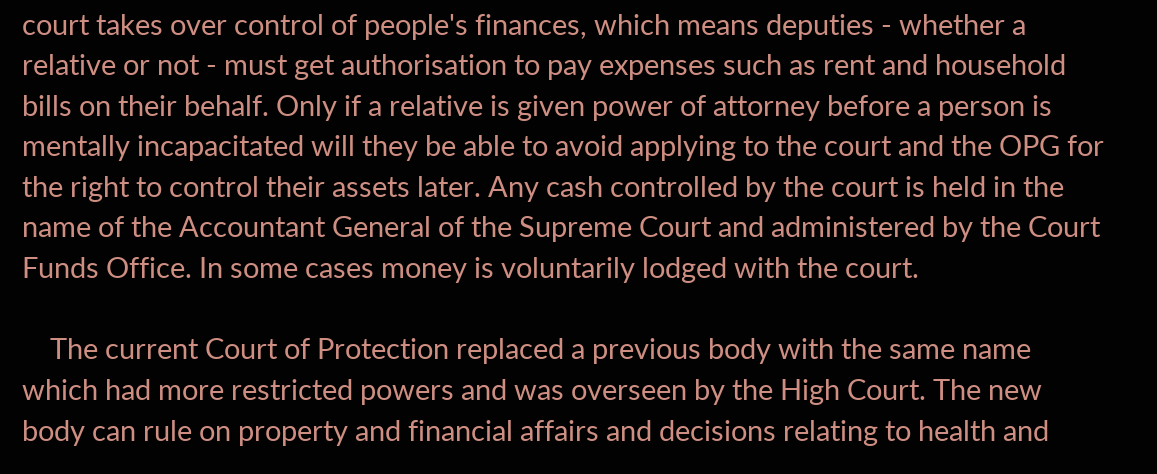court takes over control of people's finances, which means deputies - whether a relative or not - must get authorisation to pay expenses such as rent and household bills on their behalf. Only if a relative is given power of attorney before a person is mentally incapacitated will they be able to avoid applying to the court and the OPG for the right to control their assets later. Any cash controlled by the court is held in the name of the Accountant General of the Supreme Court and administered by the Court Funds Office. In some cases money is voluntarily lodged with the court.

    The current Court of Protection replaced a previous body with the same name which had more restricted powers and was overseen by the High Court. The new body can rule on property and financial affairs and decisions relating to health and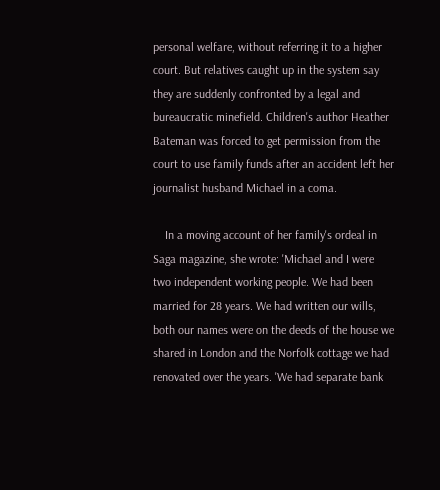personal welfare, without referring it to a higher court. But relatives caught up in the system say they are suddenly confronted by a legal and bureaucratic minefield. Children's author Heather Bateman was forced to get permission from the court to use family funds after an accident left her journalist husband Michael in a coma.

    In a moving account of her family's ordeal in Saga magazine, she wrote: 'Michael and I were two independent working people. We had been married for 28 years. We had written our wills, both our names were on the deeds of the house we shared in London and the Norfolk cottage we had renovated over the years. 'We had separate bank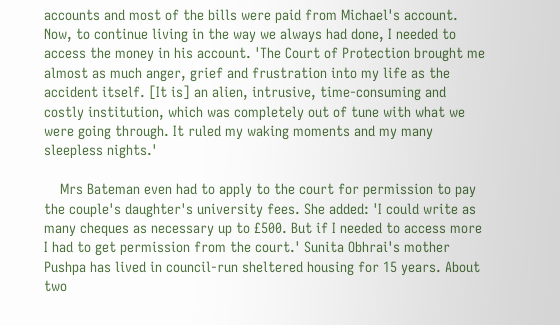accounts and most of the bills were paid from Michael's account. Now, to continue living in the way we always had done, I needed to access the money in his account. 'The Court of Protection brought me almost as much anger, grief and frustration into my life as the accident itself. [It is] an alien, intrusive, time-consuming and costly institution, which was completely out of tune with what we were going through. It ruled my waking moments and my many sleepless nights.'

    Mrs Bateman even had to apply to the court for permission to pay the couple's daughter's university fees. She added: 'I could write as many cheques as necessary up to £500. But if I needed to access more I had to get permission from the court.' Sunita Obhrai's mother Pushpa has lived in council-run sheltered housing for 15 years. About two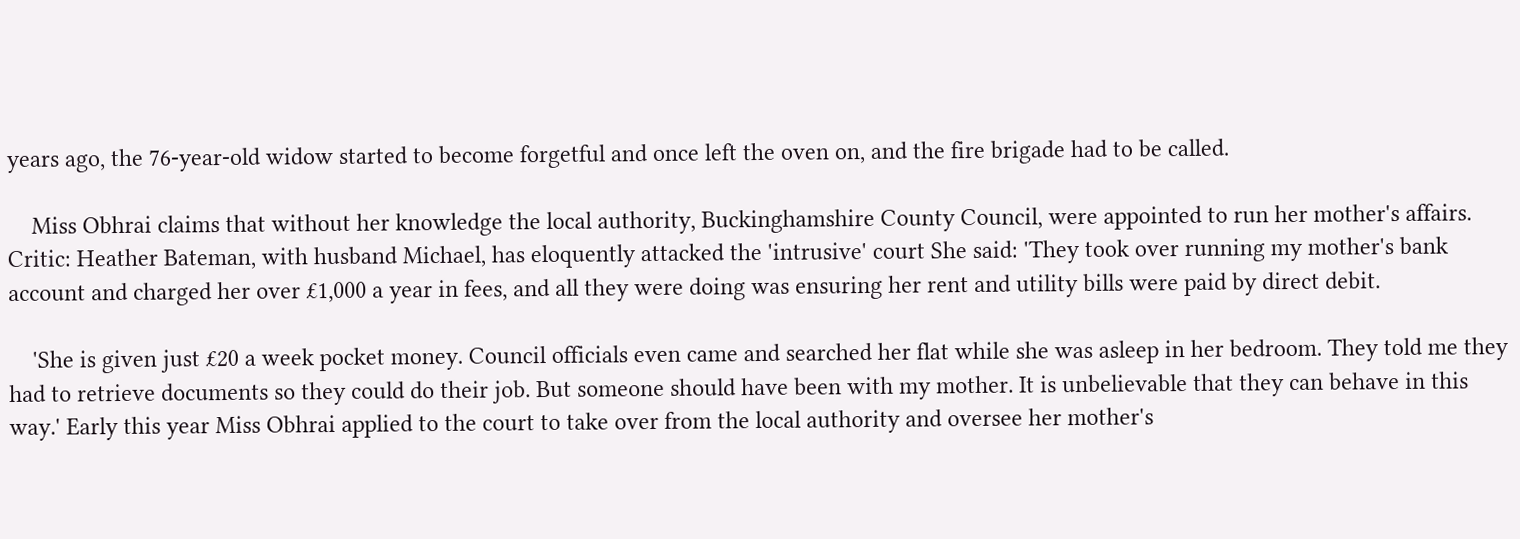years ago, the 76-year-old widow started to become forgetful and once left the oven on, and the fire brigade had to be called.

    Miss Obhrai claims that without her knowledge the local authority, Buckinghamshire County Council, were appointed to run her mother's affairs. Critic: Heather Bateman, with husband Michael, has eloquently attacked the 'intrusive' court She said: 'They took over running my mother's bank account and charged her over £1,000 a year in fees, and all they were doing was ensuring her rent and utility bills were paid by direct debit.

    'She is given just £20 a week pocket money. Council officials even came and searched her flat while she was asleep in her bedroom. They told me they had to retrieve documents so they could do their job. But someone should have been with my mother. It is unbelievable that they can behave in this way.' Early this year Miss Obhrai applied to the court to take over from the local authority and oversee her mother's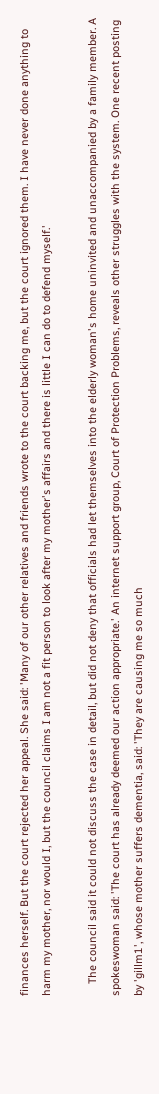finances herself. But the court rejected her appeal. She said: 'Many of our other relatives and friends wrote to the court backing me, but the court ignored them. I have never done anything to harm my mother, nor would I, but the council claims I am not a fit person to look after my mother's affairs and there is little I can do to defend myself.'

    The council said it could not discuss the case in detail, but did not deny that officials had let themselves into the elderly woman's home uninvited and unaccompanied by a family member. A spokeswoman said: 'The court has already deemed our action appropriate.' An internet support group, Court of Protection Problems, reveals other struggles with the system. One recent posting by 'gillm1', whose mother suffers dementia, said: 'They are causing me so much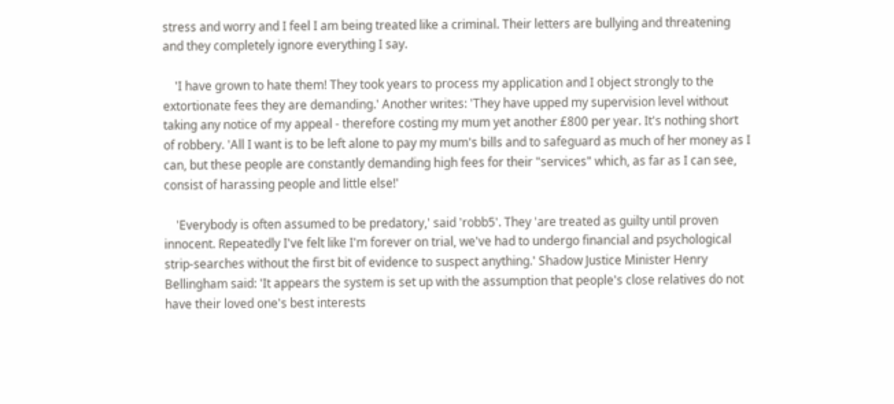stress and worry and I feel I am being treated like a criminal. Their letters are bullying and threatening and they completely ignore everything I say.

    'I have grown to hate them! They took years to process my application and I object strongly to the extortionate fees they are demanding.' Another writes: 'They have upped my supervision level without taking any notice of my appeal - therefore costing my mum yet another £800 per year. It's nothing short of robbery. 'All I want is to be left alone to pay my mum's bills and to safeguard as much of her money as I can, but these people are constantly demanding high fees for their "services" which, as far as I can see, consist of harassing people and little else!'

    'Everybody is often assumed to be predatory,' said 'robb5'. They 'are treated as guilty until proven innocent. Repeatedly I've felt like I'm forever on trial, we've had to undergo financial and psychological strip-searches without the first bit of evidence to suspect anything.' Shadow Justice Minister Henry Bellingham said: 'It appears the system is set up with the assumption that people's close relatives do not have their loved one's best interests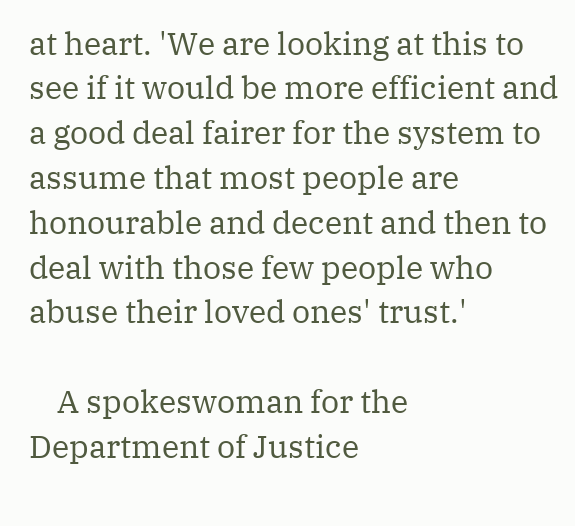at heart. 'We are looking at this to see if it would be more efficient and a good deal fairer for the system to assume that most people are honourable and decent and then to deal with those few people who abuse their loved ones' trust.'

    A spokeswoman for the Department of Justice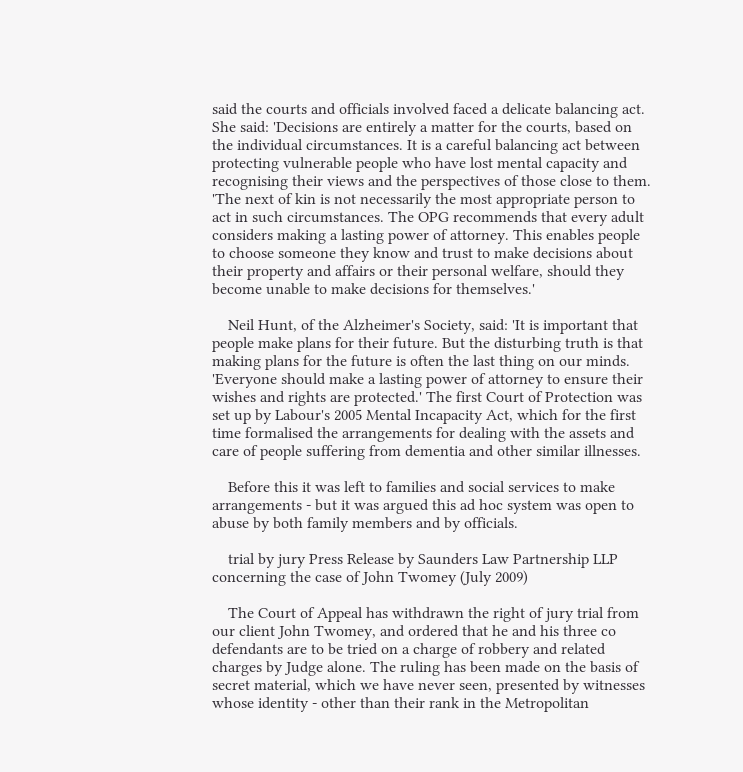said the courts and officials involved faced a delicate balancing act. She said: 'Decisions are entirely a matter for the courts, based on the individual circumstances. It is a careful balancing act between protecting vulnerable people who have lost mental capacity and recognising their views and the perspectives of those close to them. 'The next of kin is not necessarily the most appropriate person to act in such circumstances. The OPG recommends that every adult considers making a lasting power of attorney. This enables people to choose someone they know and trust to make decisions about their property and affairs or their personal welfare, should they become unable to make decisions for themselves.'

    Neil Hunt, of the Alzheimer's Society, said: 'It is important that people make plans for their future. But the disturbing truth is that making plans for the future is often the last thing on our minds. 'Everyone should make a lasting power of attorney to ensure their wishes and rights are protected.' The first Court of Protection was set up by Labour's 2005 Mental Incapacity Act, which for the first time formalised the arrangements for dealing with the assets and care of people suffering from dementia and other similar illnesses.

    Before this it was left to families and social services to make arrangements - but it was argued this ad hoc system was open to abuse by both family members and by officials.

    trial by jury Press Release by Saunders Law Partnership LLP concerning the case of John Twomey (July 2009)

    The Court of Appeal has withdrawn the right of jury trial from our client John Twomey, and ordered that he and his three co defendants are to be tried on a charge of robbery and related charges by Judge alone. The ruling has been made on the basis of secret material, which we have never seen, presented by witnesses whose identity - other than their rank in the Metropolitan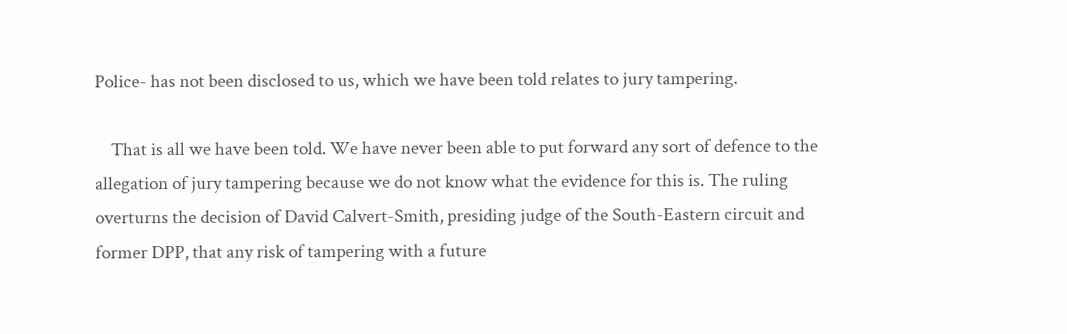Police- has not been disclosed to us, which we have been told relates to jury tampering.

    That is all we have been told. We have never been able to put forward any sort of defence to the allegation of jury tampering because we do not know what the evidence for this is. The ruling overturns the decision of David Calvert-Smith, presiding judge of the South-Eastern circuit and former DPP, that any risk of tampering with a future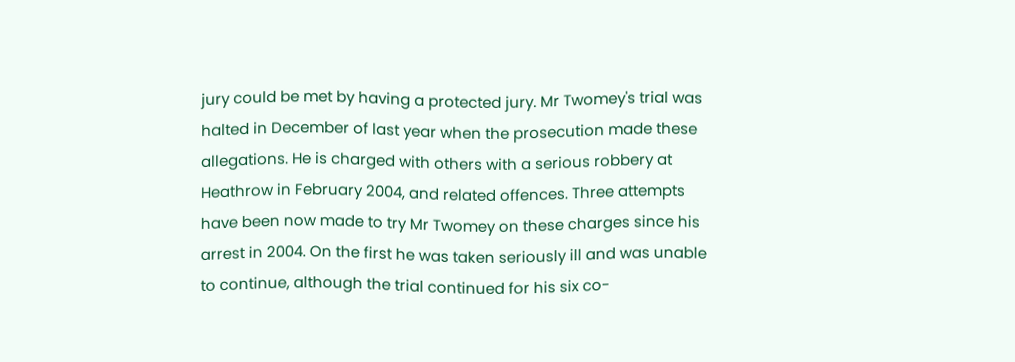jury could be met by having a protected jury. Mr Twomey's trial was halted in December of last year when the prosecution made these allegations. He is charged with others with a serious robbery at Heathrow in February 2004, and related offences. Three attempts have been now made to try Mr Twomey on these charges since his arrest in 2004. On the first he was taken seriously ill and was unable to continue, although the trial continued for his six co-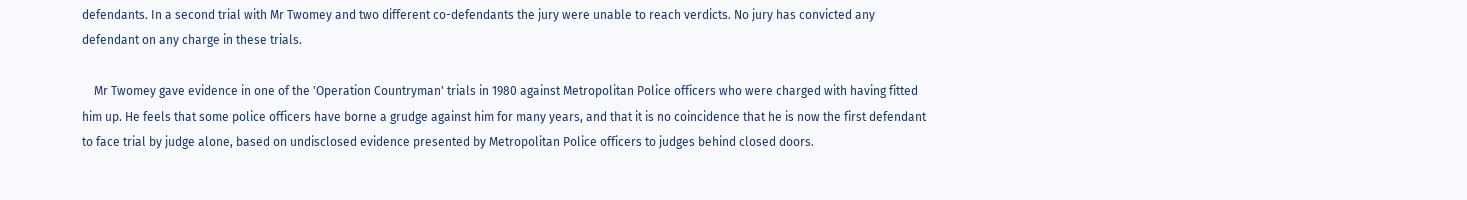defendants. In a second trial with Mr Twomey and two different co-defendants the jury were unable to reach verdicts. No jury has convicted any defendant on any charge in these trials.

    Mr Twomey gave evidence in one of the 'Operation Countryman' trials in 1980 against Metropolitan Police officers who were charged with having fitted him up. He feels that some police officers have borne a grudge against him for many years, and that it is no coincidence that he is now the first defendant to face trial by judge alone, based on undisclosed evidence presented by Metropolitan Police officers to judges behind closed doors.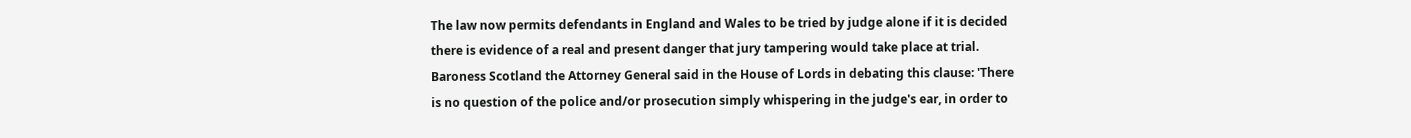The law now permits defendants in England and Wales to be tried by judge alone if it is decided there is evidence of a real and present danger that jury tampering would take place at trial. Baroness Scotland the Attorney General said in the House of Lords in debating this clause: 'There is no question of the police and/or prosecution simply whispering in the judge's ear, in order to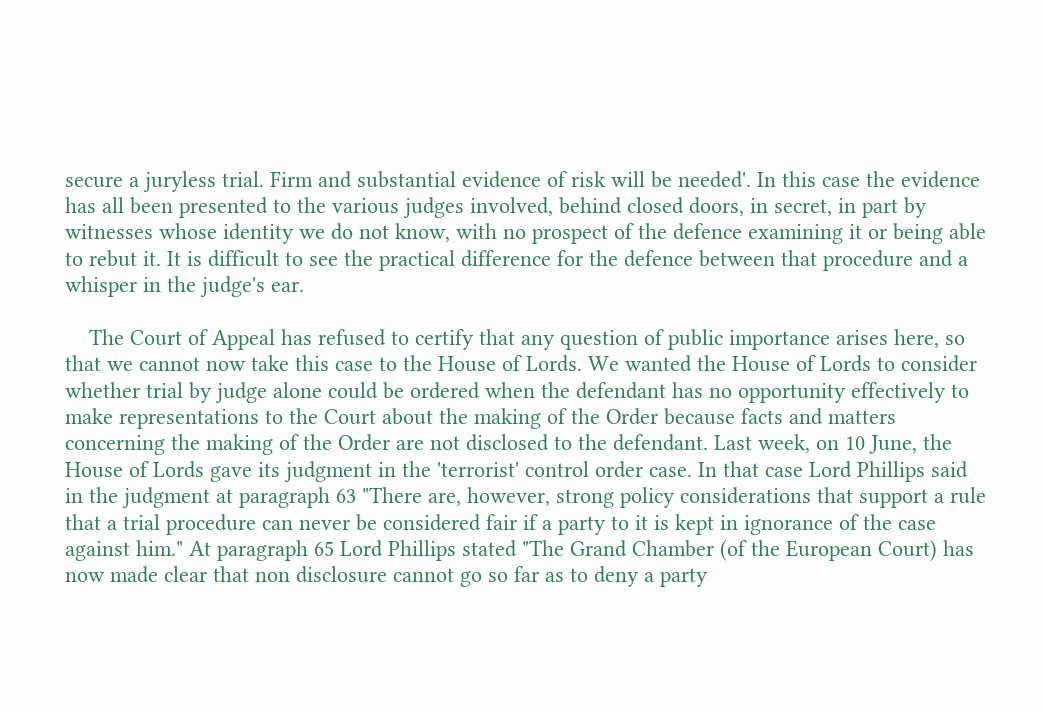secure a juryless trial. Firm and substantial evidence of risk will be needed'. In this case the evidence has all been presented to the various judges involved, behind closed doors, in secret, in part by witnesses whose identity we do not know, with no prospect of the defence examining it or being able to rebut it. It is difficult to see the practical difference for the defence between that procedure and a whisper in the judge's ear.

    The Court of Appeal has refused to certify that any question of public importance arises here, so that we cannot now take this case to the House of Lords. We wanted the House of Lords to consider whether trial by judge alone could be ordered when the defendant has no opportunity effectively to make representations to the Court about the making of the Order because facts and matters concerning the making of the Order are not disclosed to the defendant. Last week, on 10 June, the House of Lords gave its judgment in the 'terrorist' control order case. In that case Lord Phillips said in the judgment at paragraph 63 "There are, however, strong policy considerations that support a rule that a trial procedure can never be considered fair if a party to it is kept in ignorance of the case against him." At paragraph 65 Lord Phillips stated "The Grand Chamber (of the European Court) has now made clear that non disclosure cannot go so far as to deny a party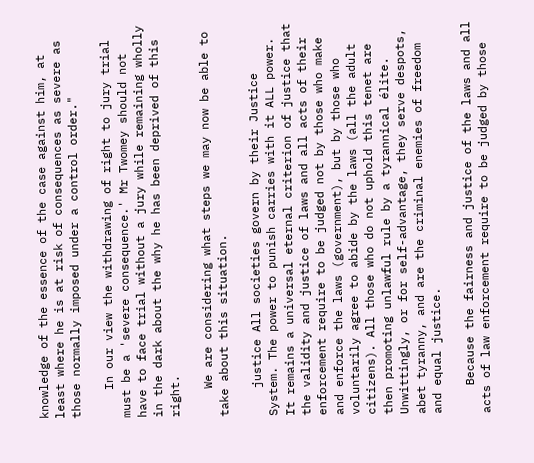knowledge of the essence of the case against him, at least where he is at risk of consequences as severe as those normally imposed under a control order."

    In our view the withdrawing of right to jury trial must be a 'severe consequence.' Mr Twomey should not have to face trial without a jury while remaining wholly in the dark about the why he has been deprived of this right.

    We are considering what steps we may now be able to take about this situation.

    justice All societies govern by their Justice System. The power to punish carries with it ALL power. It remains a universal eternal criterion of justice that the validity and justice of laws and all acts of their enforcement require to be judged not by those who make and enforce the laws (government), but by those who voluntarily agree to abide by the laws (all the adult citizens). All those who do not uphold this tenet are then promoting unlawful rule by a tyrannical élite. Unwittingly, or for self-advantage, they serve despots, abet tyranny, and are the criminal enemies of freedom and equal justice.

    Because the fairness and justice of the laws and all acts of law enforcement require to be judged by those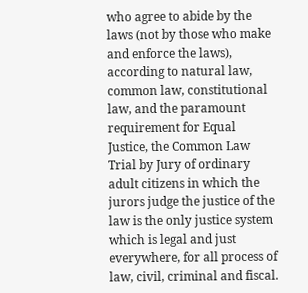who agree to abide by the laws (not by those who make and enforce the laws), according to natural law, common law, constitutional law, and the paramount requirement for Equal Justice, the Common Law Trial by Jury of ordinary adult citizens in which the jurors judge the justice of the law is the only justice system which is legal and just everywhere, for all process of law, civil, criminal and fiscal.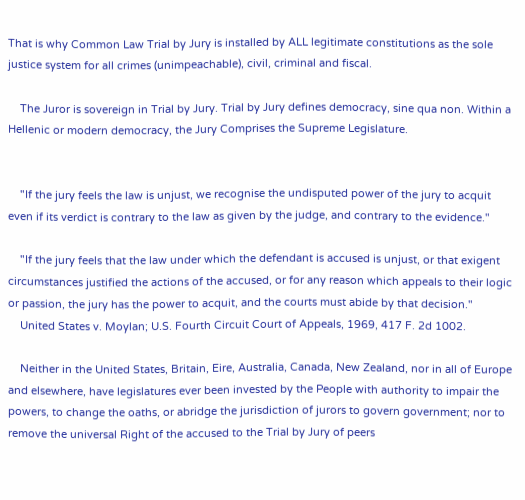That is why Common Law Trial by Jury is installed by ALL legitimate constitutions as the sole justice system for all crimes (unimpeachable), civil, criminal and fiscal.

    The Juror is sovereign in Trial by Jury. Trial by Jury defines democracy, sine qua non. Within a Hellenic or modern democracy, the Jury Comprises the Supreme Legislature.


    "If the jury feels the law is unjust, we recognise the undisputed power of the jury to acquit even if its verdict is contrary to the law as given by the judge, and contrary to the evidence."

    "If the jury feels that the law under which the defendant is accused is unjust, or that exigent circumstances justified the actions of the accused, or for any reason which appeals to their logic or passion, the jury has the power to acquit, and the courts must abide by that decision."
    United States v. Moylan; U.S. Fourth Circuit Court of Appeals, 1969, 417 F. 2d 1002.

    Neither in the United States, Britain, Eire, Australia, Canada, New Zealand, nor in all of Europe and elsewhere, have legislatures ever been invested by the People with authority to impair the powers, to change the oaths, or abridge the jurisdiction of jurors to govern government; nor to remove the universal Right of the accused to the Trial by Jury of peers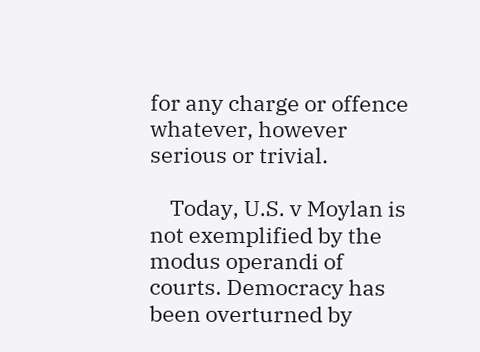for any charge or offence whatever, however serious or trivial.

    Today, U.S. v Moylan is not exemplified by the modus operandi of courts. Democracy has been overturned by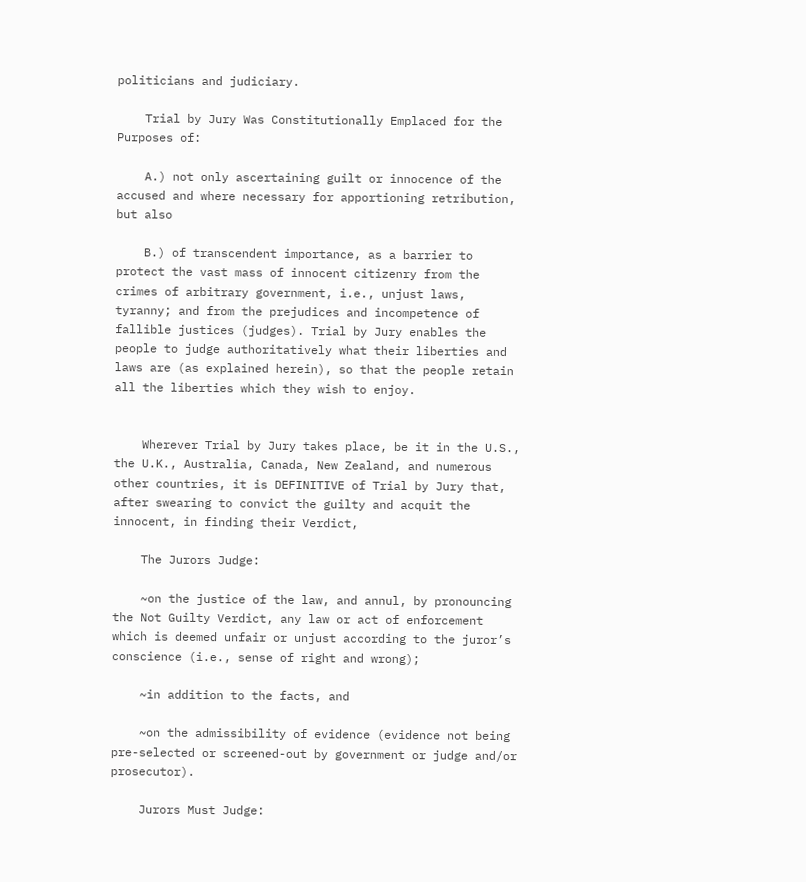politicians and judiciary.

    Trial by Jury Was Constitutionally Emplaced for the Purposes of:

    A.) not only ascertaining guilt or innocence of the accused and where necessary for apportioning retribution, but also

    B.) of transcendent importance, as a barrier to protect the vast mass of innocent citizenry from the crimes of arbitrary government, i.e., unjust laws, tyranny; and from the prejudices and incompetence of fallible justices (judges). Trial by Jury enables the people to judge authoritatively what their liberties and laws are (as explained herein), so that the people retain all the liberties which they wish to enjoy.


    Wherever Trial by Jury takes place, be it in the U.S., the U.K., Australia, Canada, New Zealand, and numerous other countries, it is DEFINITIVE of Trial by Jury that, after swearing to convict the guilty and acquit the innocent, in finding their Verdict,

    The Jurors Judge:

    ~on the justice of the law, and annul, by pronouncing the Not Guilty Verdict, any law or act of enforcement which is deemed unfair or unjust according to the juror’s conscience (i.e., sense of right and wrong);

    ~in addition to the facts, and

    ~on the admissibility of evidence (evidence not being pre-selected or screened-out by government or judge and/or prosecutor).

    Jurors Must Judge: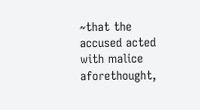~that the accused acted with malice aforethought,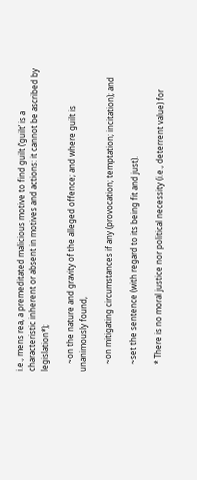i.e., mens rea, a premeditated malicious motive to find guilt (‘guilt’ is a characteristic inherent or absent in motives and actions: it cannot be ascribed by legislation*);

    ~on the nature and gravity of the alleged offence; and where guilt is unanimously found,

    ~on mitigating circumstances if any (provocation; temptation; incitation); and

    ~set the sentence (with regard to its being fit and just).

    * There is no moral justice nor political necessity (i.e., deterrent value) for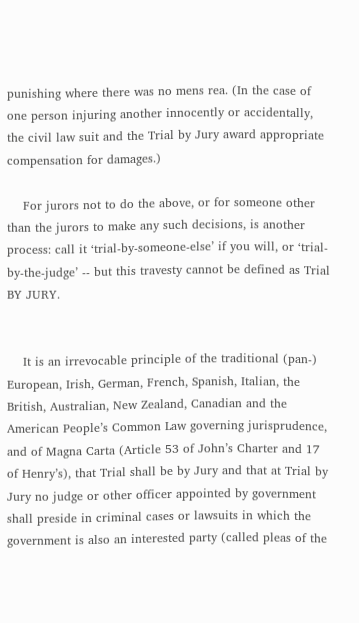punishing where there was no mens rea. (In the case of one person injuring another innocently or accidentally, the civil law suit and the Trial by Jury award appropriate compensation for damages.)

    For jurors not to do the above, or for someone other than the jurors to make any such decisions, is another process: call it ‘trial-by-someone-else’ if you will, or ‘trial-by-the-judge’ -- but this travesty cannot be defined as Trial BY JURY.


    It is an irrevocable principle of the traditional (pan-) European, Irish, German, French, Spanish, Italian, the British, Australian, New Zealand, Canadian and the American People’s Common Law governing jurisprudence, and of Magna Carta (Article 53 of John’s Charter and 17 of Henry’s), that Trial shall be by Jury and that at Trial by Jury no judge or other officer appointed by government shall preside in criminal cases or lawsuits in which the government is also an interested party (called pleas of the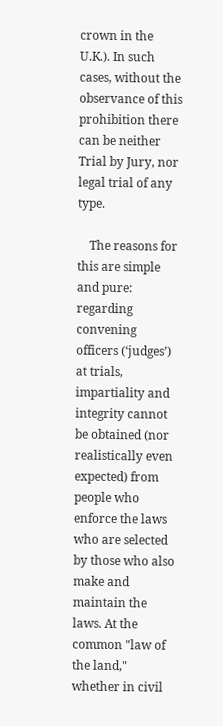crown in the U.K.). In such cases, without the observance of this prohibition there can be neither Trial by Jury, nor legal trial of any type.

    The reasons for this are simple and pure: regarding convening officers (‘judges’) at trials, impartiality and integrity cannot be obtained (nor realistically even expected) from people who enforce the laws who are selected by those who also make and maintain the laws. At the common "law of the land," whether in civil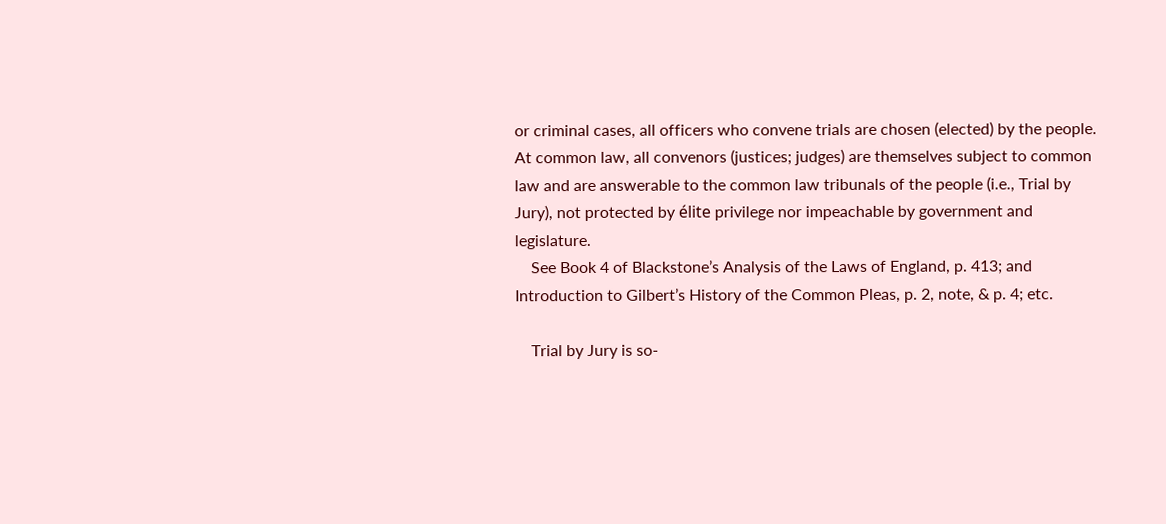or criminal cases, all officers who convene trials are chosen (elected) by the people. At common law, all convenors (justices; judges) are themselves subject to common law and are answerable to the common law tribunals of the people (i.e., Trial by Jury), not protected by élite privilege nor impeachable by government and legislature.
    See Book 4 of Blackstone’s Analysis of the Laws of England, p. 413; and Introduction to Gilbert’s History of the Common Pleas, p. 2, note, & p. 4; etc.

    Trial by Jury is so-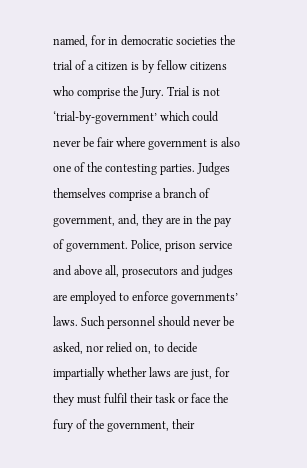named, for in democratic societies the trial of a citizen is by fellow citizens who comprise the Jury. Trial is not ‘trial-by-government’ which could never be fair where government is also one of the contesting parties. Judges themselves comprise a branch of government, and, they are in the pay of government. Police, prison service and above all, prosecutors and judges are employed to enforce governments’ laws. Such personnel should never be asked, nor relied on, to decide impartially whether laws are just, for they must fulfil their task or face the fury of the government, their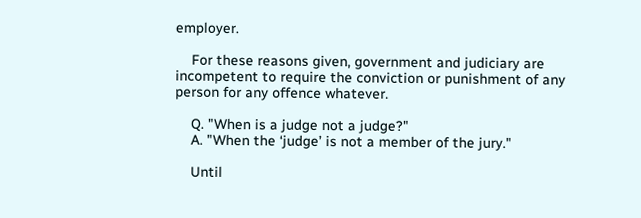employer.

    For these reasons given, government and judiciary are incompetent to require the conviction or punishment of any person for any offence whatever.

    Q. "When is a judge not a judge?"
    A. "When the ‘judge’ is not a member of the jury."

    Until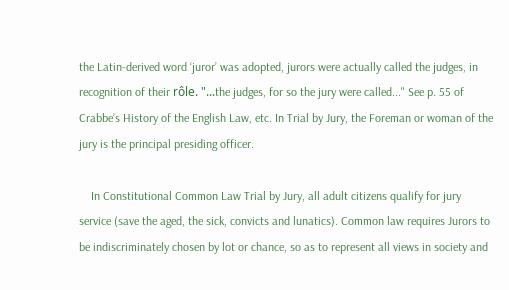the Latin-derived word ‘juror’ was adopted, jurors were actually called the judges, in recognition of their rôle. "...the judges, for so the jury were called..." See p. 55 of Crabbe’s History of the English Law, etc. In Trial by Jury, the Foreman or woman of the jury is the principal presiding officer.

    In Constitutional Common Law Trial by Jury, all adult citizens qualify for jury service (save the aged, the sick, convicts and lunatics). Common law requires Jurors to be indiscriminately chosen by lot or chance, so as to represent all views in society and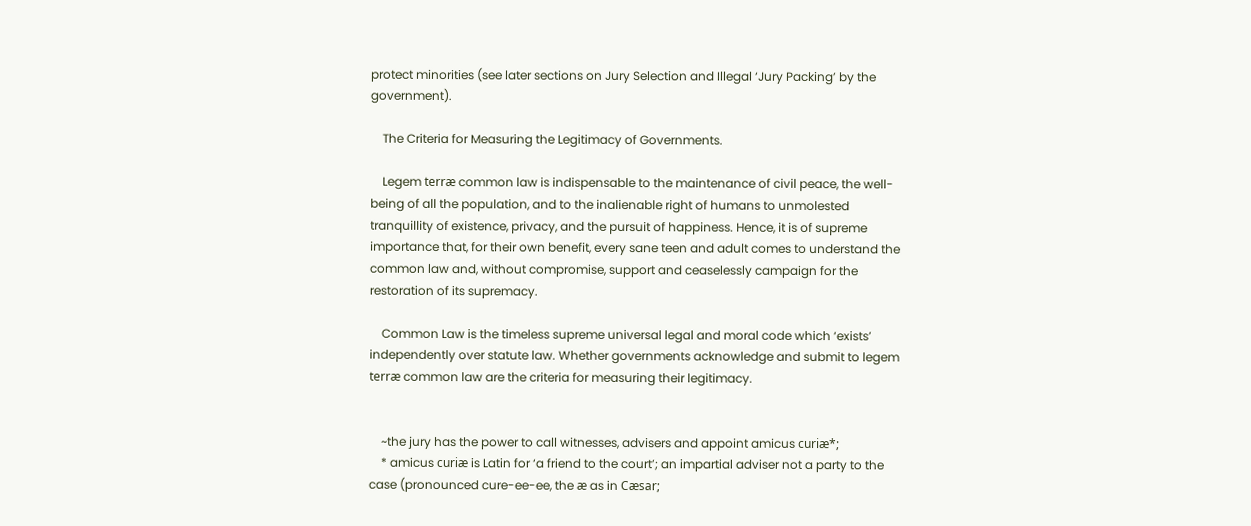protect minorities (see later sections on Jury Selection and Illegal ‘Jury Packing’ by the government).

    The Criteria for Measuring the Legitimacy of Governments.

    Legem terræ common law is indispensable to the maintenance of civil peace, the well-being of all the population, and to the inalienable right of humans to unmolested tranquillity of existence, privacy, and the pursuit of happiness. Hence, it is of supreme importance that, for their own benefit, every sane teen and adult comes to understand the common law and, without compromise, support and ceaselessly campaign for the restoration of its supremacy.

    Common Law is the timeless supreme universal legal and moral code which ‘exists’ independently over statute law. Whether governments acknowledge and submit to legem terræ common law are the criteria for measuring their legitimacy.


    ~the jury has the power to call witnesses, advisers and appoint amicus curiæ*;
    * amicus curiæ is Latin for ‘a friend to the court’; an impartial adviser not a party to the case (pronounced cure-ee-ee, the æ as in Cæsar;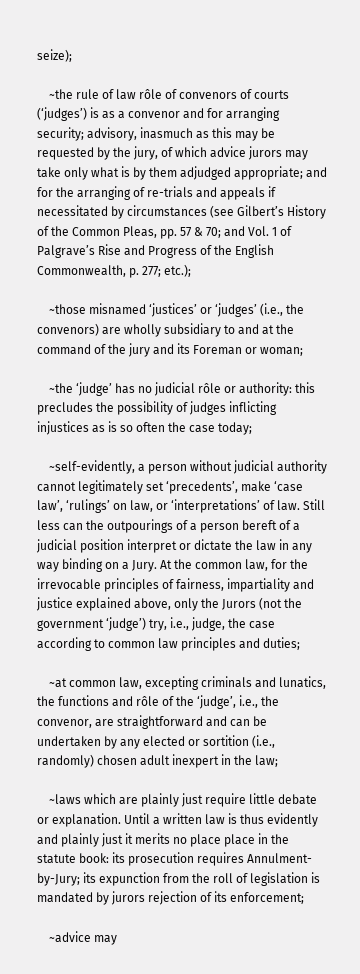seize);

    ~the rule of law rôle of convenors of courts (‘judges’) is as a convenor and for arranging security; advisory, inasmuch as this may be requested by the jury, of which advice jurors may take only what is by them adjudged appropriate; and for the arranging of re-trials and appeals if necessitated by circumstances (see Gilbert’s History of the Common Pleas, pp. 57 & 70; and Vol. 1 of Palgrave’s Rise and Progress of the English Commonwealth, p. 277; etc.);

    ~those misnamed ‘justices’ or ‘judges’ (i.e., the convenors) are wholly subsidiary to and at the command of the jury and its Foreman or woman;

    ~the ‘judge’ has no judicial rôle or authority: this precludes the possibility of judges inflicting injustices as is so often the case today;

    ~self-evidently, a person without judicial authority cannot legitimately set ‘precedents’, make ‘case law’, ‘rulings’ on law, or ‘interpretations’ of law. Still less can the outpourings of a person bereft of a judicial position interpret or dictate the law in any way binding on a Jury. At the common law, for the irrevocable principles of fairness, impartiality and justice explained above, only the Jurors (not the government ‘judge’) try, i.e., judge, the case according to common law principles and duties;

    ~at common law, excepting criminals and lunatics, the functions and rôle of the ‘judge’, i.e., the convenor, are straightforward and can be undertaken by any elected or sortition (i.e., randomly) chosen adult inexpert in the law;

    ~laws which are plainly just require little debate or explanation. Until a written law is thus evidently and plainly just it merits no place place in the statute book: its prosecution requires Annulment-by-Jury; its expunction from the roll of legislation is mandated by jurors rejection of its enforcement;

    ~advice may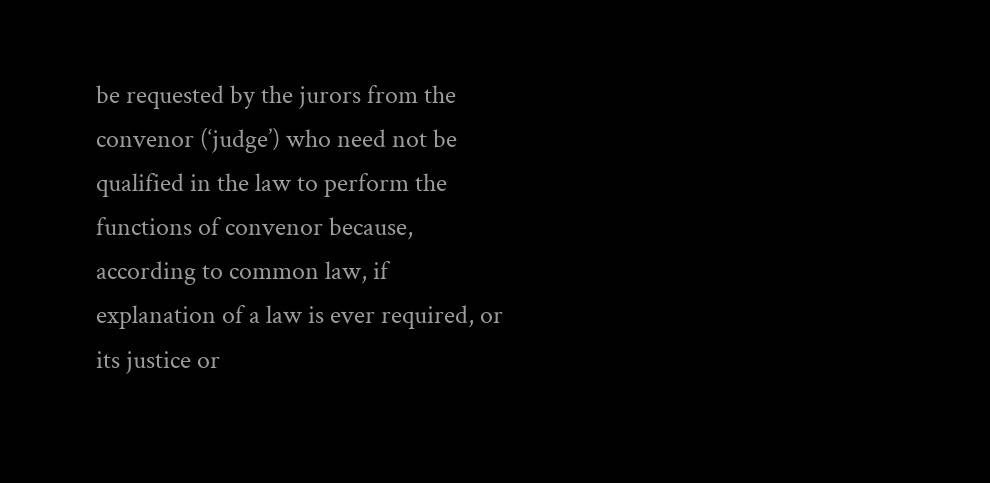be requested by the jurors from the convenor (‘judge’) who need not be qualified in the law to perform the functions of convenor because, according to common law, if explanation of a law is ever required, or its justice or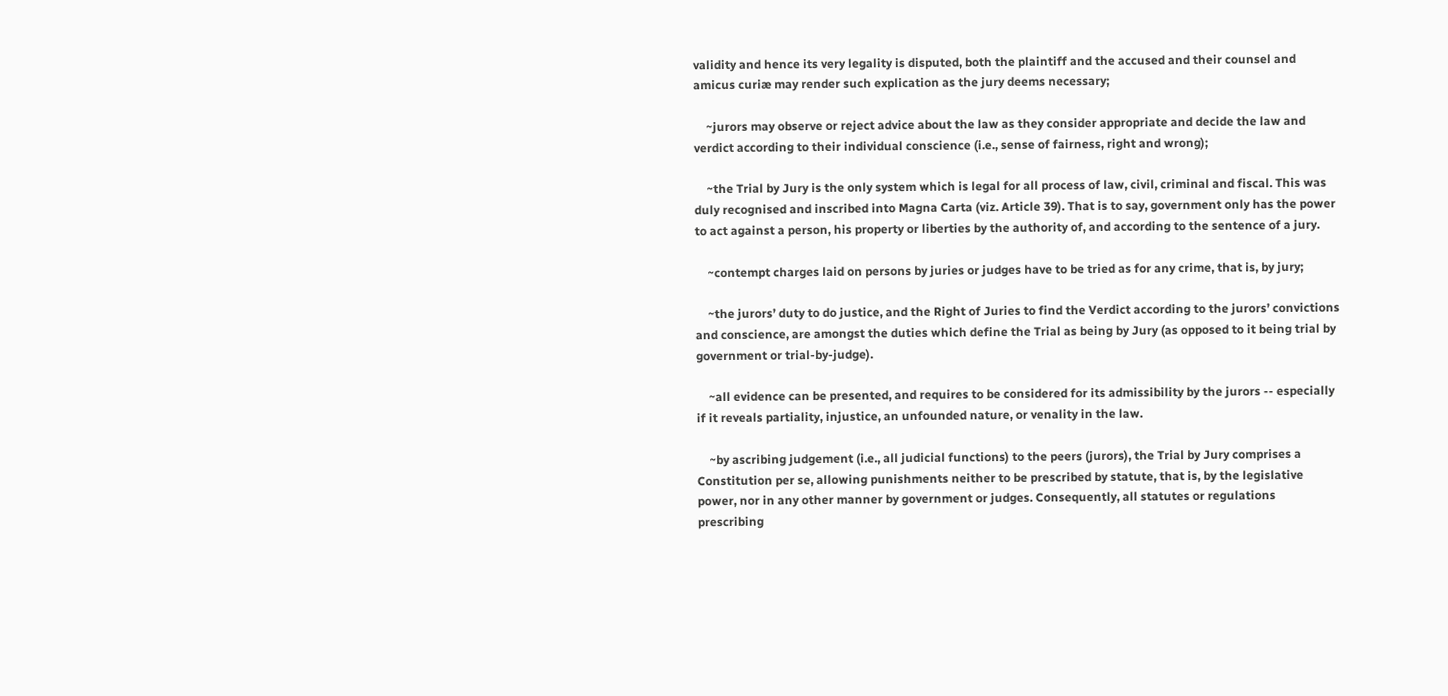validity and hence its very legality is disputed, both the plaintiff and the accused and their counsel and amicus curiæ may render such explication as the jury deems necessary;

    ~jurors may observe or reject advice about the law as they consider appropriate and decide the law and verdict according to their individual conscience (i.e., sense of fairness, right and wrong);

    ~the Trial by Jury is the only system which is legal for all process of law, civil, criminal and fiscal. This was duly recognised and inscribed into Magna Carta (viz. Article 39). That is to say, government only has the power to act against a person, his property or liberties by the authority of, and according to the sentence of a jury.

    ~contempt charges laid on persons by juries or judges have to be tried as for any crime, that is, by jury;

    ~the jurors’ duty to do justice, and the Right of Juries to find the Verdict according to the jurors’ convictions and conscience, are amongst the duties which define the Trial as being by Jury (as opposed to it being trial by government or trial-by-judge).

    ~all evidence can be presented, and requires to be considered for its admissibility by the jurors -- especially if it reveals partiality, injustice, an unfounded nature, or venality in the law.

    ~by ascribing judgement (i.e., all judicial functions) to the peers (jurors), the Trial by Jury comprises a Constitution per se, allowing punishments neither to be prescribed by statute, that is, by the legislative power, nor in any other manner by government or judges. Consequently, all statutes or regulations prescribing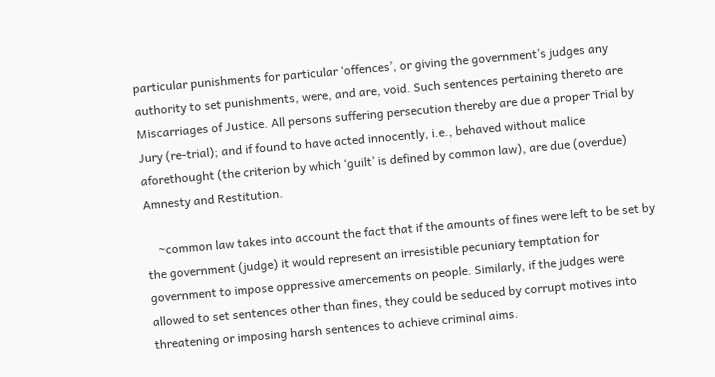particular punishments for particular ‘offences’, or giving the government’s judges any authority to set punishments, were, and are, void. Such sentences pertaining thereto are Miscarriages of Justice. All persons suffering persecution thereby are due a proper Trial by Jury (re-trial); and if found to have acted innocently, i.e., behaved without malice aforethought (the criterion by which ‘guilt’ is defined by common law), are due (overdue) Amnesty and Restitution.

    ~common law takes into account the fact that if the amounts of fines were left to be set by the government (judge) it would represent an irresistible pecuniary temptation for government to impose oppressive amercements on people. Similarly, if the judges were allowed to set sentences other than fines, they could be seduced by corrupt motives into threatening or imposing harsh sentences to achieve criminal aims.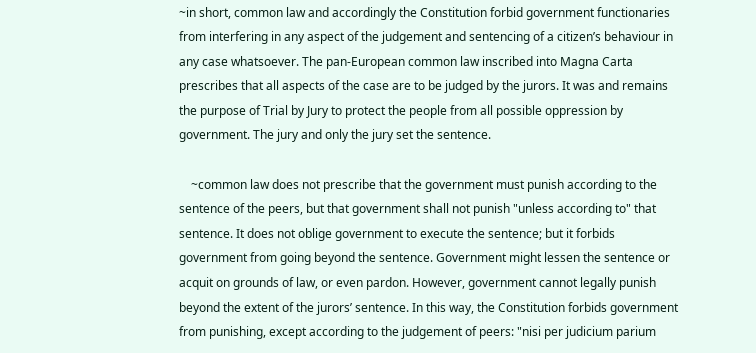~in short, common law and accordingly the Constitution forbid government functionaries from interfering in any aspect of the judgement and sentencing of a citizen’s behaviour in any case whatsoever. The pan-European common law inscribed into Magna Carta prescribes that all aspects of the case are to be judged by the jurors. It was and remains the purpose of Trial by Jury to protect the people from all possible oppression by government. The jury and only the jury set the sentence.

    ~common law does not prescribe that the government must punish according to the sentence of the peers, but that government shall not punish "unless according to" that sentence. It does not oblige government to execute the sentence; but it forbids government from going beyond the sentence. Government might lessen the sentence or acquit on grounds of law, or even pardon. However, government cannot legally punish beyond the extent of the jurors’ sentence. In this way, the Constitution forbids government from punishing, except according to the judgement of peers: "nisi per judicium parium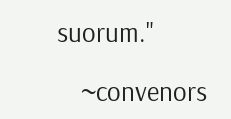suorum."

    ~convenors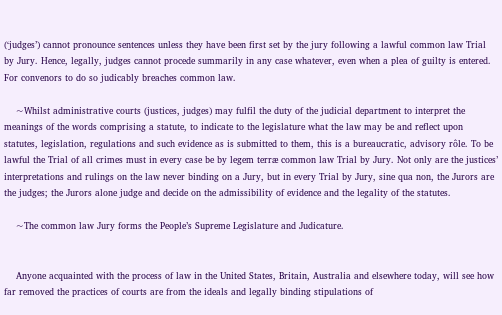(‘judges’) cannot pronounce sentences unless they have been first set by the jury following a lawful common law Trial by Jury. Hence, legally, judges cannot procede summarily in any case whatever, even when a plea of guilty is entered. For convenors to do so judicably breaches common law.

    ~Whilst administrative courts (justices, judges) may fulfil the duty of the judicial department to interpret the meanings of the words comprising a statute, to indicate to the legislature what the law may be and reflect upon statutes, legislation, regulations and such evidence as is submitted to them, this is a bureaucratic, advisory rôle. To be lawful the Trial of all crimes must in every case be by legem terræ common law Trial by Jury. Not only are the justices’ interpretations and rulings on the law never binding on a Jury, but in every Trial by Jury, sine qua non, the Jurors are the judges; the Jurors alone judge and decide on the admissibility of evidence and the legality of the statutes.

    ~The common law Jury forms the People’s Supreme Legislature and Judicature.


    Anyone acquainted with the process of law in the United States, Britain, Australia and elsewhere today, will see how far removed the practices of courts are from the ideals and legally binding stipulations of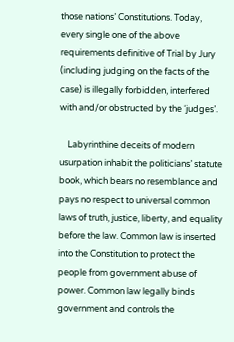those nations’ Constitutions. Today, every single one of the above requirements definitive of Trial by Jury (including judging on the facts of the case) is illegally forbidden, interfered with and/or obstructed by the ‘judges’.

    Labyrinthine deceits of modern usurpation inhabit the politicians’ statute book, which bears no resemblance and pays no respect to universal common laws of truth, justice, liberty, and equality before the law. Common law is inserted into the Constitution to protect the people from government abuse of power. Common law legally binds government and controls the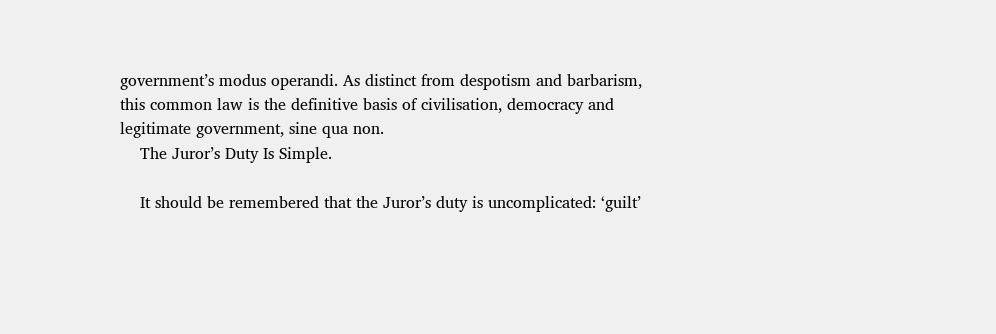government’s modus operandi. As distinct from despotism and barbarism, this common law is the definitive basis of civilisation, democracy and legitimate government, sine qua non.
    The Juror’s Duty Is Simple.

    It should be remembered that the Juror’s duty is uncomplicated: ‘guilt’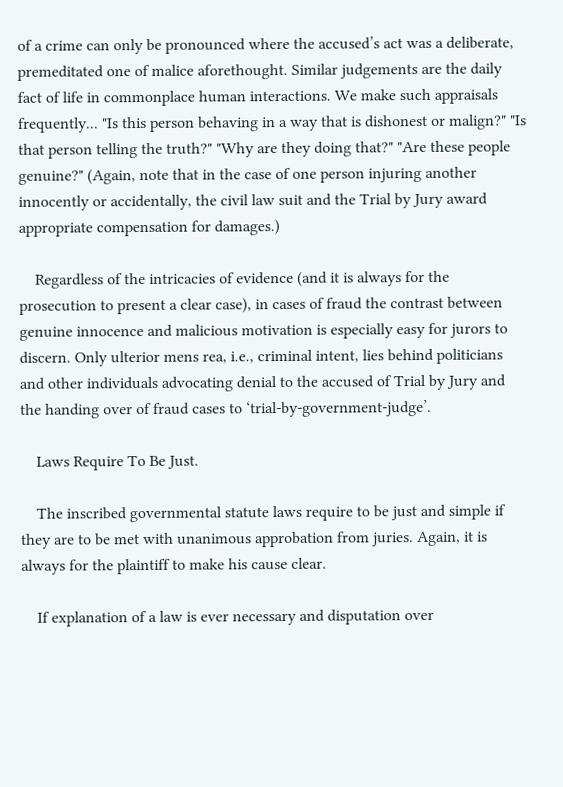of a crime can only be pronounced where the accused’s act was a deliberate, premeditated one of malice aforethought. Similar judgements are the daily fact of life in commonplace human interactions. We make such appraisals frequently... "Is this person behaving in a way that is dishonest or malign?" "Is that person telling the truth?" "Why are they doing that?" "Are these people genuine?" (Again, note that in the case of one person injuring another innocently or accidentally, the civil law suit and the Trial by Jury award appropriate compensation for damages.)

    Regardless of the intricacies of evidence (and it is always for the prosecution to present a clear case), in cases of fraud the contrast between genuine innocence and malicious motivation is especially easy for jurors to discern. Only ulterior mens rea, i.e., criminal intent, lies behind politicians and other individuals advocating denial to the accused of Trial by Jury and the handing over of fraud cases to ‘trial-by-government-judge’.

    Laws Require To Be Just.

    The inscribed governmental statute laws require to be just and simple if they are to be met with unanimous approbation from juries. Again, it is always for the plaintiff to make his cause clear.

    If explanation of a law is ever necessary and disputation over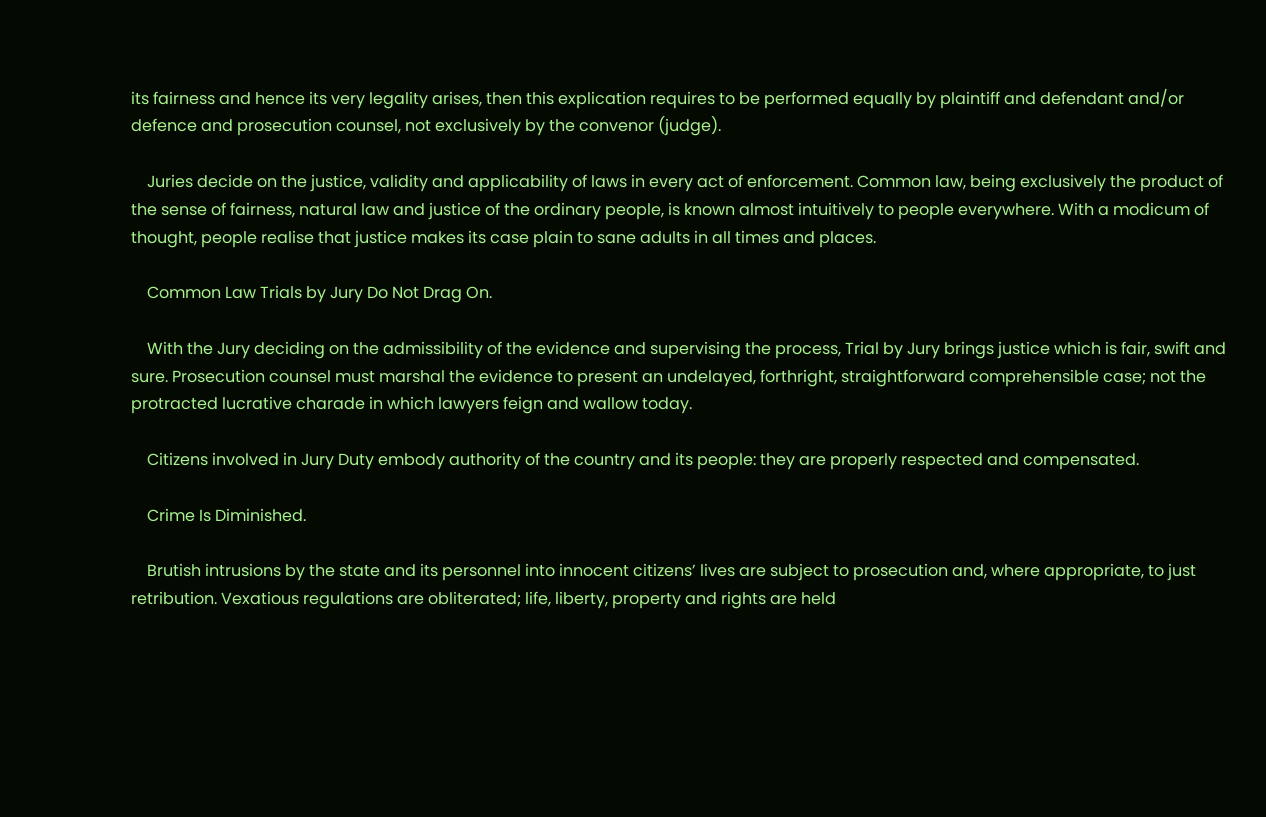its fairness and hence its very legality arises, then this explication requires to be performed equally by plaintiff and defendant and/or defence and prosecution counsel, not exclusively by the convenor (judge).

    Juries decide on the justice, validity and applicability of laws in every act of enforcement. Common law, being exclusively the product of the sense of fairness, natural law and justice of the ordinary people, is known almost intuitively to people everywhere. With a modicum of thought, people realise that justice makes its case plain to sane adults in all times and places.

    Common Law Trials by Jury Do Not Drag On.

    With the Jury deciding on the admissibility of the evidence and supervising the process, Trial by Jury brings justice which is fair, swift and sure. Prosecution counsel must marshal the evidence to present an undelayed, forthright, straightforward comprehensible case; not the protracted lucrative charade in which lawyers feign and wallow today.

    Citizens involved in Jury Duty embody authority of the country and its people: they are properly respected and compensated.

    Crime Is Diminished.

    Brutish intrusions by the state and its personnel into innocent citizens’ lives are subject to prosecution and, where appropriate, to just retribution. Vexatious regulations are obliterated; life, liberty, property and rights are held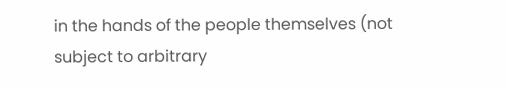in the hands of the people themselves (not subject to arbitrary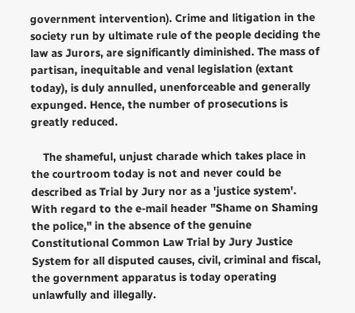government intervention). Crime and litigation in the society run by ultimate rule of the people deciding the law as Jurors, are significantly diminished. The mass of partisan, inequitable and venal legislation (extant today), is duly annulled, unenforceable and generally expunged. Hence, the number of prosecutions is greatly reduced.

    The shameful, unjust charade which takes place in the courtroom today is not and never could be described as Trial by Jury nor as a 'justice system'. With regard to the e-mail header "Shame on Shaming the police," in the absence of the genuine Constitutional Common Law Trial by Jury Justice System for all disputed causes, civil, criminal and fiscal, the government apparatus is today operating unlawfully and illegally.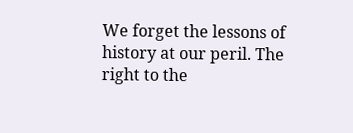We forget the lessons of history at our peril. The right to the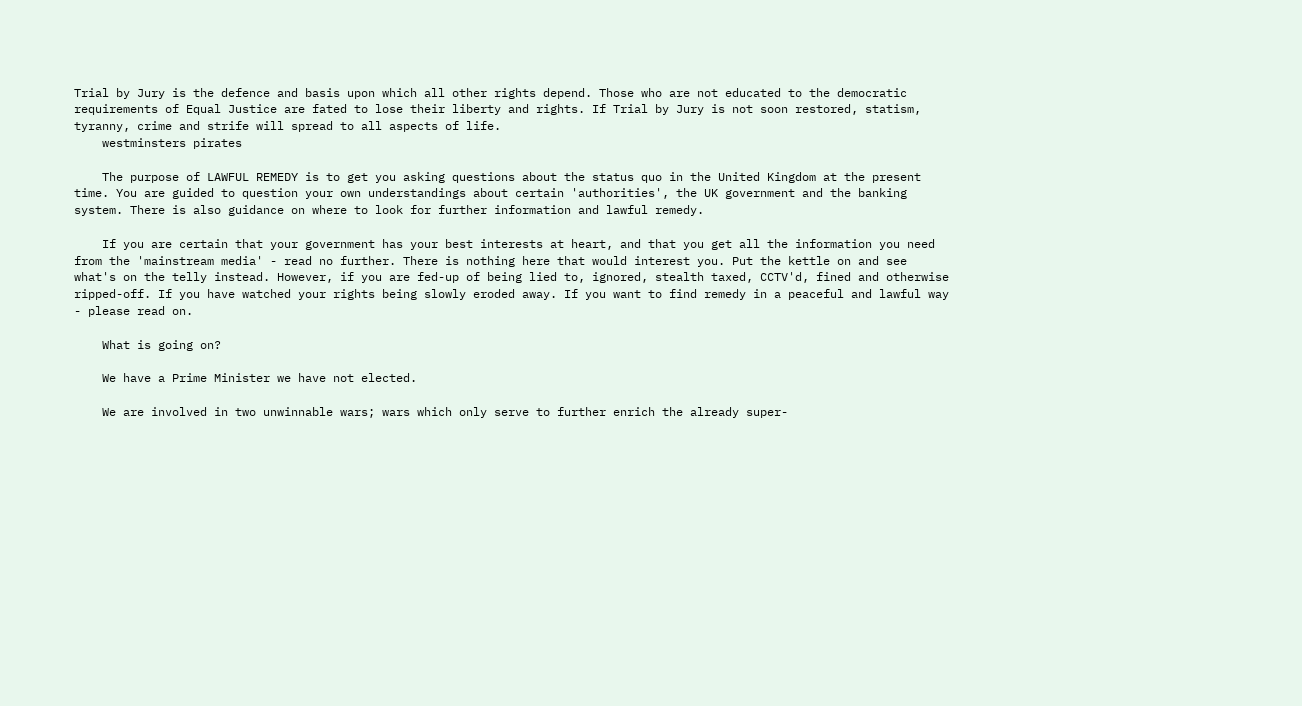Trial by Jury is the defence and basis upon which all other rights depend. Those who are not educated to the democratic requirements of Equal Justice are fated to lose their liberty and rights. If Trial by Jury is not soon restored, statism, tyranny, crime and strife will spread to all aspects of life.
    westminsters pirates

    The purpose of LAWFUL REMEDY is to get you asking questions about the status quo in the United Kingdom at the present time. You are guided to question your own understandings about certain 'authorities', the UK government and the banking system. There is also guidance on where to look for further information and lawful remedy.

    If you are certain that your government has your best interests at heart, and that you get all the information you need from the 'mainstream media' - read no further. There is nothing here that would interest you. Put the kettle on and see what's on the telly instead. However, if you are fed-up of being lied to, ignored, stealth taxed, CCTV'd, fined and otherwise ripped-off. If you have watched your rights being slowly eroded away. If you want to find remedy in a peaceful and lawful way - please read on.

    What is going on?

    We have a Prime Minister we have not elected.

    We are involved in two unwinnable wars; wars which only serve to further enrich the already super-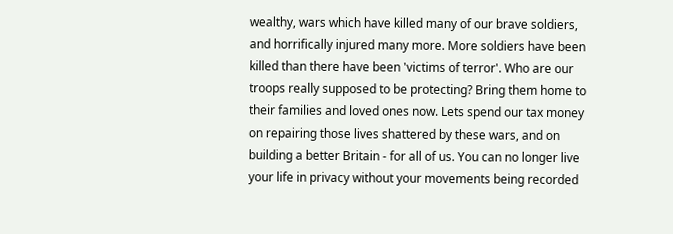wealthy, wars which have killed many of our brave soldiers, and horrifically injured many more. More soldiers have been killed than there have been 'victims of terror'. Who are our troops really supposed to be protecting? Bring them home to their families and loved ones now. Lets spend our tax money on repairing those lives shattered by these wars, and on building a better Britain - for all of us. You can no longer live your life in privacy without your movements being recorded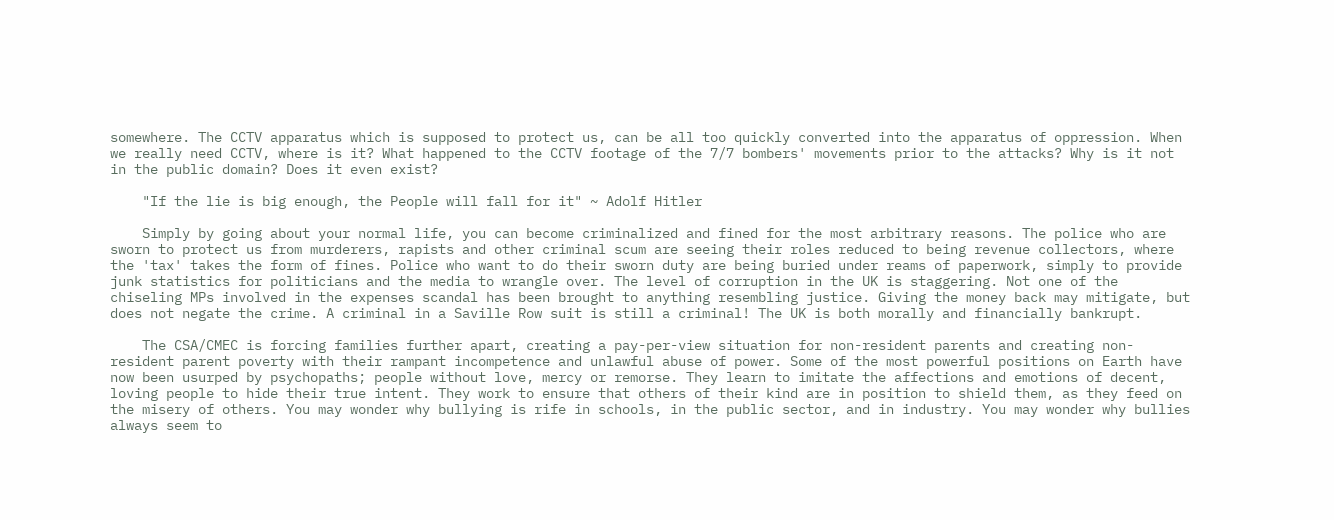somewhere. The CCTV apparatus which is supposed to protect us, can be all too quickly converted into the apparatus of oppression. When we really need CCTV, where is it? What happened to the CCTV footage of the 7/7 bombers' movements prior to the attacks? Why is it not in the public domain? Does it even exist?

    "If the lie is big enough, the People will fall for it" ~ Adolf Hitler

    Simply by going about your normal life, you can become criminalized and fined for the most arbitrary reasons. The police who are sworn to protect us from murderers, rapists and other criminal scum are seeing their roles reduced to being revenue collectors, where the 'tax' takes the form of fines. Police who want to do their sworn duty are being buried under reams of paperwork, simply to provide junk statistics for politicians and the media to wrangle over. The level of corruption in the UK is staggering. Not one of the chiseling MPs involved in the expenses scandal has been brought to anything resembling justice. Giving the money back may mitigate, but does not negate the crime. A criminal in a Saville Row suit is still a criminal! The UK is both morally and financially bankrupt.

    The CSA/CMEC is forcing families further apart, creating a pay-per-view situation for non-resident parents and creating non-resident parent poverty with their rampant incompetence and unlawful abuse of power. Some of the most powerful positions on Earth have now been usurped by psychopaths; people without love, mercy or remorse. They learn to imitate the affections and emotions of decent, loving people to hide their true intent. They work to ensure that others of their kind are in position to shield them, as they feed on the misery of others. You may wonder why bullying is rife in schools, in the public sector, and in industry. You may wonder why bullies always seem to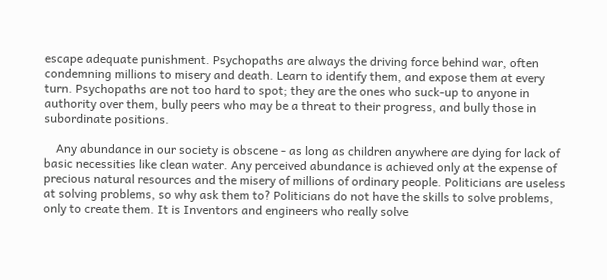escape adequate punishment. Psychopaths are always the driving force behind war, often condemning millions to misery and death. Learn to identify them, and expose them at every turn. Psychopaths are not too hard to spot; they are the ones who suck-up to anyone in authority over them, bully peers who may be a threat to their progress, and bully those in subordinate positions.

    Any abundance in our society is obscene - as long as children anywhere are dying for lack of basic necessities like clean water. Any perceived abundance is achieved only at the expense of precious natural resources and the misery of millions of ordinary people. Politicians are useless at solving problems, so why ask them to? Politicians do not have the skills to solve problems, only to create them. It is Inventors and engineers who really solve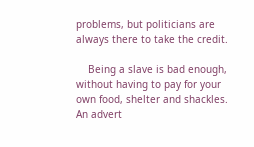problems, but politicians are always there to take the credit.

    Being a slave is bad enough, without having to pay for your own food, shelter and shackles. An advert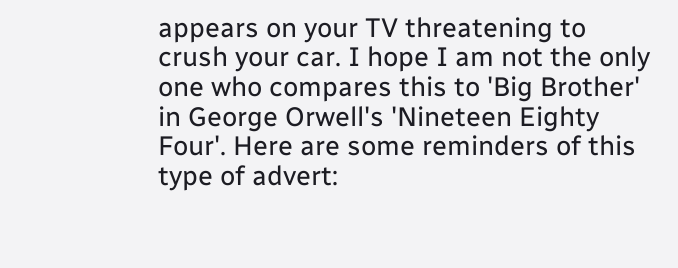appears on your TV threatening to crush your car. I hope I am not the only one who compares this to 'Big Brother' in George Orwell's 'Nineteen Eighty Four'. Here are some reminders of this type of advert: